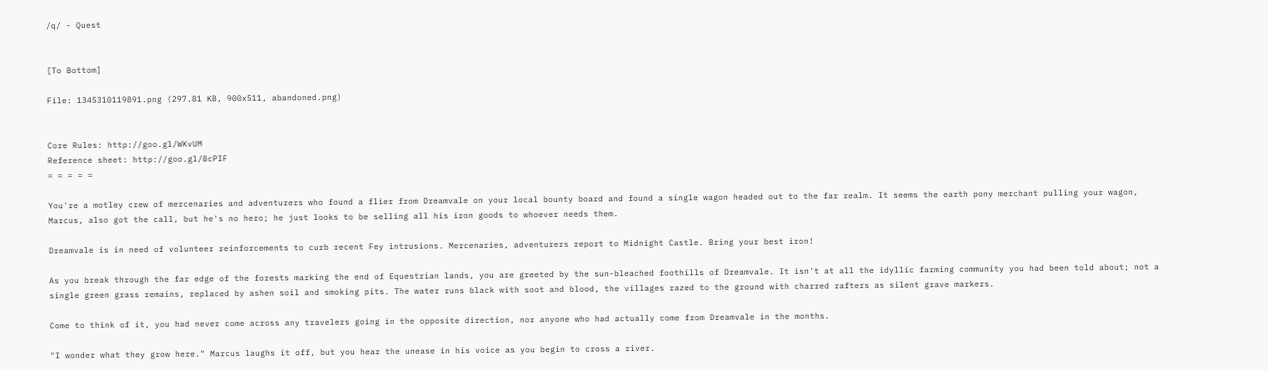/q/ - Quest


[To Bottom]

File: 1345310119891.png (297.81 KB, 900x511, abandoned.png)


Core Rules: http://goo.gl/WKvUM
Reference sheet: http://goo.gl/BcPIF
= = = = =

You're a motley crew of mercenaries and adventurers who found a flier from Dreamvale on your local bounty board and found a single wagon headed out to the far realm. It seems the earth pony merchant pulling your wagon, Marcus, also got the call, but he's no hero; he just looks to be selling all his iron goods to whoever needs them.

Dreamvale is in need of volunteer reinforcements to curb recent Fey intrusions. Mercenaries, adventurers report to Midnight Castle. Bring your best iron!

As you break through the far edge of the forests marking the end of Equestrian lands, you are greeted by the sun-bleached foothills of Dreamvale. It isn't at all the idyllic farming community you had been told about; not a single green grass remains, replaced by ashen soil and smoking pits. The water runs black with soot and blood, the villages razed to the ground with charred rafters as silent grave markers.

Come to think of it, you had never come across any travelers going in the opposite direction, nor anyone who had actually come from Dreamvale in the months.

"I wonder what they grow here." Marcus laughs it off, but you hear the unease in his voice as you begin to cross a river.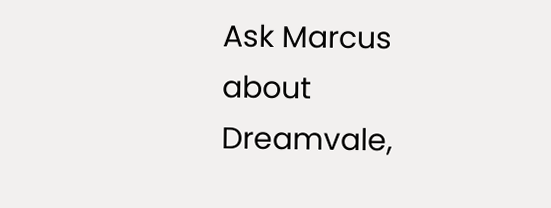Ask Marcus about Dreamvale,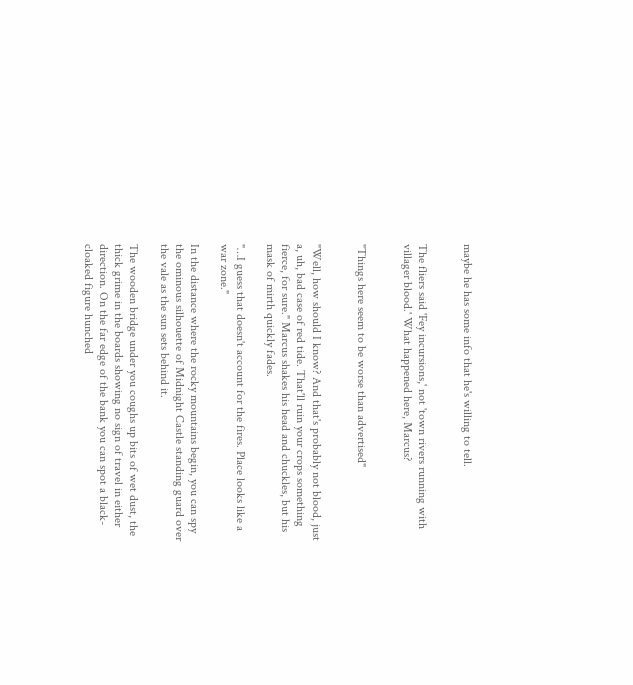maybe he has some info that he's willing to tell.


The fliers said 'Fey incursions,' not 'town rivers running with villager blood.' What happened here, Marcus?


"Things here seem to be worse than advertised"


"Well, how should I know? And that's probably not blood, just a, uh, bad case of red tide. That'll ruin your crops something fierce, for sure." Marcus shakes his head and chuckles, but his mask of mirth quickly fades.

"…I guess that doesn't account for the fires. Place looks like a war zone."

In the distance where the rocky mountains begin, you can spy the ominous silhouette of Midnight Castle standing guard over the vale as the sun sets behind it.

The wooden bridge under you coughs up bits of wet dust, the thick grime in the boards showing no sign of travel in either direction. On the far edge of the bank you can spot a black-cloaked figure hunched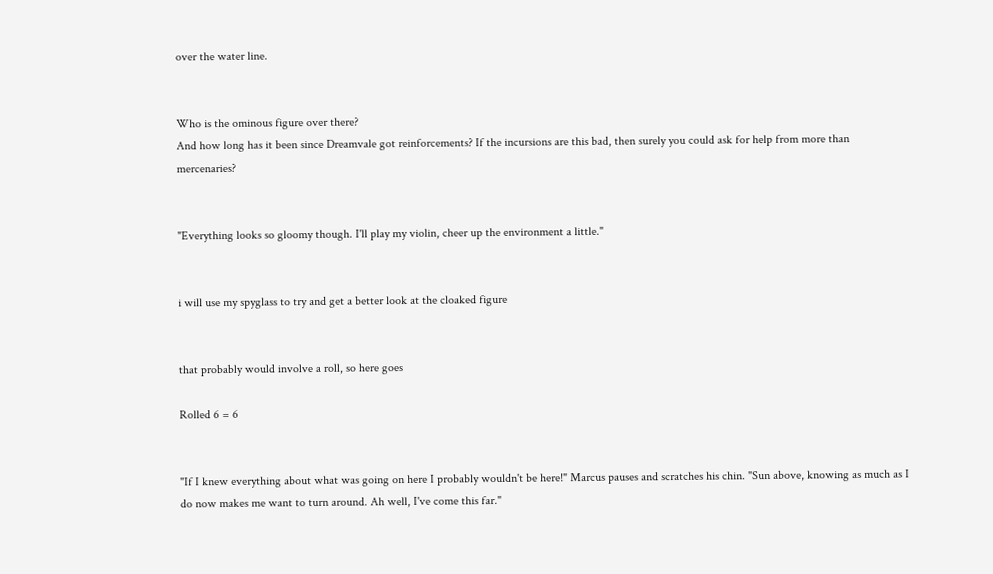over the water line.


Who is the ominous figure over there?
And how long has it been since Dreamvale got reinforcements? If the incursions are this bad, then surely you could ask for help from more than mercenaries?


"Everything looks so gloomy though. I'll play my violin, cheer up the environment a little."


i will use my spyglass to try and get a better look at the cloaked figure


that probably would involve a roll, so here goes

Rolled 6 = 6


"If I knew everything about what was going on here I probably wouldn't be here!" Marcus pauses and scratches his chin. "Sun above, knowing as much as I do now makes me want to turn around. Ah well, I've come this far."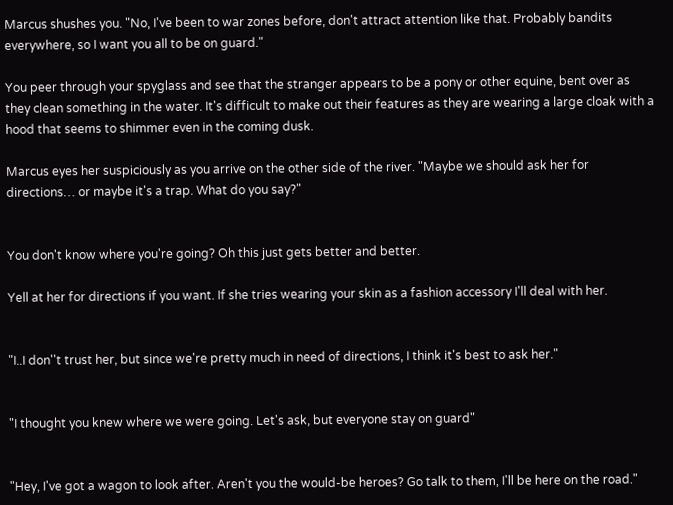Marcus shushes you. "No, I've been to war zones before, don't attract attention like that. Probably bandits everywhere, so I want you all to be on guard."

You peer through your spyglass and see that the stranger appears to be a pony or other equine, bent over as they clean something in the water. It's difficult to make out their features as they are wearing a large cloak with a hood that seems to shimmer even in the coming dusk.

Marcus eyes her suspiciously as you arrive on the other side of the river. "Maybe we should ask her for directions… or maybe it's a trap. What do you say?"


You don't know where you're going? Oh this just gets better and better.

Yell at her for directions if you want. If she tries wearing your skin as a fashion accessory I'll deal with her.


"I..I don''t trust her, but since we're pretty much in need of directions, I think it's best to ask her."


"I thought you knew where we were going. Let's ask, but everyone stay on guard"


"Hey, I've got a wagon to look after. Aren't you the would-be heroes? Go talk to them, I'll be here on the road."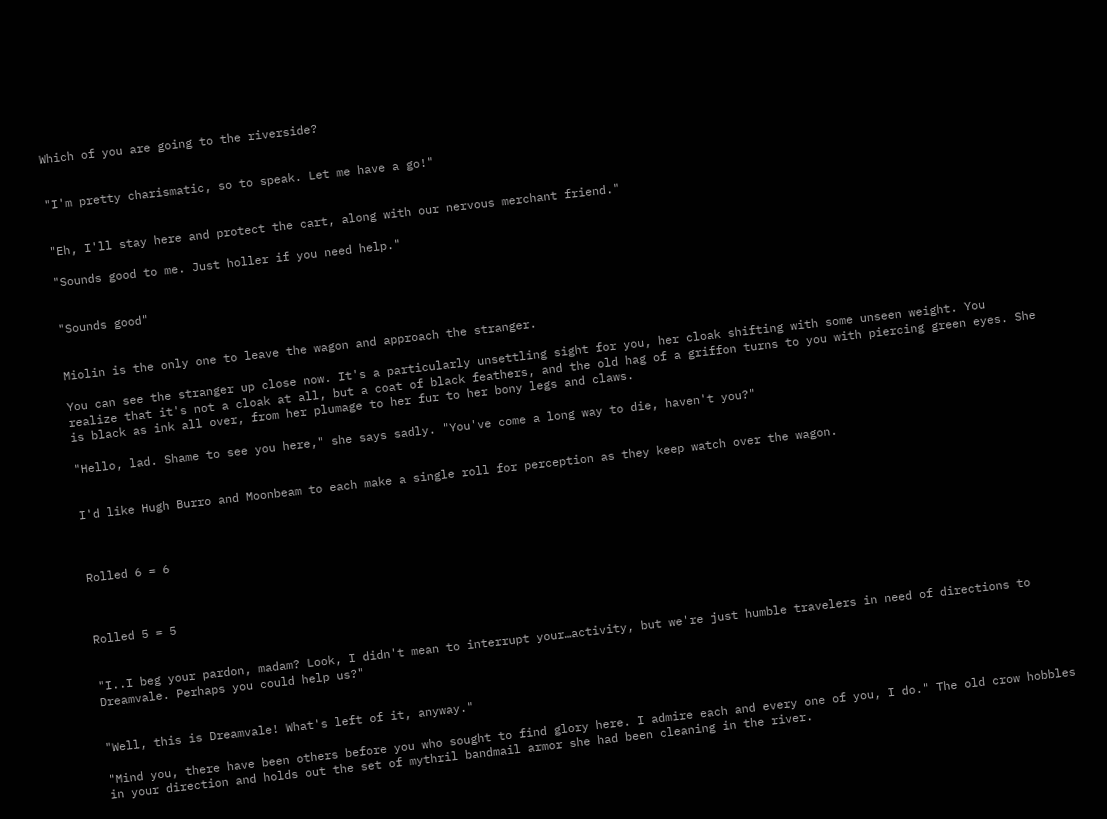Which of you are going to the riverside?


"I'm pretty charismatic, so to speak. Let me have a go!"


"Eh, I'll stay here and protect the cart, along with our nervous merchant friend."

"Sounds good to me. Just holler if you need help."


"Sounds good"


Miolin is the only one to leave the wagon and approach the stranger.

You can see the stranger up close now. It's a particularly unsettling sight for you, her cloak shifting with some unseen weight. You realize that it's not a cloak at all, but a coat of black feathers, and the old hag of a griffon turns to you with piercing green eyes. She is black as ink all over, from her plumage to her fur to her bony legs and claws.

"Hello, lad. Shame to see you here," she says sadly. "You've come a long way to die, haven't you?"


I'd like Hugh Burro and Moonbeam to each make a single roll for perception as they keep watch over the wagon.



Rolled 6 = 6



Rolled 5 = 5


"I..I beg your pardon, madam? Look, I didn't mean to interrupt your…activity, but we're just humble travelers in need of directions to Dreamvale. Perhaps you could help us?"


"Well, this is Dreamvale! What's left of it, anyway."

"Mind you, there have been others before you who sought to find glory here. I admire each and every one of you, I do." The old crow hobbles in your direction and holds out the set of mythril bandmail armor she had been cleaning in the river.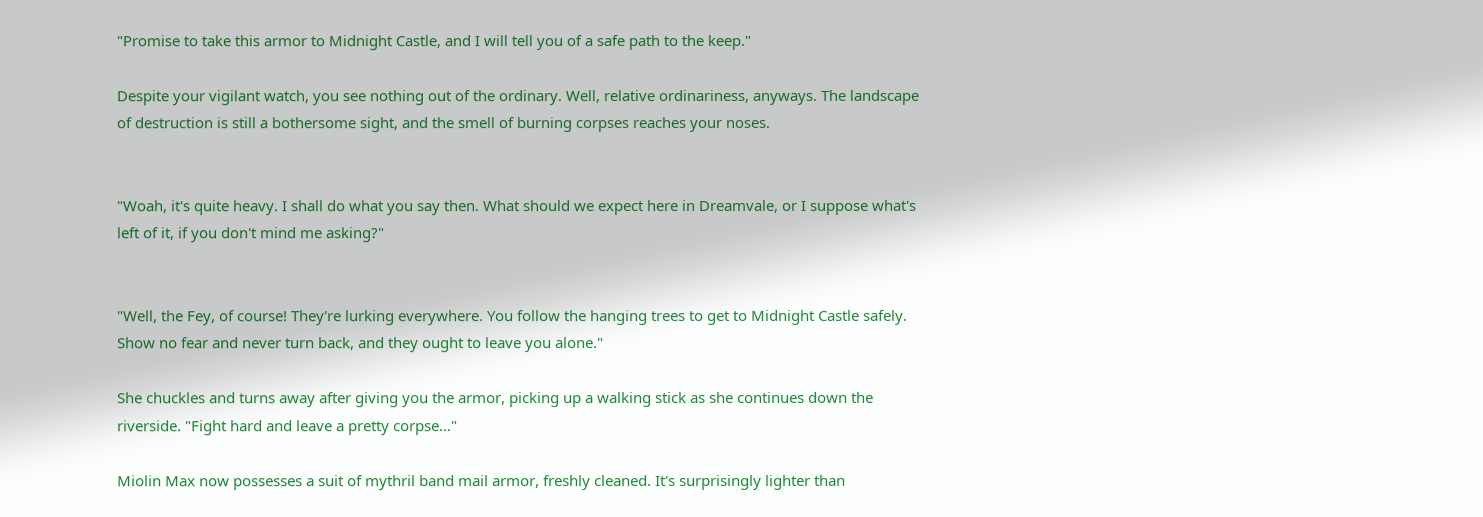"Promise to take this armor to Midnight Castle, and I will tell you of a safe path to the keep."

Despite your vigilant watch, you see nothing out of the ordinary. Well, relative ordinariness, anyways. The landscape of destruction is still a bothersome sight, and the smell of burning corpses reaches your noses.


"Woah, it's quite heavy. I shall do what you say then. What should we expect here in Dreamvale, or I suppose what's left of it, if you don't mind me asking?"


"Well, the Fey, of course! They're lurking everywhere. You follow the hanging trees to get to Midnight Castle safely. Show no fear and never turn back, and they ought to leave you alone."

She chuckles and turns away after giving you the armor, picking up a walking stick as she continues down the riverside. "Fight hard and leave a pretty corpse…"

Miolin Max now possesses a suit of mythril band mail armor, freshly cleaned. It's surprisingly lighter than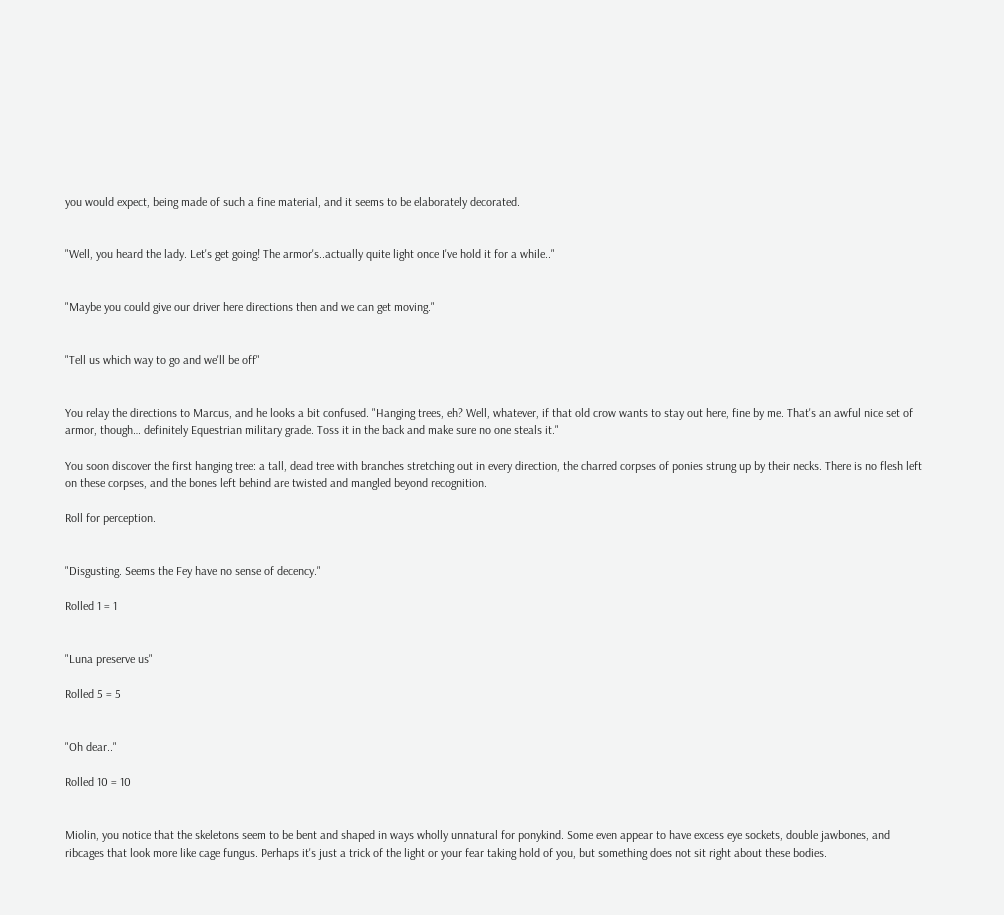you would expect, being made of such a fine material, and it seems to be elaborately decorated.


"Well, you heard the lady. Let's get going! The armor's..actually quite light once I've hold it for a while.."


"Maybe you could give our driver here directions then and we can get moving."


"Tell us which way to go and we'll be off"


You relay the directions to Marcus, and he looks a bit confused. "Hanging trees, eh? Well, whatever, if that old crow wants to stay out here, fine by me. That's an awful nice set of armor, though… definitely Equestrian military grade. Toss it in the back and make sure no one steals it."

You soon discover the first hanging tree: a tall, dead tree with branches stretching out in every direction, the charred corpses of ponies strung up by their necks. There is no flesh left on these corpses, and the bones left behind are twisted and mangled beyond recognition.

Roll for perception.


"Disgusting. Seems the Fey have no sense of decency."

Rolled 1 = 1


"Luna preserve us"

Rolled 5 = 5


"Oh dear.."

Rolled 10 = 10


Miolin, you notice that the skeletons seem to be bent and shaped in ways wholly unnatural for ponykind. Some even appear to have excess eye sockets, double jawbones, and ribcages that look more like cage fungus. Perhaps it's just a trick of the light or your fear taking hold of you, but something does not sit right about these bodies.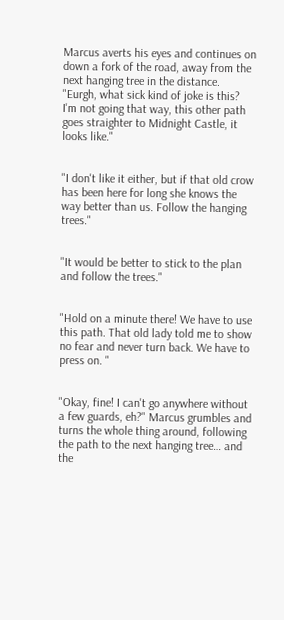Marcus averts his eyes and continues on down a fork of the road, away from the next hanging tree in the distance. "Eurgh, what sick kind of joke is this? I'm not going that way, this other path goes straighter to Midnight Castle, it looks like."


"I don't like it either, but if that old crow has been here for long she knows the way better than us. Follow the hanging trees."


"It would be better to stick to the plan and follow the trees."


"Hold on a minute there! We have to use this path. That old lady told me to show no fear and never turn back. We have to press on. "


"Okay, fine! I can't go anywhere without a few guards, eh?" Marcus grumbles and turns the whole thing around, following the path to the next hanging tree… and the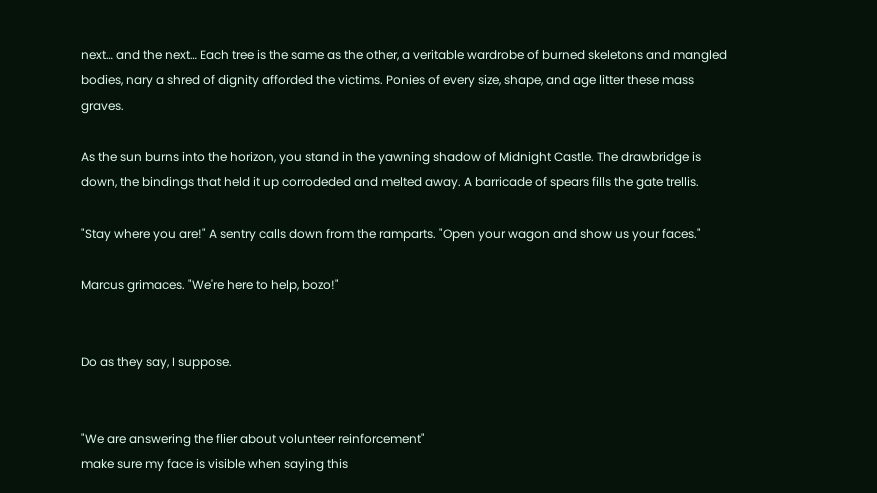next… and the next… Each tree is the same as the other, a veritable wardrobe of burned skeletons and mangled bodies, nary a shred of dignity afforded the victims. Ponies of every size, shape, and age litter these mass graves.

As the sun burns into the horizon, you stand in the yawning shadow of Midnight Castle. The drawbridge is down, the bindings that held it up corrodeded and melted away. A barricade of spears fills the gate trellis.

"Stay where you are!" A sentry calls down from the ramparts. "Open your wagon and show us your faces."

Marcus grimaces. "We're here to help, bozo!"


Do as they say, I suppose.


"We are answering the flier about volunteer reinforcement"
make sure my face is visible when saying this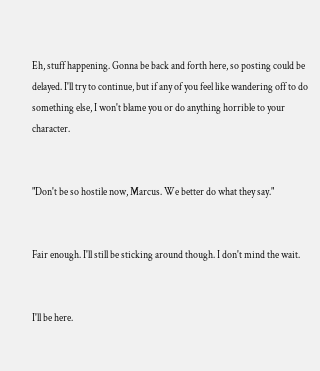Eh, stuff happening. Gonna be back and forth here, so posting could be delayed. I'll try to continue, but if any of you feel like wandering off to do something else, I won't blame you or do anything horrible to your character.


"Don't be so hostile now, Marcus. We better do what they say."


Fair enough. I'll still be sticking around though. I don't mind the wait.


I'll be here.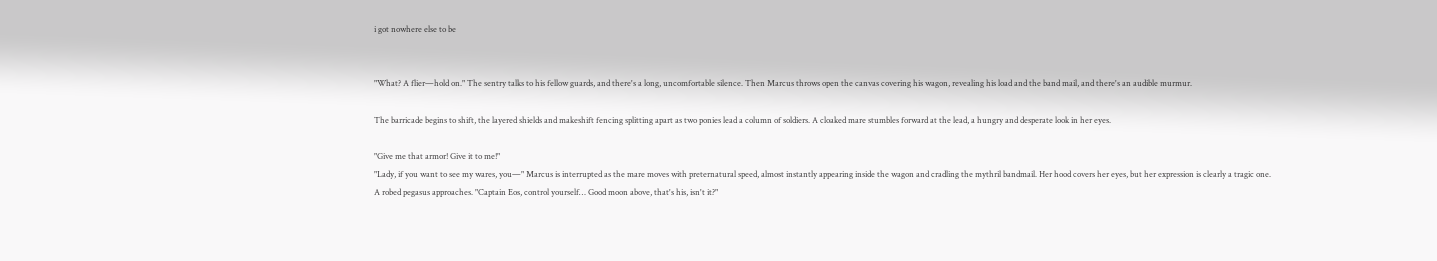i got nowhere else to be


"What? A flier—hold on." The sentry talks to his fellow guards, and there's a long, uncomfortable silence. Then Marcus throws open the canvas covering his wagon, revealing his load and the band mail, and there's an audible murmur.

The barricade begins to shift, the layered shields and makeshift fencing splitting apart as two ponies lead a column of soldiers. A cloaked mare stumbles forward at the lead, a hungry and desperate look in her eyes.

"Give me that armor! Give it to me!"
"Lady, if you want to see my wares, you—" Marcus is interrupted as the mare moves with preternatural speed, almost instantly appearing inside the wagon and cradling the mythril bandmail. Her hood covers her eyes, but her expression is clearly a tragic one.
A robed pegasus approaches. "Captain Eos, control yourself… Good moon above, that's his, isn't it?"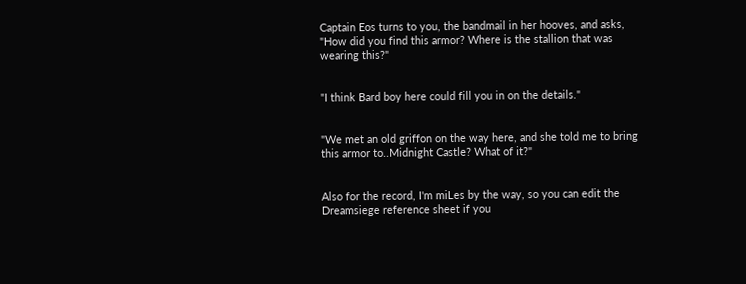Captain Eos turns to you, the bandmail in her hooves, and asks, "How did you find this armor? Where is the stallion that was wearing this?"


"I think Bard boy here could fill you in on the details."


"We met an old griffon on the way here, and she told me to bring this armor to..Midnight Castle? What of it?"


Also for the record, I'm miLes by the way, so you can edit the Dreamsiege reference sheet if you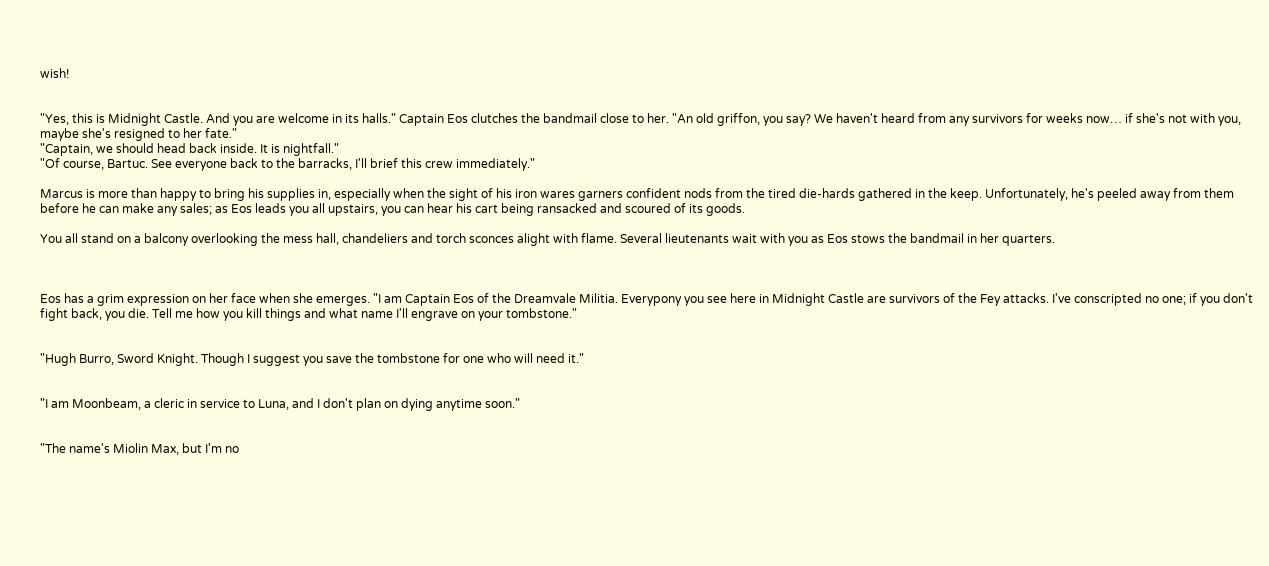wish!


"Yes, this is Midnight Castle. And you are welcome in its halls." Captain Eos clutches the bandmail close to her. "An old griffon, you say? We haven't heard from any survivors for weeks now… if she's not with you, maybe she's resigned to her fate."
"Captain, we should head back inside. It is nightfall."
"Of course, Bartuc. See everyone back to the barracks, I'll brief this crew immediately."

Marcus is more than happy to bring his supplies in, especially when the sight of his iron wares garners confident nods from the tired die-hards gathered in the keep. Unfortunately, he's peeled away from them before he can make any sales; as Eos leads you all upstairs, you can hear his cart being ransacked and scoured of its goods.

You all stand on a balcony overlooking the mess hall, chandeliers and torch sconces alight with flame. Several lieutenants wait with you as Eos stows the bandmail in her quarters.



Eos has a grim expression on her face when she emerges. "I am Captain Eos of the Dreamvale Militia. Everypony you see here in Midnight Castle are survivors of the Fey attacks. I've conscripted no one; if you don't fight back, you die. Tell me how you kill things and what name I'll engrave on your tombstone."


"Hugh Burro, Sword Knight. Though I suggest you save the tombstone for one who will need it."


"I am Moonbeam, a cleric in service to Luna, and I don't plan on dying anytime soon."


"The name's Miolin Max, but I'm no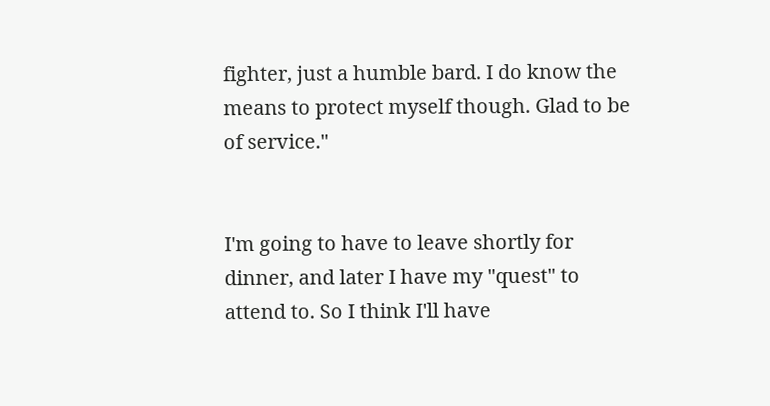fighter, just a humble bard. I do know the means to protect myself though. Glad to be of service."


I'm going to have to leave shortly for dinner, and later I have my "quest" to attend to. So I think I'll have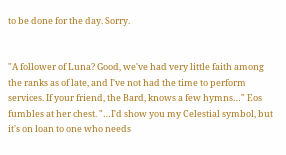to be done for the day. Sorry.


"A follower of Luna? Good, we've had very little faith among the ranks as of late, and I've not had the time to perform services. If your friend, the Bard, knows a few hymns…" Eos fumbles at her chest. "…I'd show you my Celestial symbol, but it's on loan to one who needs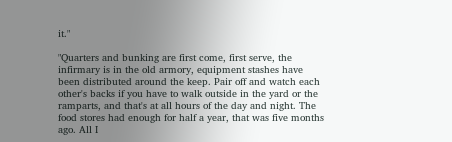it."

"Quarters and bunking are first come, first serve, the infirmary is in the old armory, equipment stashes have been distributed around the keep. Pair off and watch each other's backs if you have to walk outside in the yard or the ramparts, and that's at all hours of the day and night. The food stores had enough for half a year, that was five months ago. All I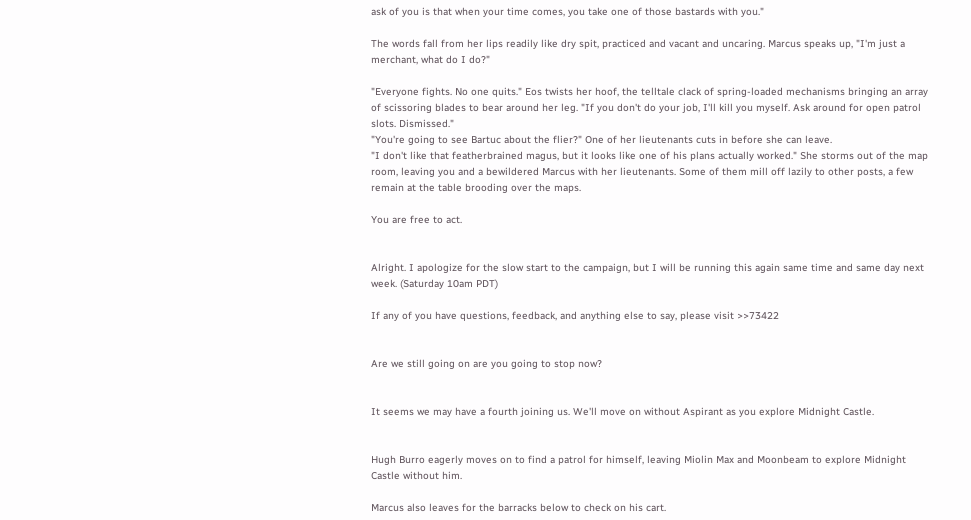ask of you is that when your time comes, you take one of those bastards with you."

The words fall from her lips readily like dry spit, practiced and vacant and uncaring. Marcus speaks up, "I'm just a merchant, what do I do?"

"Everyone fights. No one quits." Eos twists her hoof, the telltale clack of spring-loaded mechanisms bringing an array of scissoring blades to bear around her leg. "If you don't do your job, I'll kill you myself. Ask around for open patrol slots. Dismissed."
"You're going to see Bartuc about the flier?" One of her lieutenants cuts in before she can leave.
"I don't like that featherbrained magus, but it looks like one of his plans actually worked." She storms out of the map room, leaving you and a bewildered Marcus with her lieutenants. Some of them mill off lazily to other posts, a few remain at the table brooding over the maps.

You are free to act.


Alright. I apologize for the slow start to the campaign, but I will be running this again same time and same day next week. (Saturday 10am PDT)

If any of you have questions, feedback, and anything else to say, please visit >>73422


Are we still going on are you going to stop now?


It seems we may have a fourth joining us. We'll move on without Aspirant as you explore Midnight Castle.


Hugh Burro eagerly moves on to find a patrol for himself, leaving Miolin Max and Moonbeam to explore Midnight Castle without him.

Marcus also leaves for the barracks below to check on his cart.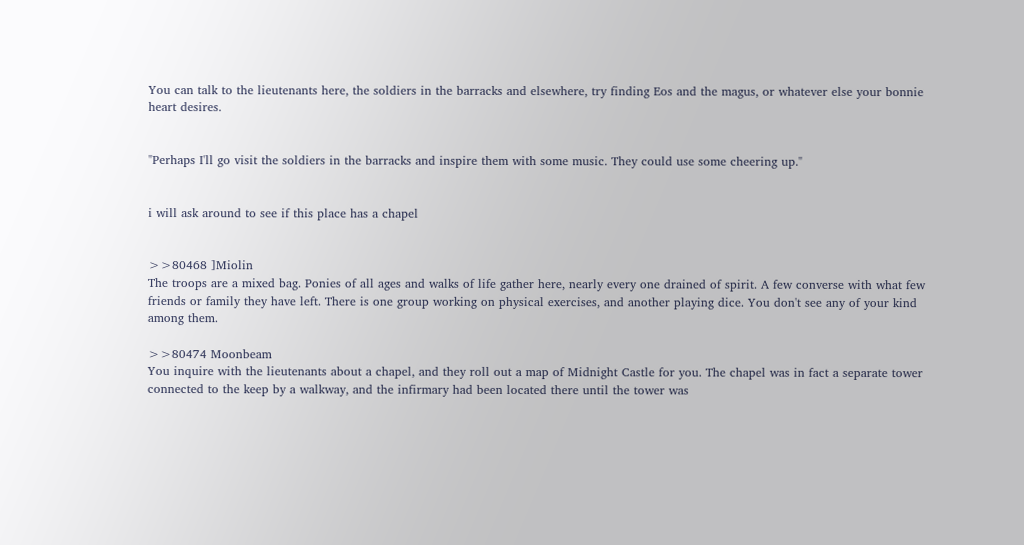You can talk to the lieutenants here, the soldiers in the barracks and elsewhere, try finding Eos and the magus, or whatever else your bonnie heart desires.


"Perhaps I'll go visit the soldiers in the barracks and inspire them with some music. They could use some cheering up."


i will ask around to see if this place has a chapel


>>80468 ]Miolin
The troops are a mixed bag. Ponies of all ages and walks of life gather here, nearly every one drained of spirit. A few converse with what few friends or family they have left. There is one group working on physical exercises, and another playing dice. You don't see any of your kind among them.

>>80474 Moonbeam
You inquire with the lieutenants about a chapel, and they roll out a map of Midnight Castle for you. The chapel was in fact a separate tower connected to the keep by a walkway, and the infirmary had been located there until the tower was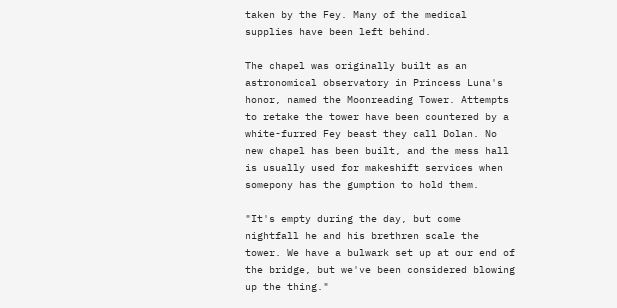taken by the Fey. Many of the medical supplies have been left behind.

The chapel was originally built as an astronomical observatory in Princess Luna's honor, named the Moonreading Tower. Attempts to retake the tower have been countered by a white-furred Fey beast they call Dolan. No new chapel has been built, and the mess hall is usually used for makeshift services when somepony has the gumption to hold them.

"It's empty during the day, but come nightfall he and his brethren scale the tower. We have a bulwark set up at our end of the bridge, but we've been considered blowing up the thing."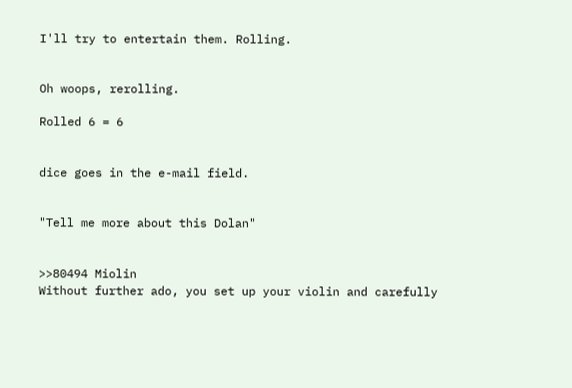I'll try to entertain them. Rolling.


Oh woops, rerolling.

Rolled 6 = 6


dice goes in the e-mail field.


"Tell me more about this Dolan"


>>80494 Miolin
Without further ado, you set up your violin and carefully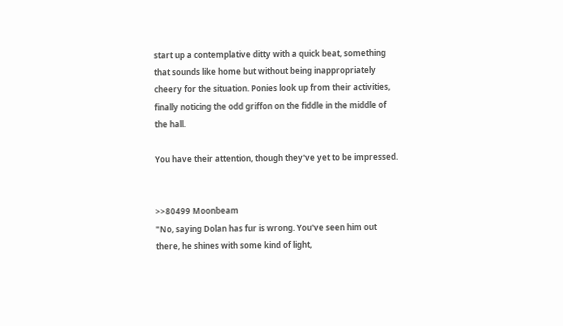start up a contemplative ditty with a quick beat, something that sounds like home but without being inappropriately cheery for the situation. Ponies look up from their activities, finally noticing the odd griffon on the fiddle in the middle of the hall.

You have their attention, though they've yet to be impressed.


>>80499 Moonbeam
"No, saying Dolan has fur is wrong. You've seen him out there, he shines with some kind of light,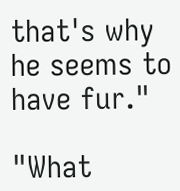that's why he seems to have fur."

"What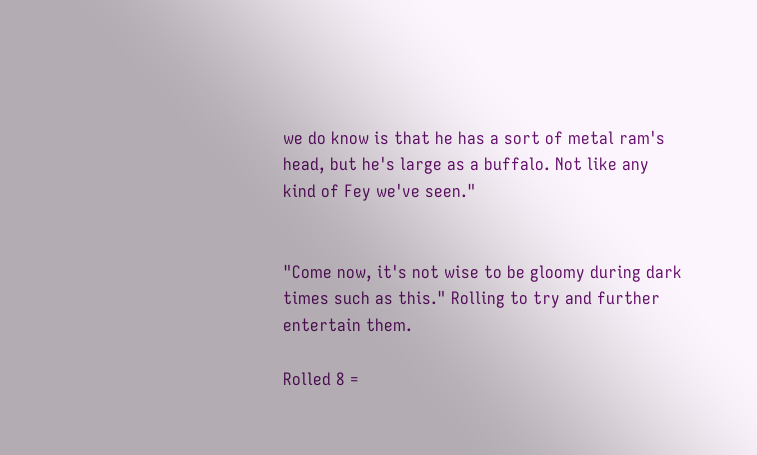we do know is that he has a sort of metal ram's head, but he's large as a buffalo. Not like any kind of Fey we've seen."


"Come now, it's not wise to be gloomy during dark times such as this." Rolling to try and further entertain them.

Rolled 8 =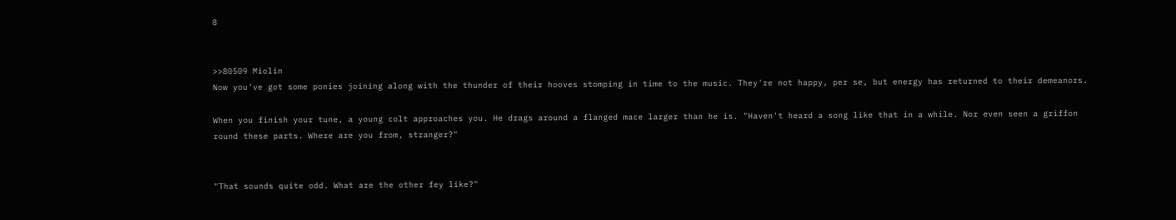8


>>80509 Miolin
Now you've got some ponies joining along with the thunder of their hooves stomping in time to the music. They're not happy, per se, but energy has returned to their demeanors.

When you finish your tune, a young colt approaches you. He drags around a flanged mace larger than he is. "Haven't heard a song like that in a while. Nor even seen a griffon round these parts. Where are you from, stranger?"


"That sounds quite odd. What are the other fey like?"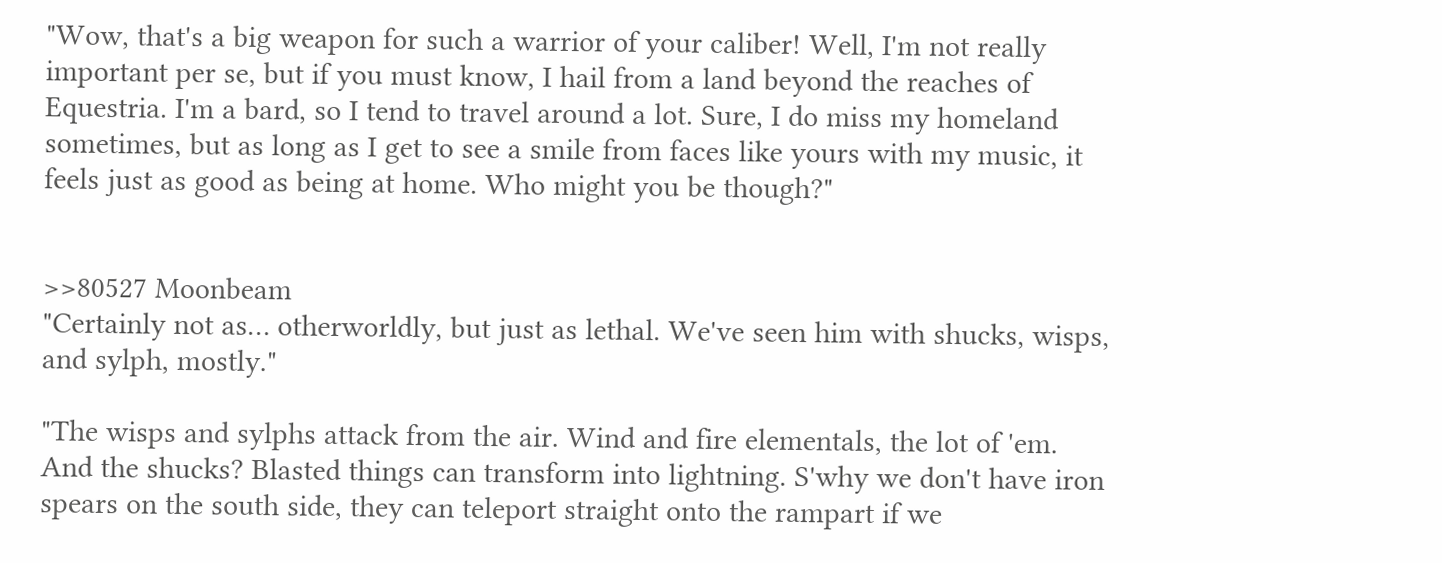"Wow, that's a big weapon for such a warrior of your caliber! Well, I'm not really important per se, but if you must know, I hail from a land beyond the reaches of Equestria. I'm a bard, so I tend to travel around a lot. Sure, I do miss my homeland sometimes, but as long as I get to see a smile from faces like yours with my music, it feels just as good as being at home. Who might you be though?"


>>80527 Moonbeam
"Certainly not as… otherworldly, but just as lethal. We've seen him with shucks, wisps, and sylph, mostly."

"The wisps and sylphs attack from the air. Wind and fire elementals, the lot of 'em. And the shucks? Blasted things can transform into lightning. S'why we don't have iron spears on the south side, they can teleport straight onto the rampart if we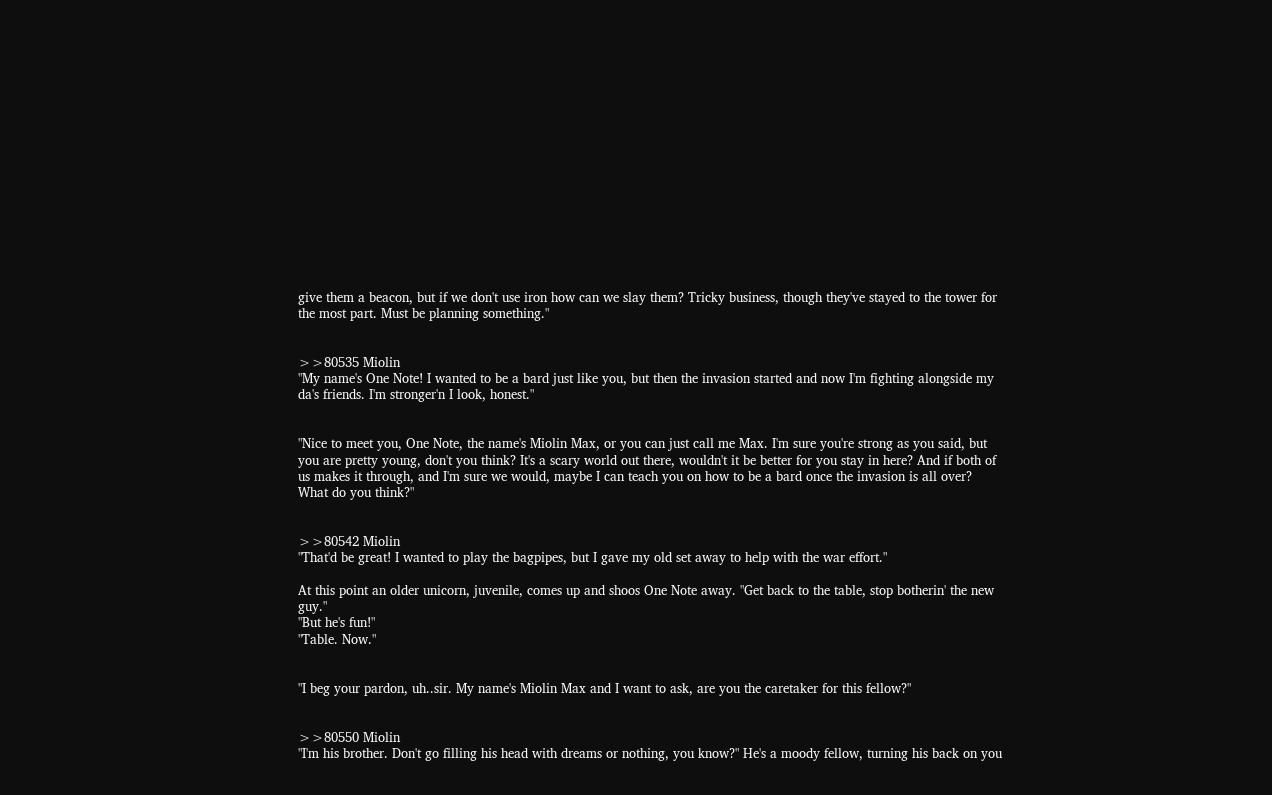give them a beacon, but if we don't use iron how can we slay them? Tricky business, though they've stayed to the tower for the most part. Must be planning something."


>>80535 Miolin
"My name's One Note! I wanted to be a bard just like you, but then the invasion started and now I'm fighting alongside my da's friends. I'm stronger'n I look, honest."


"Nice to meet you, One Note, the name's Miolin Max, or you can just call me Max. I'm sure you're strong as you said, but you are pretty young, don't you think? It's a scary world out there, wouldn't it be better for you stay in here? And if both of us makes it through, and I'm sure we would, maybe I can teach you on how to be a bard once the invasion is all over? What do you think?"


>>80542 Miolin
"That'd be great! I wanted to play the bagpipes, but I gave my old set away to help with the war effort."

At this point an older unicorn, juvenile, comes up and shoos One Note away. "Get back to the table, stop botherin' the new guy."
"But he's fun!"
"Table. Now."


"I beg your pardon, uh..sir. My name's Miolin Max and I want to ask, are you the caretaker for this fellow?"


>>80550 Miolin
"I'm his brother. Don't go filling his head with dreams or nothing, you know?" He's a moody fellow, turning his back on you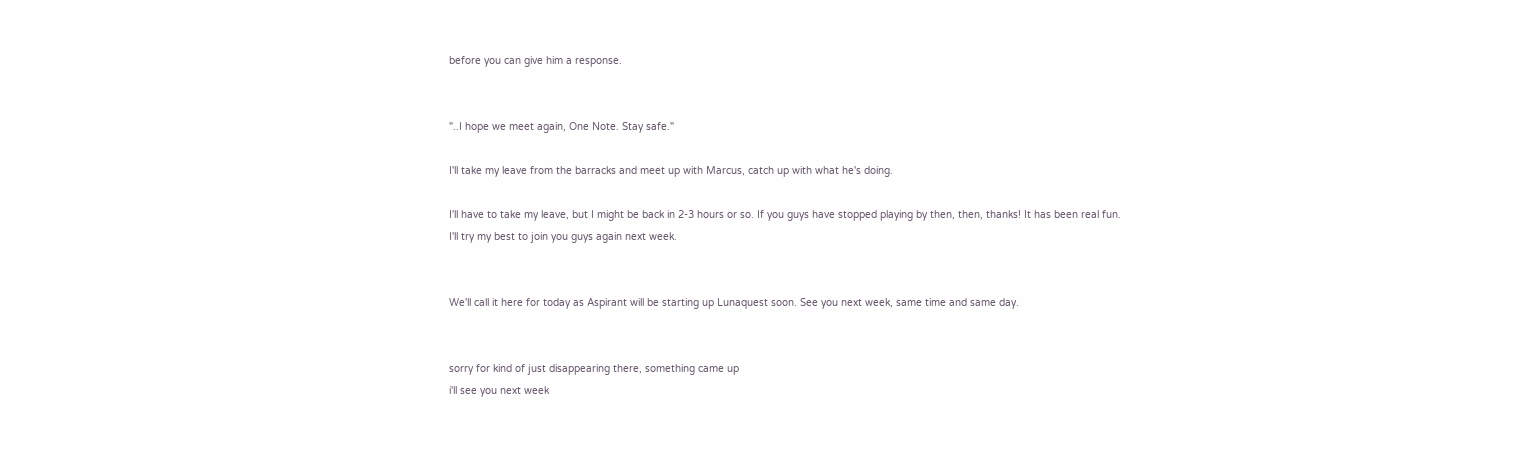before you can give him a response.


"..I hope we meet again, One Note. Stay safe."

I'll take my leave from the barracks and meet up with Marcus, catch up with what he's doing.

I'll have to take my leave, but I might be back in 2-3 hours or so. If you guys have stopped playing by then, then, thanks! It has been real fun. I'll try my best to join you guys again next week.


We'll call it here for today as Aspirant will be starting up Lunaquest soon. See you next week, same time and same day.


sorry for kind of just disappearing there, something came up
i'll see you next week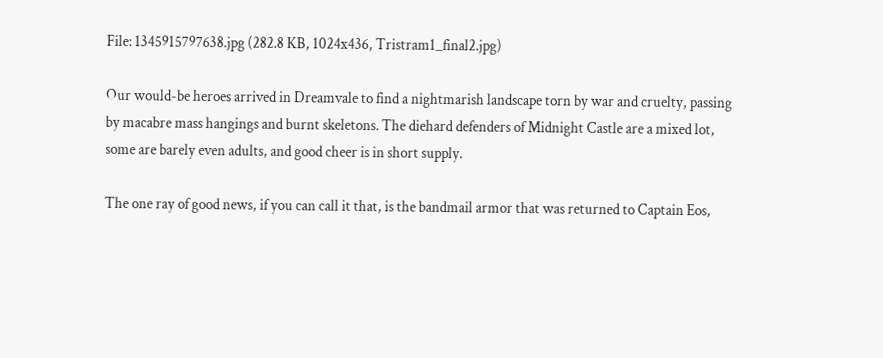File: 1345915797638.jpg (282.8 KB, 1024x436, Tristram1_final2.jpg)

Our would-be heroes arrived in Dreamvale to find a nightmarish landscape torn by war and cruelty, passing by macabre mass hangings and burnt skeletons. The diehard defenders of Midnight Castle are a mixed lot, some are barely even adults, and good cheer is in short supply.

The one ray of good news, if you can call it that, is the bandmail armor that was returned to Captain Eos,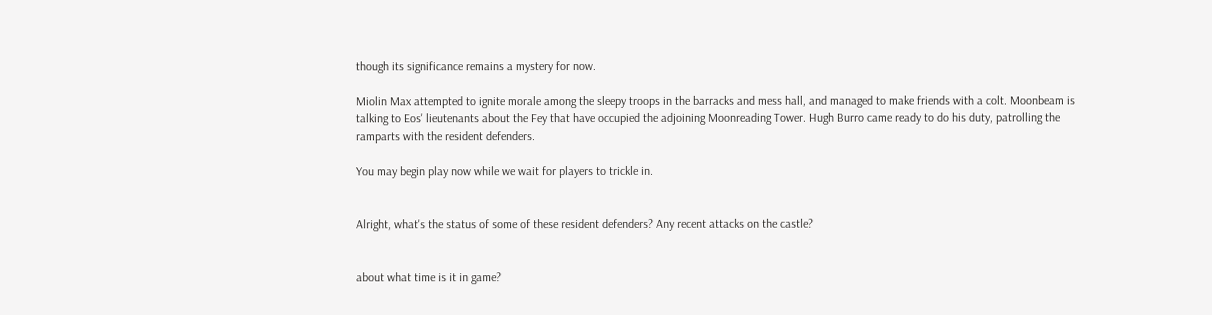though its significance remains a mystery for now.

Miolin Max attempted to ignite morale among the sleepy troops in the barracks and mess hall, and managed to make friends with a colt. Moonbeam is talking to Eos' lieutenants about the Fey that have occupied the adjoining Moonreading Tower. Hugh Burro came ready to do his duty, patrolling the ramparts with the resident defenders.

You may begin play now while we wait for players to trickle in.


Alright, what's the status of some of these resident defenders? Any recent attacks on the castle?


about what time is it in game?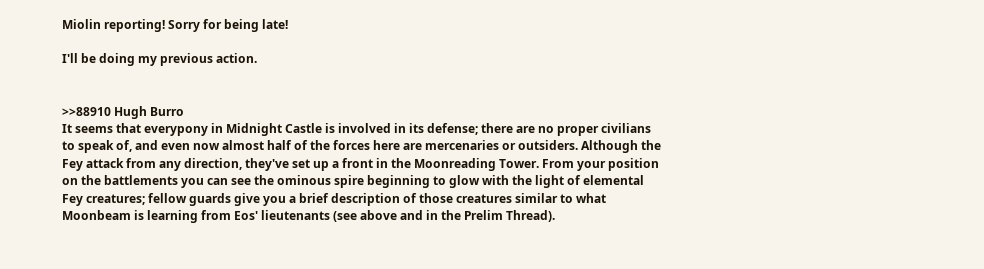Miolin reporting! Sorry for being late!

I'll be doing my previous action.


>>88910 Hugh Burro
It seems that everypony in Midnight Castle is involved in its defense; there are no proper civilians to speak of, and even now almost half of the forces here are mercenaries or outsiders. Although the Fey attack from any direction, they've set up a front in the Moonreading Tower. From your position on the battlements you can see the ominous spire beginning to glow with the light of elemental Fey creatures; fellow guards give you a brief description of those creatures similar to what Moonbeam is learning from Eos' lieutenants (see above and in the Prelim Thread).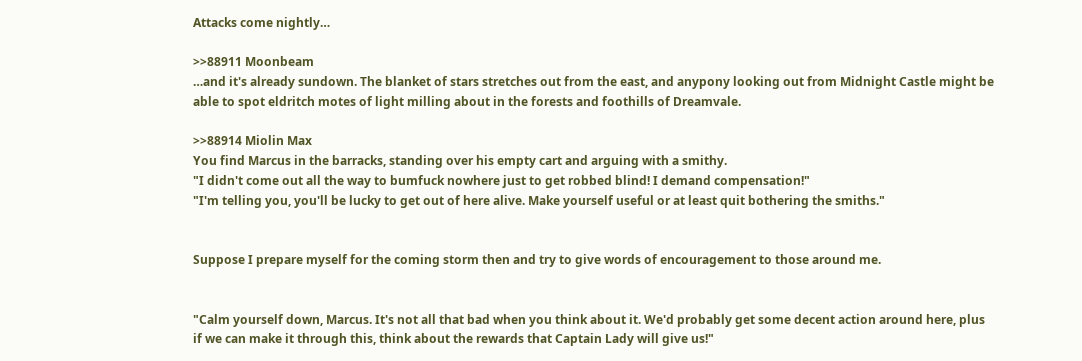Attacks come nightly…

>>88911 Moonbeam
…and it's already sundown. The blanket of stars stretches out from the east, and anypony looking out from Midnight Castle might be able to spot eldritch motes of light milling about in the forests and foothills of Dreamvale.

>>88914 Miolin Max
You find Marcus in the barracks, standing over his empty cart and arguing with a smithy.
"I didn't come out all the way to bumfuck nowhere just to get robbed blind! I demand compensation!"
"I'm telling you, you'll be lucky to get out of here alive. Make yourself useful or at least quit bothering the smiths."


Suppose I prepare myself for the coming storm then and try to give words of encouragement to those around me.


"Calm yourself down, Marcus. It's not all that bad when you think about it. We'd probably get some decent action around here, plus if we can make it through this, think about the rewards that Captain Lady will give us!"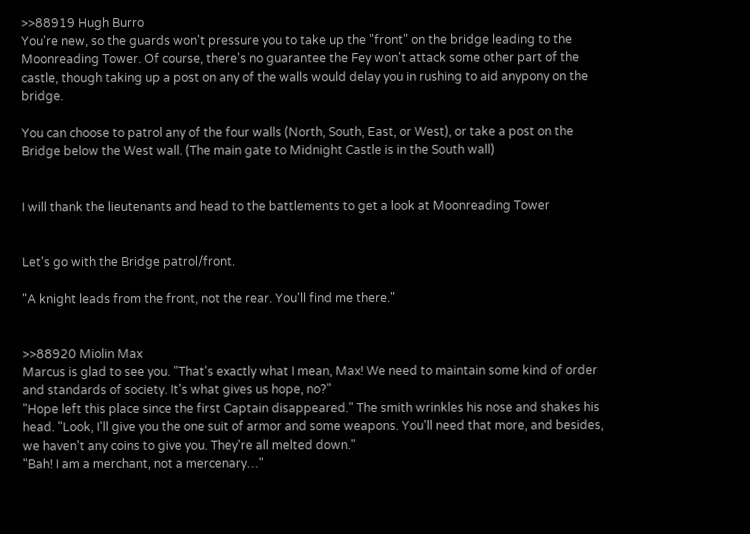>>88919 Hugh Burro
You're new, so the guards won't pressure you to take up the "front" on the bridge leading to the Moonreading Tower. Of course, there's no guarantee the Fey won't attack some other part of the castle, though taking up a post on any of the walls would delay you in rushing to aid anypony on the bridge.

You can choose to patrol any of the four walls (North, South, East, or West), or take a post on the Bridge below the West wall. (The main gate to Midnight Castle is in the South wall)


I will thank the lieutenants and head to the battlements to get a look at Moonreading Tower


Let's go with the Bridge patrol/front.

"A knight leads from the front, not the rear. You'll find me there."


>>88920 Miolin Max
Marcus is glad to see you. "That's exactly what I mean, Max! We need to maintain some kind of order and standards of society. It's what gives us hope, no?"
"Hope left this place since the first Captain disappeared." The smith wrinkles his nose and shakes his head. "Look, I'll give you the one suit of armor and some weapons. You'll need that more, and besides, we haven't any coins to give you. They're all melted down."
"Bah! I am a merchant, not a mercenary…"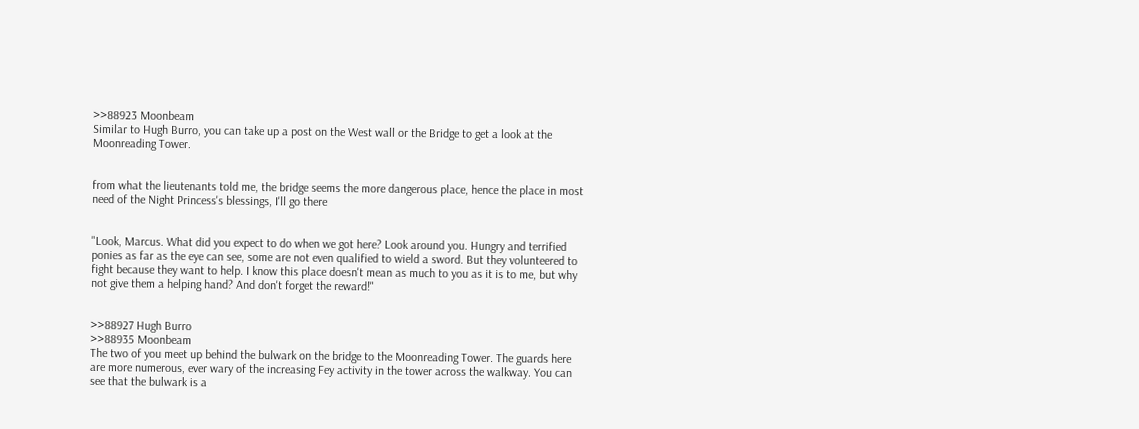>>88923 Moonbeam
Similar to Hugh Burro, you can take up a post on the West wall or the Bridge to get a look at the Moonreading Tower.


from what the lieutenants told me, the bridge seems the more dangerous place, hence the place in most need of the Night Princess's blessings, I'll go there


"Look, Marcus. What did you expect to do when we got here? Look around you. Hungry and terrified ponies as far as the eye can see, some are not even qualified to wield a sword. But they volunteered to fight because they want to help. I know this place doesn't mean as much to you as it is to me, but why not give them a helping hand? And don't forget the reward!"


>>88927 Hugh Burro
>>88935 Moonbeam
The two of you meet up behind the bulwark on the bridge to the Moonreading Tower. The guards here are more numerous, ever wary of the increasing Fey activity in the tower across the walkway. You can see that the bulwark is a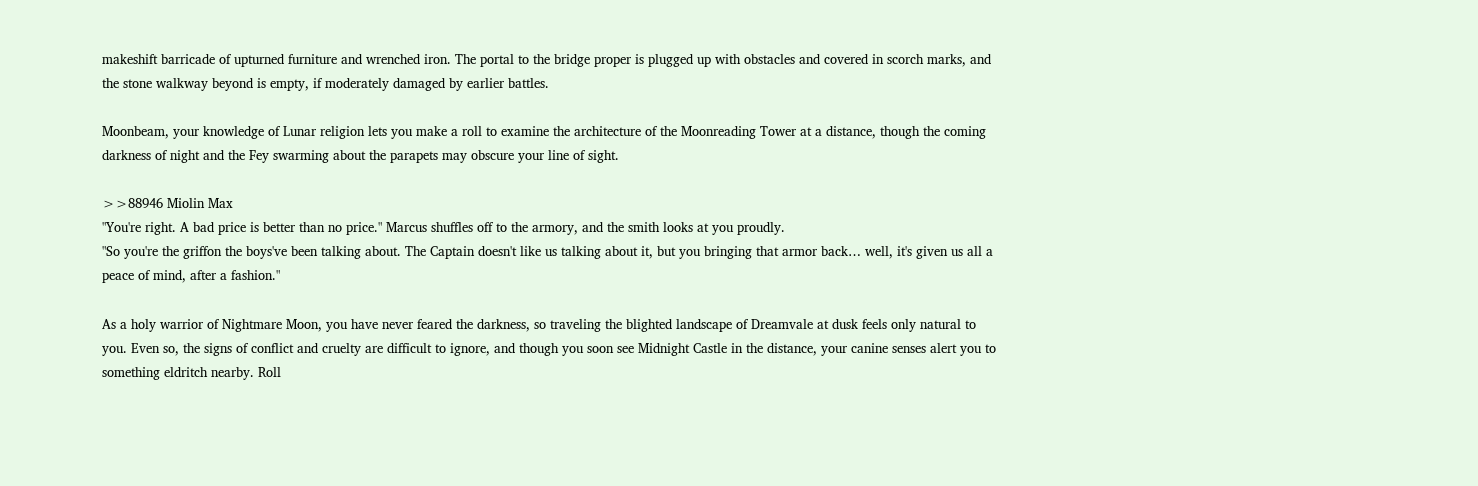makeshift barricade of upturned furniture and wrenched iron. The portal to the bridge proper is plugged up with obstacles and covered in scorch marks, and the stone walkway beyond is empty, if moderately damaged by earlier battles.

Moonbeam, your knowledge of Lunar religion lets you make a roll to examine the architecture of the Moonreading Tower at a distance, though the coming darkness of night and the Fey swarming about the parapets may obscure your line of sight.

>>88946 Miolin Max
"You're right. A bad price is better than no price." Marcus shuffles off to the armory, and the smith looks at you proudly.
"So you're the griffon the boys've been talking about. The Captain doesn't like us talking about it, but you bringing that armor back… well, it's given us all a peace of mind, after a fashion."

As a holy warrior of Nightmare Moon, you have never feared the darkness, so traveling the blighted landscape of Dreamvale at dusk feels only natural to you. Even so, the signs of conflict and cruelty are difficult to ignore, and though you soon see Midnight Castle in the distance, your canine senses alert you to something eldritch nearby. Roll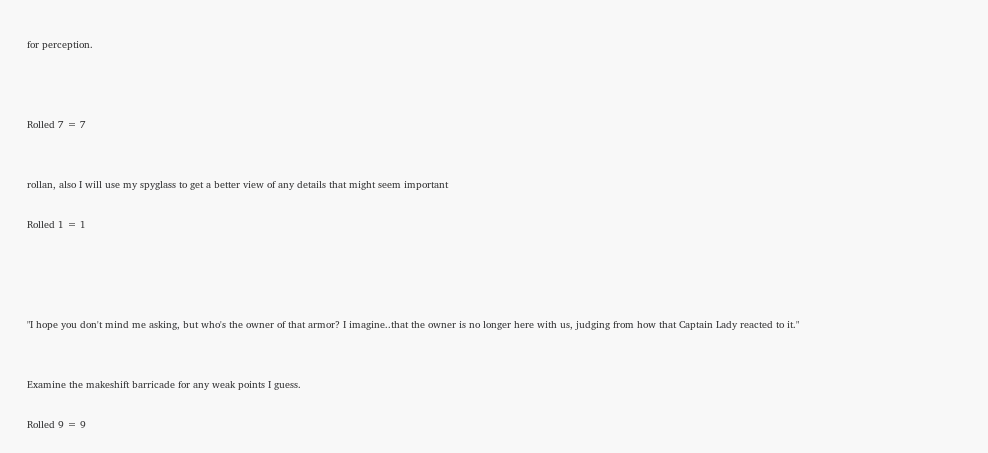for perception.



Rolled 7 = 7


rollan, also I will use my spyglass to get a better view of any details that might seem important

Rolled 1 = 1




"I hope you don't mind me asking, but who's the owner of that armor? I imagine..that the owner is no longer here with us, judging from how that Captain Lady reacted to it."


Examine the makeshift barricade for any weak points I guess.

Rolled 9 = 9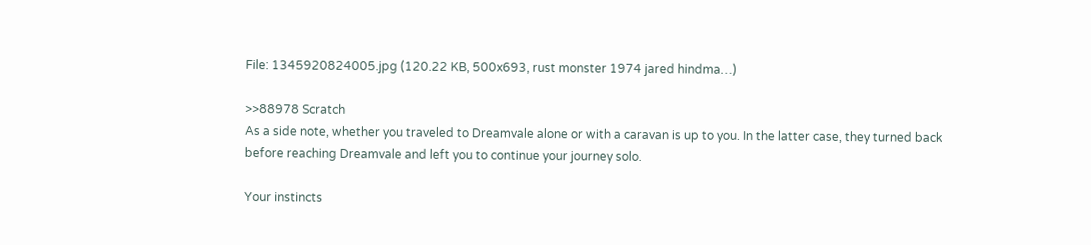File: 1345920824005.jpg (120.22 KB, 500x693, rust monster 1974 jared hindma…)

>>88978 Scratch
As a side note, whether you traveled to Dreamvale alone or with a caravan is up to you. In the latter case, they turned back before reaching Dreamvale and left you to continue your journey solo.

Your instincts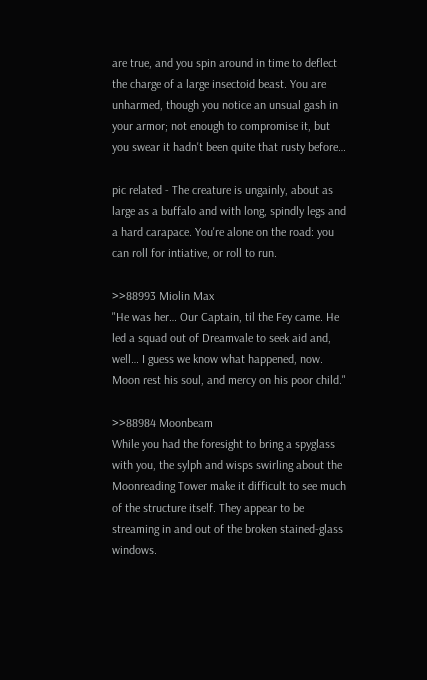are true, and you spin around in time to deflect the charge of a large insectoid beast. You are unharmed, though you notice an unsual gash in your armor; not enough to compromise it, but you swear it hadn't been quite that rusty before…

pic related - The creature is ungainly, about as large as a buffalo and with long, spindly legs and a hard carapace. You're alone on the road: you can roll for intiative, or roll to run.

>>88993 Miolin Max
"He was her… Our Captain, til the Fey came. He led a squad out of Dreamvale to seek aid and, well… I guess we know what happened, now. Moon rest his soul, and mercy on his poor child."

>>88984 Moonbeam
While you had the foresight to bring a spyglass with you, the sylph and wisps swirling about the Moonreading Tower make it difficult to see much of the structure itself. They appear to be streaming in and out of the broken stained-glass windows.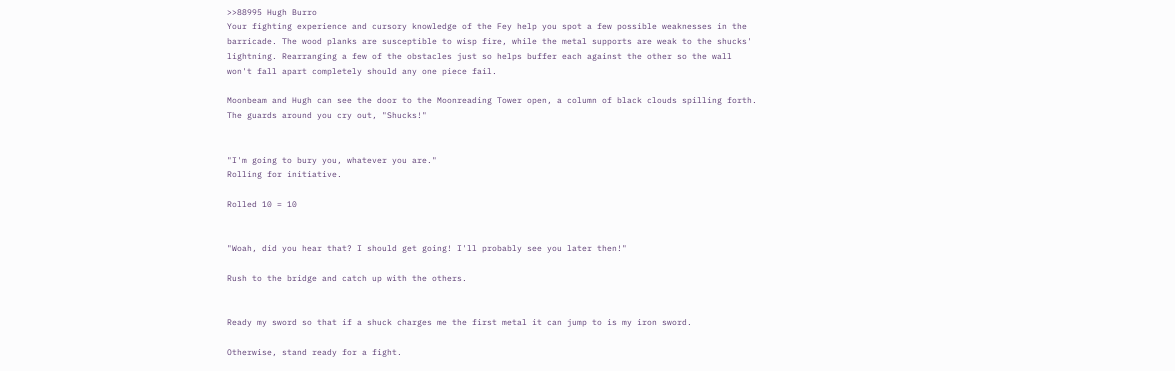>>88995 Hugh Burro
Your fighting experience and cursory knowledge of the Fey help you spot a few possible weaknesses in the barricade. The wood planks are susceptible to wisp fire, while the metal supports are weak to the shucks' lightning. Rearranging a few of the obstacles just so helps buffer each against the other so the wall won't fall apart completely should any one piece fail.

Moonbeam and Hugh can see the door to the Moonreading Tower open, a column of black clouds spilling forth. The guards around you cry out, "Shucks!"


"I'm going to bury you, whatever you are."
Rolling for initiative.

Rolled 10 = 10


"Woah, did you hear that? I should get going! I'll probably see you later then!"

Rush to the bridge and catch up with the others.


Ready my sword so that if a shuck charges me the first metal it can jump to is my iron sword.

Otherwise, stand ready for a fight.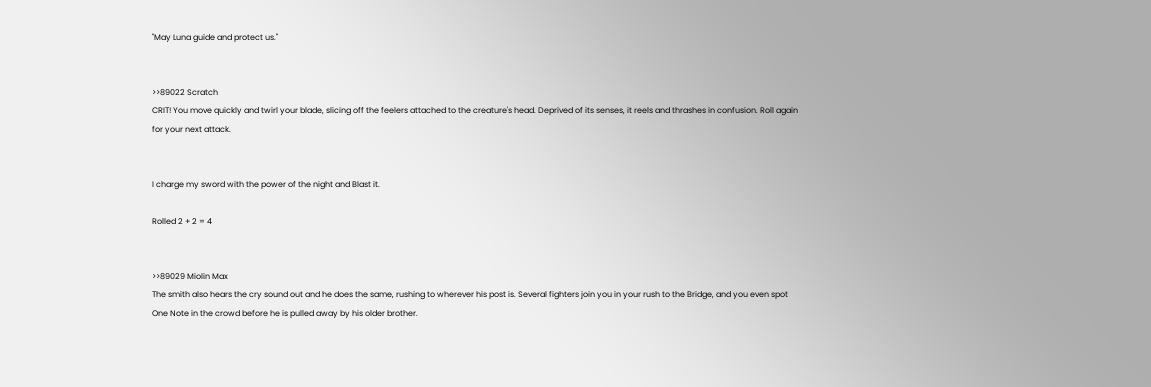"May Luna guide and protect us."


>>89022 Scratch
CRIT! You move quickly and twirl your blade, slicing off the feelers attached to the creature's head. Deprived of its senses, it reels and thrashes in confusion. Roll again for your next attack.


I charge my sword with the power of the night and Blast it.

Rolled 2 + 2 = 4


>>89029 Miolin Max
The smith also hears the cry sound out and he does the same, rushing to wherever his post is. Several fighters join you in your rush to the Bridge, and you even spot One Note in the crowd before he is pulled away by his older brother.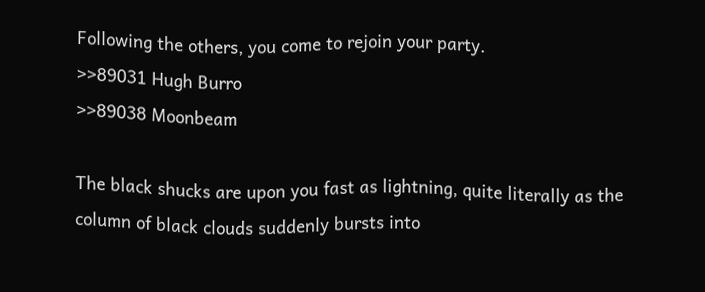Following the others, you come to rejoin your party.
>>89031 Hugh Burro
>>89038 Moonbeam

The black shucks are upon you fast as lightning, quite literally as the column of black clouds suddenly bursts into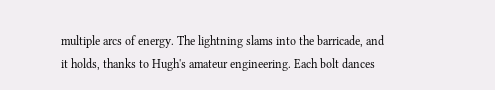multiple arcs of energy. The lightning slams into the barricade, and it holds, thanks to Hugh's amateur engineering. Each bolt dances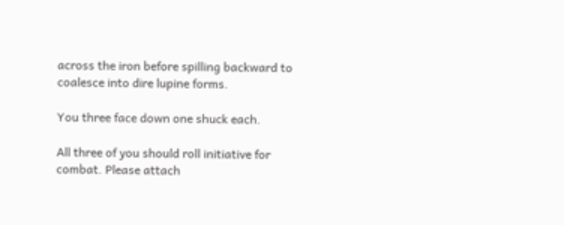across the iron before spilling backward to coalesce into dire lupine forms.

You three face down one shuck each.

All three of you should roll initiative for combat. Please attach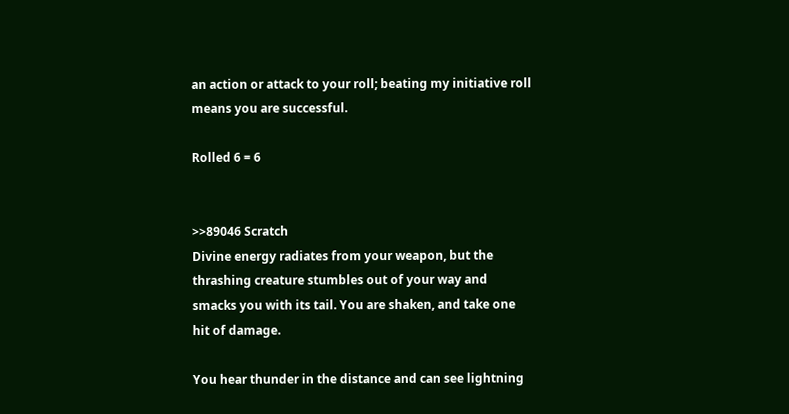an action or attack to your roll; beating my initiative roll means you are successful.

Rolled 6 = 6


>>89046 Scratch
Divine energy radiates from your weapon, but the thrashing creature stumbles out of your way and smacks you with its tail. You are shaken, and take one hit of damage.

You hear thunder in the distance and can see lightning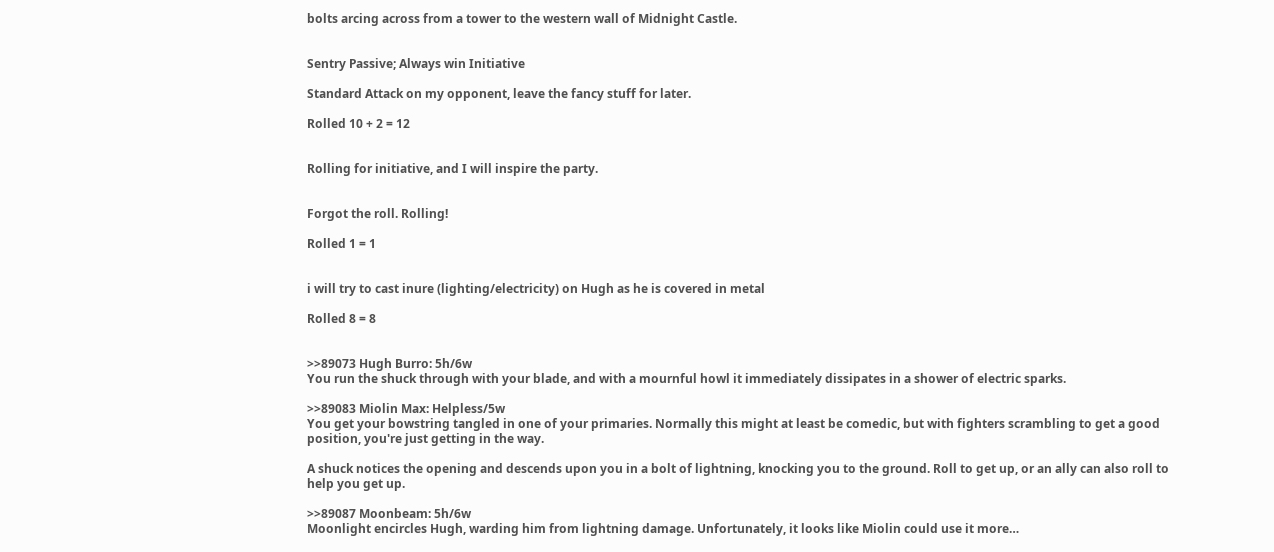bolts arcing across from a tower to the western wall of Midnight Castle.


Sentry Passive; Always win Initiative

Standard Attack on my opponent, leave the fancy stuff for later.

Rolled 10 + 2 = 12


Rolling for initiative, and I will inspire the party.


Forgot the roll. Rolling!

Rolled 1 = 1


i will try to cast inure (lighting/electricity) on Hugh as he is covered in metal

Rolled 8 = 8


>>89073 Hugh Burro: 5h/6w
You run the shuck through with your blade, and with a mournful howl it immediately dissipates in a shower of electric sparks.

>>89083 Miolin Max: Helpless/5w
You get your bowstring tangled in one of your primaries. Normally this might at least be comedic, but with fighters scrambling to get a good position, you're just getting in the way.

A shuck notices the opening and descends upon you in a bolt of lightning, knocking you to the ground. Roll to get up, or an ally can also roll to help you get up.

>>89087 Moonbeam: 5h/6w
Moonlight encircles Hugh, warding him from lightning damage. Unfortunately, it looks like Miolin could use it more…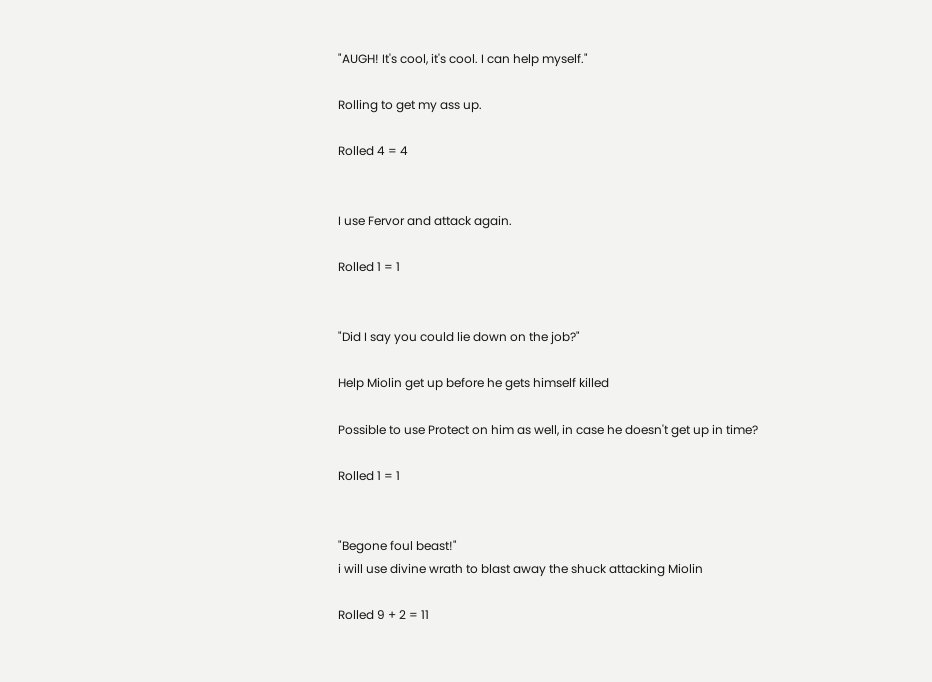"AUGH! It's cool, it's cool. I can help myself."

Rolling to get my ass up.

Rolled 4 = 4


I use Fervor and attack again.

Rolled 1 = 1


"Did I say you could lie down on the job?"

Help Miolin get up before he gets himself killed

Possible to use Protect on him as well, in case he doesn't get up in time?

Rolled 1 = 1


"Begone foul beast!"
i will use divine wrath to blast away the shuck attacking Miolin

Rolled 9 + 2 = 11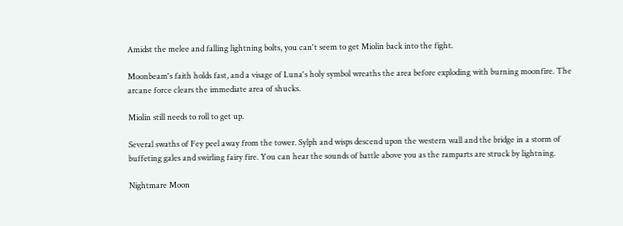Amidst the melee and falling lightning bolts, you can't seem to get Miolin back into the fight.

Moonbeam's faith holds fast, and a visage of Luna's holy symbol wreaths the area before exploding with burning moonfire. The arcane force clears the immediate area of shucks.

Miolin still needs to roll to get up.

Several swaths of Fey peel away from the tower. Sylph and wisps descend upon the western wall and the bridge in a storm of buffeting gales and swirling fairy fire. You can hear the sounds of battle above you as the ramparts are struck by lightning.

Nightmare Moon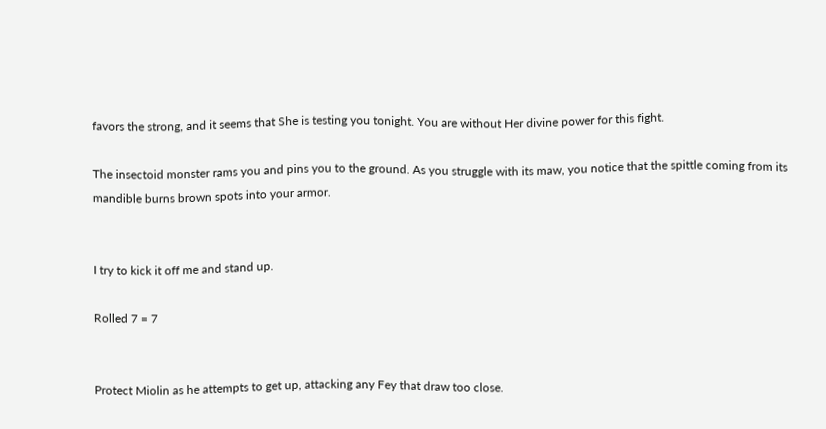favors the strong, and it seems that She is testing you tonight. You are without Her divine power for this fight.

The insectoid monster rams you and pins you to the ground. As you struggle with its maw, you notice that the spittle coming from its mandible burns brown spots into your armor.


I try to kick it off me and stand up.

Rolled 7 = 7


Protect Miolin as he attempts to get up, attacking any Fey that draw too close.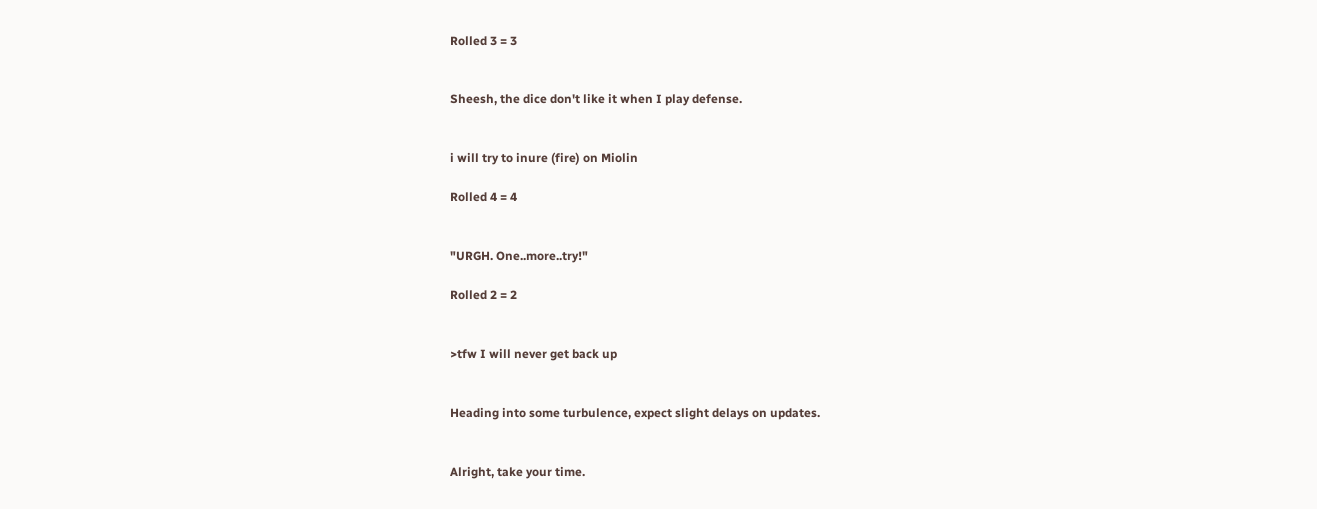Rolled 3 = 3


Sheesh, the dice don't like it when I play defense.


i will try to inure (fire) on Miolin

Rolled 4 = 4


"URGH. One..more..try!"

Rolled 2 = 2


>tfw I will never get back up


Heading into some turbulence, expect slight delays on updates.


Alright, take your time.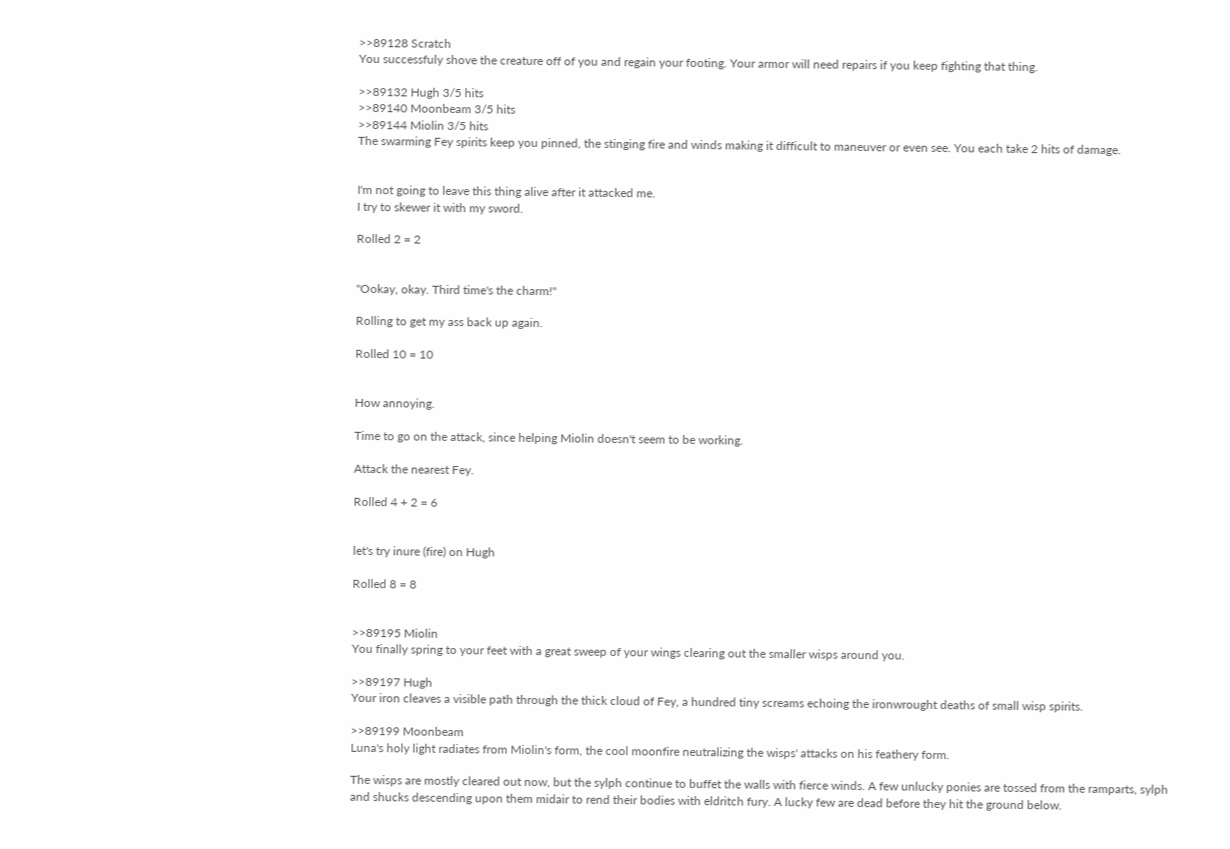>>89128 Scratch
You successfuly shove the creature off of you and regain your footing. Your armor will need repairs if you keep fighting that thing.

>>89132 Hugh 3/5 hits
>>89140 Moonbeam 3/5 hits
>>89144 Miolin 3/5 hits
The swarming Fey spirits keep you pinned, the stinging fire and winds making it difficult to maneuver or even see. You each take 2 hits of damage.


I'm not going to leave this thing alive after it attacked me.
I try to skewer it with my sword.

Rolled 2 = 2


"Ookay, okay. Third time's the charm!"

Rolling to get my ass back up again.

Rolled 10 = 10


How annoying.

Time to go on the attack, since helping Miolin doesn't seem to be working.

Attack the nearest Fey.

Rolled 4 + 2 = 6


let's try inure (fire) on Hugh

Rolled 8 = 8


>>89195 Miolin
You finally spring to your feet with a great sweep of your wings clearing out the smaller wisps around you.

>>89197 Hugh
Your iron cleaves a visible path through the thick cloud of Fey, a hundred tiny screams echoing the ironwrought deaths of small wisp spirits.

>>89199 Moonbeam
Luna's holy light radiates from Miolin's form, the cool moonfire neutralizing the wisps' attacks on his feathery form.

The wisps are mostly cleared out now, but the sylph continue to buffet the walls with fierce winds. A few unlucky ponies are tossed from the ramparts, sylph and shucks descending upon them midair to rend their bodies with eldritch fury. A lucky few are dead before they hit the ground below.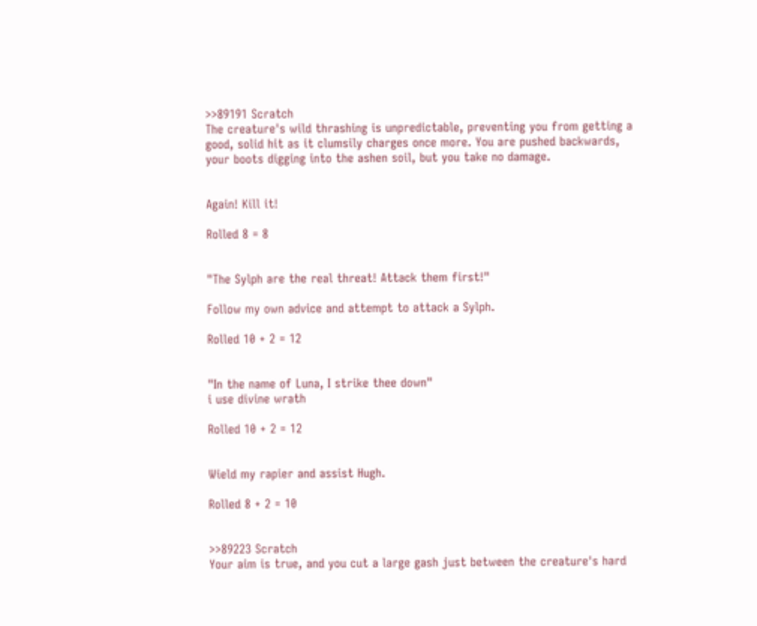>>89191 Scratch
The creature's wild thrashing is unpredictable, preventing you from getting a good, solid hit as it clumsily charges once more. You are pushed backwards, your boots digging into the ashen soil, but you take no damage.


Again! Kill it!

Rolled 8 = 8


"The Sylph are the real threat! Attack them first!"

Follow my own advice and attempt to attack a Sylph.

Rolled 10 + 2 = 12


"In the name of Luna, I strike thee down"
i use divine wrath

Rolled 10 + 2 = 12


Wield my rapier and assist Hugh.

Rolled 8 + 2 = 10


>>89223 Scratch
Your aim is true, and you cut a large gash just between the creature's hard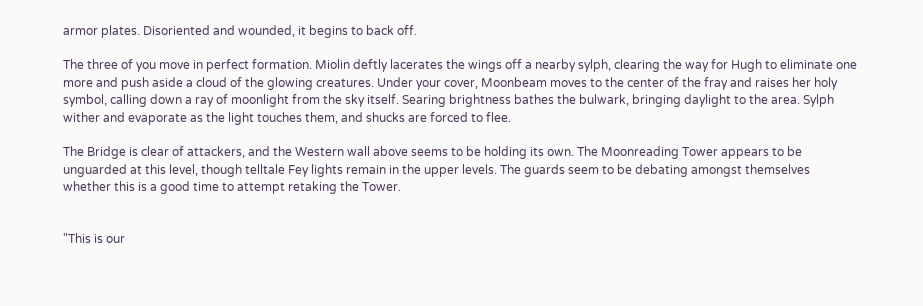armor plates. Disoriented and wounded, it begins to back off.

The three of you move in perfect formation. Miolin deftly lacerates the wings off a nearby sylph, clearing the way for Hugh to eliminate one more and push aside a cloud of the glowing creatures. Under your cover, Moonbeam moves to the center of the fray and raises her holy symbol, calling down a ray of moonlight from the sky itself. Searing brightness bathes the bulwark, bringing daylight to the area. Sylph wither and evaporate as the light touches them, and shucks are forced to flee.

The Bridge is clear of attackers, and the Western wall above seems to be holding its own. The Moonreading Tower appears to be unguarded at this level, though telltale Fey lights remain in the upper levels. The guards seem to be debating amongst themselves whether this is a good time to attempt retaking the Tower.


"This is our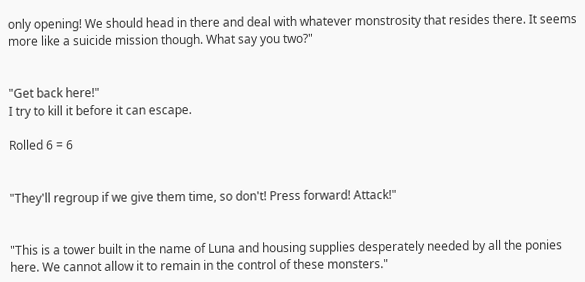only opening! We should head in there and deal with whatever monstrosity that resides there. It seems more like a suicide mission though. What say you two?"


"Get back here!"
I try to kill it before it can escape.

Rolled 6 = 6


"They'll regroup if we give them time, so don't! Press forward! Attack!"


"This is a tower built in the name of Luna and housing supplies desperately needed by all the ponies here. We cannot allow it to remain in the control of these monsters."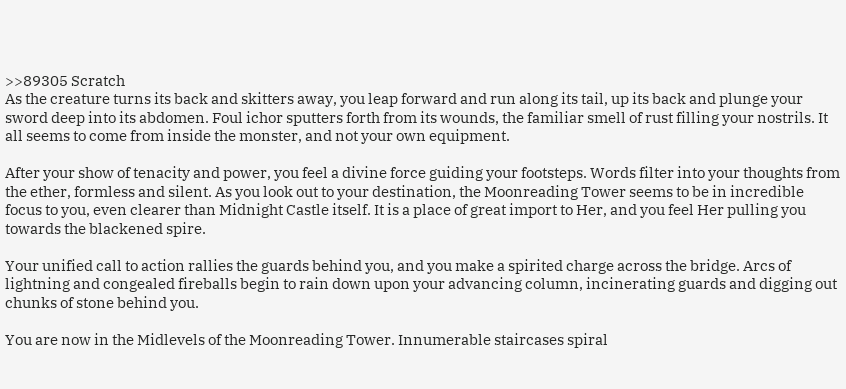>>89305 Scratch
As the creature turns its back and skitters away, you leap forward and run along its tail, up its back and plunge your sword deep into its abdomen. Foul ichor sputters forth from its wounds, the familiar smell of rust filling your nostrils. It all seems to come from inside the monster, and not your own equipment.

After your show of tenacity and power, you feel a divine force guiding your footsteps. Words filter into your thoughts from the ether, formless and silent. As you look out to your destination, the Moonreading Tower seems to be in incredible focus to you, even clearer than Midnight Castle itself. It is a place of great import to Her, and you feel Her pulling you towards the blackened spire.

Your unified call to action rallies the guards behind you, and you make a spirited charge across the bridge. Arcs of lightning and congealed fireballs begin to rain down upon your advancing column, incinerating guards and digging out chunks of stone behind you.

You are now in the Midlevels of the Moonreading Tower. Innumerable staircases spiral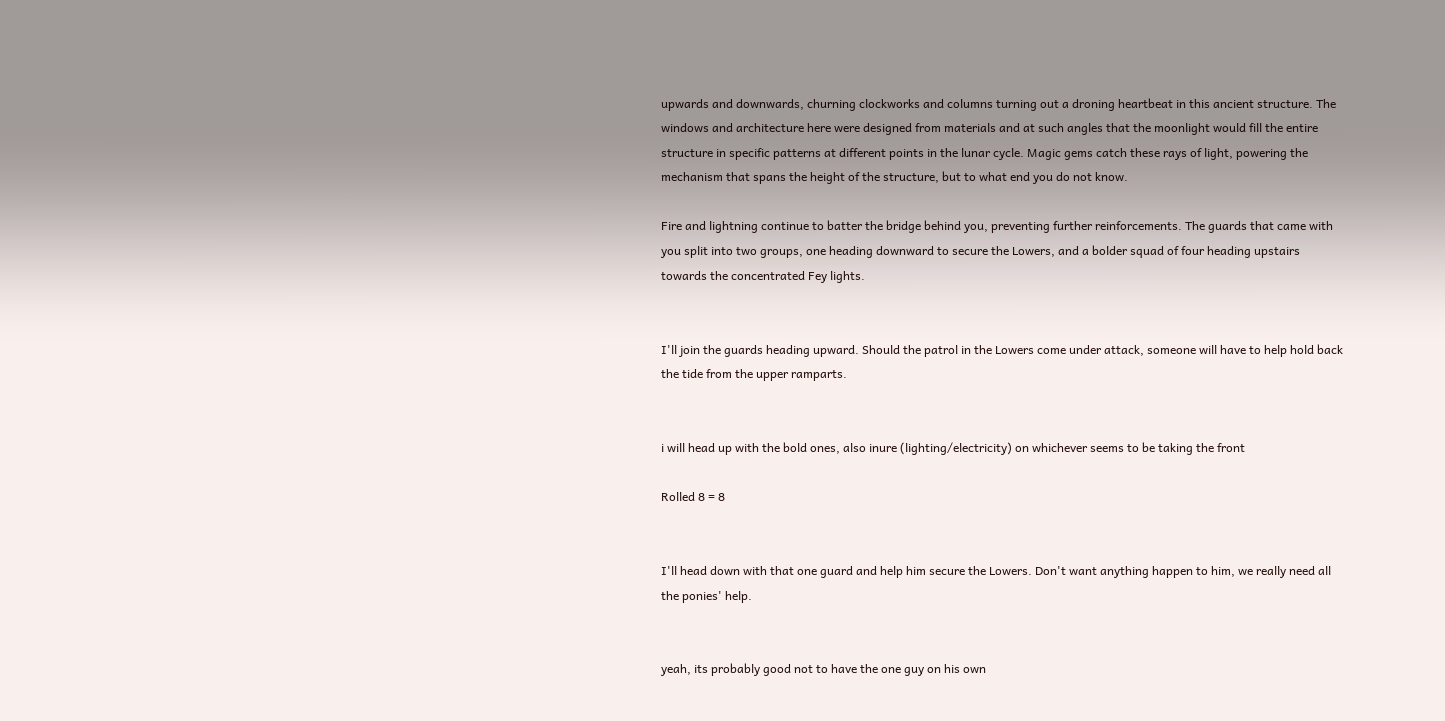upwards and downwards, churning clockworks and columns turning out a droning heartbeat in this ancient structure. The windows and architecture here were designed from materials and at such angles that the moonlight would fill the entire structure in specific patterns at different points in the lunar cycle. Magic gems catch these rays of light, powering the mechanism that spans the height of the structure, but to what end you do not know.

Fire and lightning continue to batter the bridge behind you, preventing further reinforcements. The guards that came with you split into two groups, one heading downward to secure the Lowers, and a bolder squad of four heading upstairs towards the concentrated Fey lights.


I'll join the guards heading upward. Should the patrol in the Lowers come under attack, someone will have to help hold back the tide from the upper ramparts.


i will head up with the bold ones, also inure (lighting/electricity) on whichever seems to be taking the front

Rolled 8 = 8


I'll head down with that one guard and help him secure the Lowers. Don't want anything happen to him, we really need all the ponies' help.


yeah, its probably good not to have the one guy on his own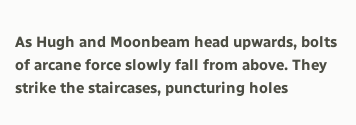As Hugh and Moonbeam head upwards, bolts of arcane force slowly fall from above. They strike the staircases, puncturing holes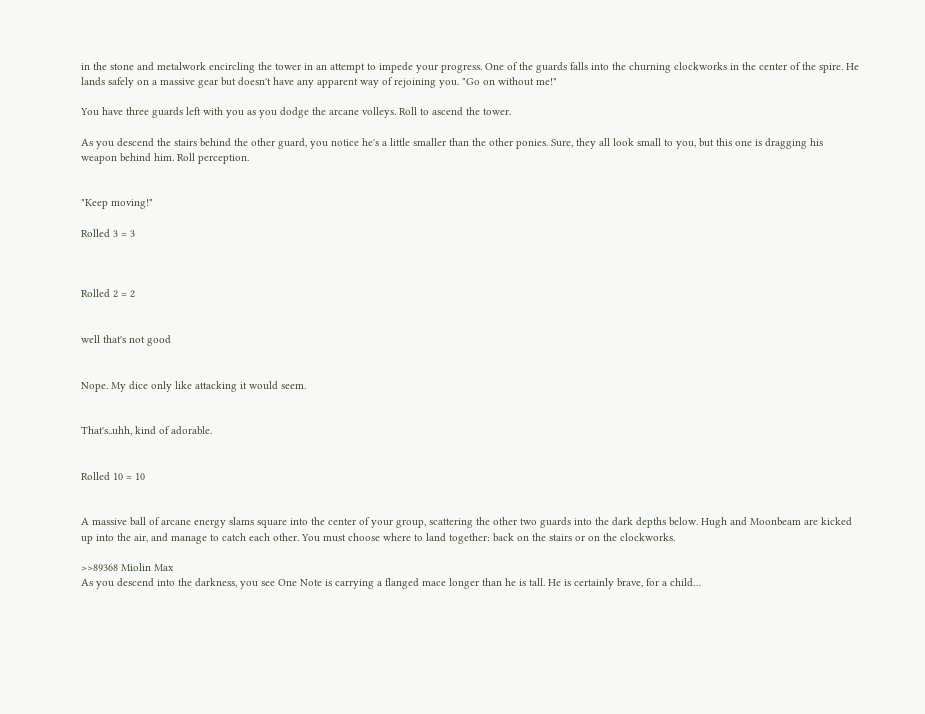in the stone and metalwork encircling the tower in an attempt to impede your progress. One of the guards falls into the churning clockworks in the center of the spire. He lands safely on a massive gear but doesn't have any apparent way of rejoining you. "Go on without me!"

You have three guards left with you as you dodge the arcane volleys. Roll to ascend the tower.

As you descend the stairs behind the other guard, you notice he's a little smaller than the other ponies. Sure, they all look small to you, but this one is dragging his weapon behind him. Roll perception.


"Keep moving!"

Rolled 3 = 3



Rolled 2 = 2


well that's not good


Nope. My dice only like attacking it would seem.


That's..uhh, kind of adorable.


Rolled 10 = 10


A massive ball of arcane energy slams square into the center of your group, scattering the other two guards into the dark depths below. Hugh and Moonbeam are kicked up into the air, and manage to catch each other. You must choose where to land together: back on the stairs or on the clockworks.

>>89368 Miolin Max
As you descend into the darkness, you see One Note is carrying a flanged mace longer than he is tall. He is certainly brave, for a child…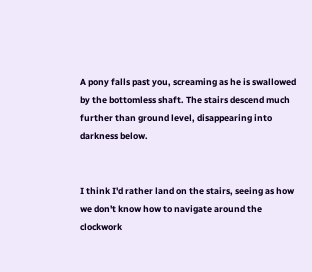A pony falls past you, screaming as he is swallowed by the bottomless shaft. The stairs descend much further than ground level, disappearing into darkness below.


I think I'd rather land on the stairs, seeing as how we don't know how to navigate around the clockwork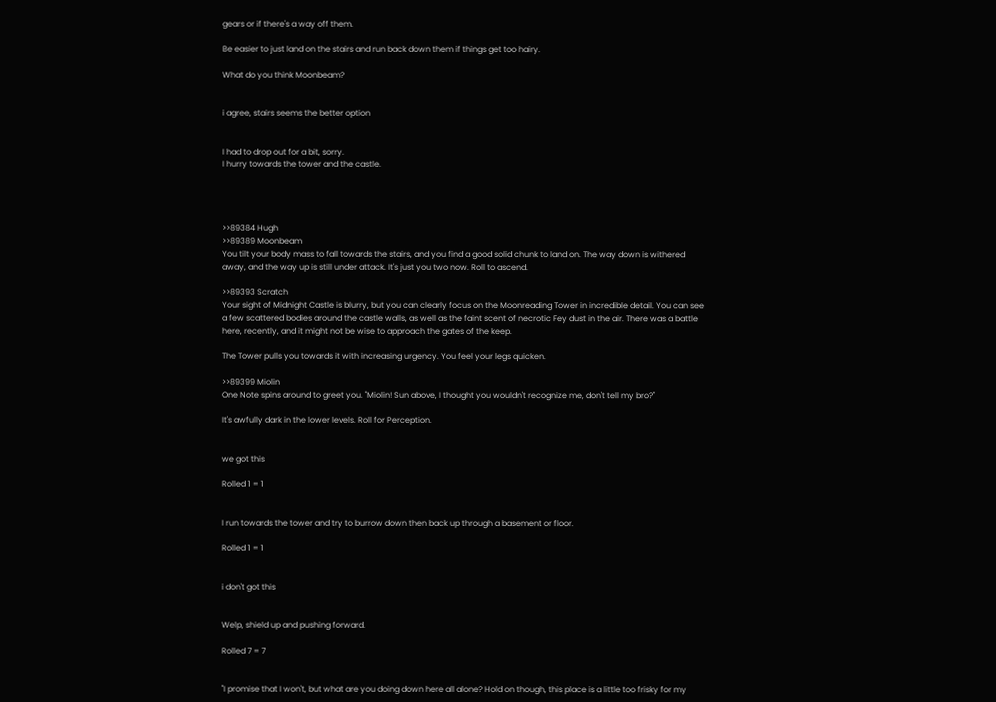gears or if there's a way off them.

Be easier to just land on the stairs and run back down them if things get too hairy.

What do you think Moonbeam?


i agree, stairs seems the better option


I had to drop out for a bit, sorry.
I hurry towards the tower and the castle.




>>89384 Hugh
>>89389 Moonbeam
You tilt your body mass to fall towards the stairs, and you find a good solid chunk to land on. The way down is withered away, and the way up is still under attack. It's just you two now. Roll to ascend.

>>89393 Scratch
Your sight of Midnight Castle is blurry, but you can clearly focus on the Moonreading Tower in incredible detail. You can see a few scattered bodies around the castle walls, as well as the faint scent of necrotic Fey dust in the air. There was a battle here, recently, and it might not be wise to approach the gates of the keep.

The Tower pulls you towards it with increasing urgency. You feel your legs quicken.

>>89399 Miolin
One Note spins around to greet you. "Miolin! Sun above, I thought you wouldn't recognize me, don't tell my bro?"

It's awfully dark in the lower levels. Roll for Perception.


we got this

Rolled 1 = 1


I run towards the tower and try to burrow down then back up through a basement or floor.

Rolled 1 = 1


i don't got this


Welp, shield up and pushing forward.

Rolled 7 = 7


"I promise that I won't, but what are you doing down here all alone? Hold on though, this place is a little too frisky for my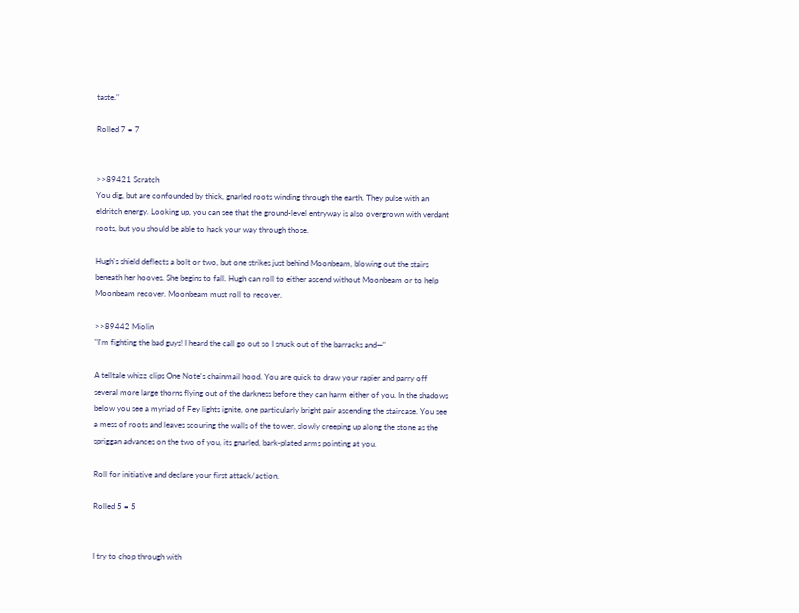taste."

Rolled 7 = 7


>>89421 Scratch
You dig, but are confounded by thick, gnarled roots winding through the earth. They pulse with an eldritch energy. Looking up, you can see that the ground-level entryway is also overgrown with verdant roots, but you should be able to hack your way through those.

Hugh's shield deflects a bolt or two, but one strikes just behind Moonbeam, blowing out the stairs beneath her hooves. She begins to fall. Hugh can roll to either ascend without Moonbeam or to help Moonbeam recover. Moonbeam must roll to recover.

>>89442 Miolin
"I'm fighting the bad guys! I heard the call go out so I snuck out of the barracks and—"

A telltale whizz clips One Note's chainmail hood. You are quick to draw your rapier and parry off several more large thorns flying out of the darkness before they can harm either of you. In the shadows below you see a myriad of Fey lights ignite, one particularly bright pair ascending the staircase. You see a mess of roots and leaves scouring the walls of the tower, slowly creeping up along the stone as the spriggan advances on the two of you, its gnarled, bark-plated arms pointing at you.

Roll for initiative and declare your first attack/action.

Rolled 5 = 5


I try to chop through with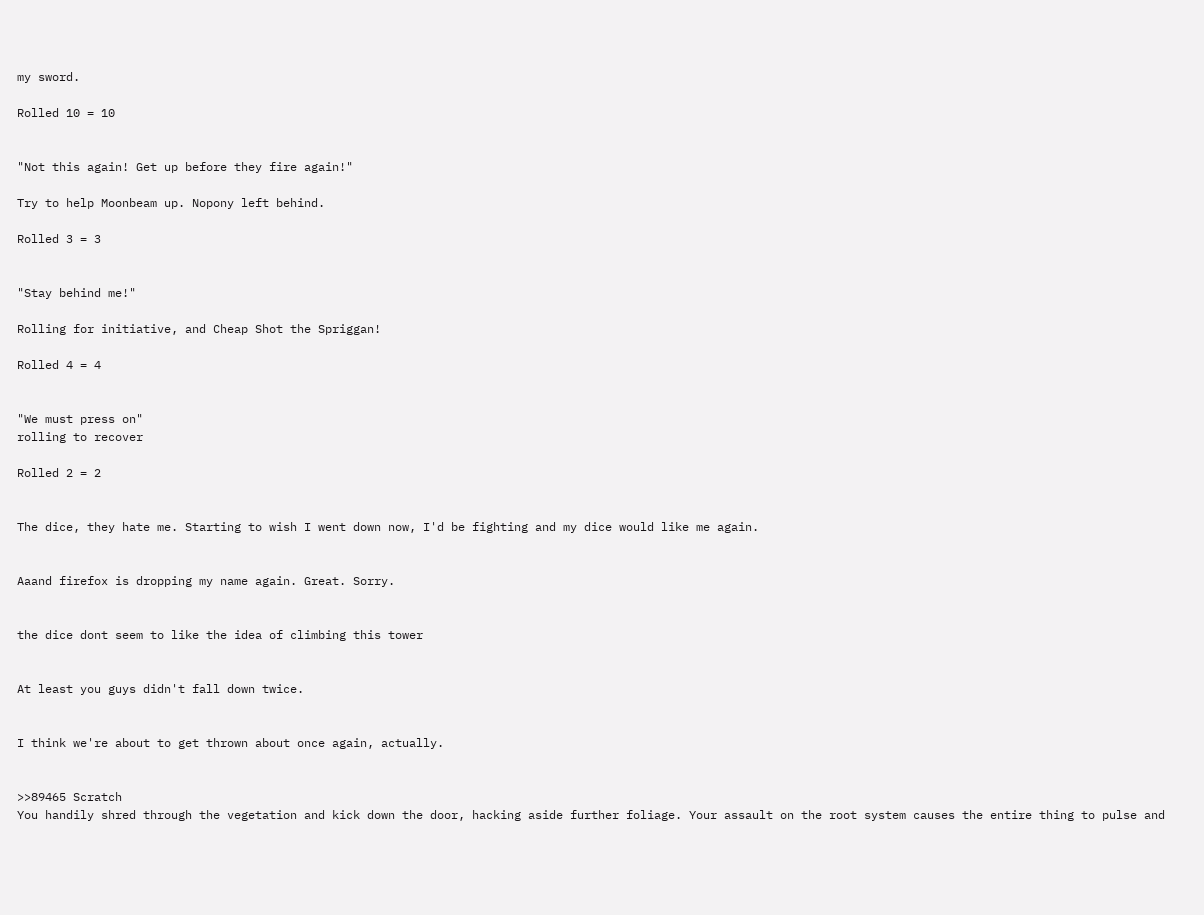my sword.

Rolled 10 = 10


"Not this again! Get up before they fire again!"

Try to help Moonbeam up. Nopony left behind.

Rolled 3 = 3


"Stay behind me!"

Rolling for initiative, and Cheap Shot the Spriggan!

Rolled 4 = 4


"We must press on"
rolling to recover

Rolled 2 = 2


The dice, they hate me. Starting to wish I went down now, I'd be fighting and my dice would like me again.


Aaand firefox is dropping my name again. Great. Sorry.


the dice dont seem to like the idea of climbing this tower


At least you guys didn't fall down twice.


I think we're about to get thrown about once again, actually.


>>89465 Scratch
You handily shred through the vegetation and kick down the door, hacking aside further foliage. Your assault on the root system causes the entire thing to pulse and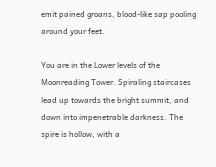emit pained groans, blood-like sap pooling around your feet.

You are in the Lower levels of the Moonreading Tower. Spiraling staircases lead up towards the bright summit, and down into impenetrable darkness. The spire is hollow, with a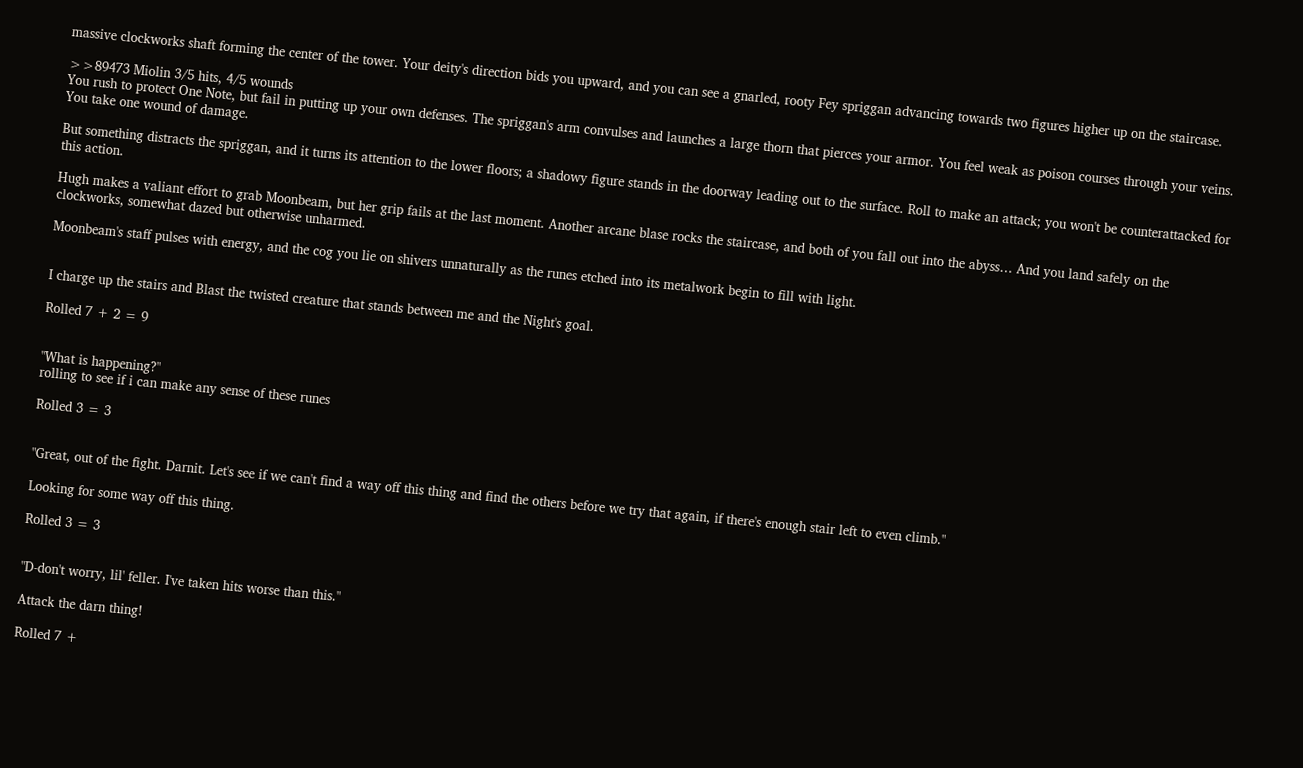massive clockworks shaft forming the center of the tower. Your deity's direction bids you upward, and you can see a gnarled, rooty Fey spriggan advancing towards two figures higher up on the staircase.

>>89473 Miolin 3/5 hits, 4/5 wounds
You rush to protect One Note, but fail in putting up your own defenses. The spriggan's arm convulses and launches a large thorn that pierces your armor. You feel weak as poison courses through your veins. You take one wound of damage.

But something distracts the spriggan, and it turns its attention to the lower floors; a shadowy figure stands in the doorway leading out to the surface. Roll to make an attack; you won't be counterattacked for this action.

Hugh makes a valiant effort to grab Moonbeam, but her grip fails at the last moment. Another arcane blase rocks the staircase, and both of you fall out into the abyss… And you land safely on the clockworks, somewhat dazed but otherwise unharmed.

Moonbeam's staff pulses with energy, and the cog you lie on shivers unnaturally as the runes etched into its metalwork begin to fill with light.


I charge up the stairs and Blast the twisted creature that stands between me and the Night's goal.

Rolled 7 + 2 = 9


"What is happening?"
rolling to see if i can make any sense of these runes

Rolled 3 = 3


"Great, out of the fight. Darnit. Let's see if we can't find a way off this thing and find the others before we try that again, if there's enough stair left to even climb."

Looking for some way off this thing.

Rolled 3 = 3


"D-don't worry, lil' feller. I've taken hits worse than this."

Attack the darn thing!

Rolled 7 +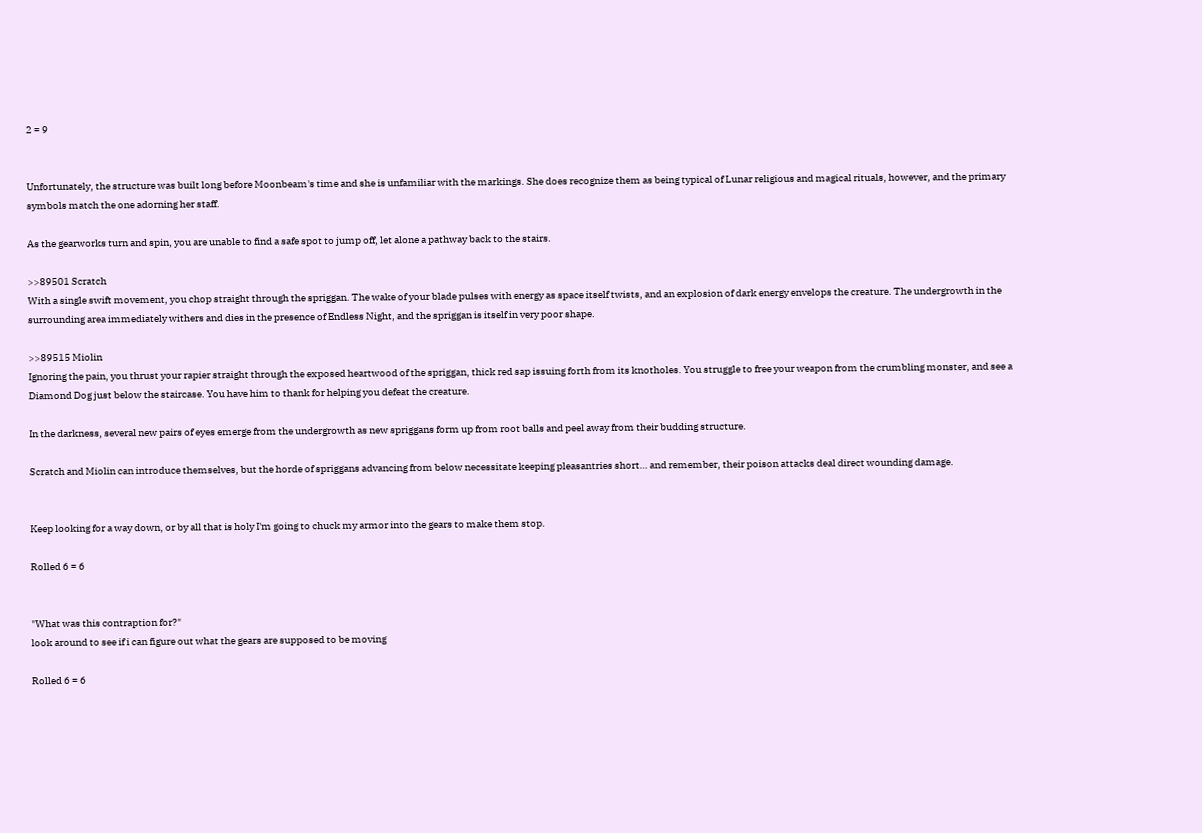2 = 9


Unfortunately, the structure was built long before Moonbeam's time and she is unfamiliar with the markings. She does recognize them as being typical of Lunar religious and magical rituals, however, and the primary symbols match the one adorning her staff.

As the gearworks turn and spin, you are unable to find a safe spot to jump off, let alone a pathway back to the stairs.

>>89501 Scratch
With a single swift movement, you chop straight through the spriggan. The wake of your blade pulses with energy as space itself twists, and an explosion of dark energy envelops the creature. The undergrowth in the surrounding area immediately withers and dies in the presence of Endless Night, and the spriggan is itself in very poor shape.

>>89515 Miolin
Ignoring the pain, you thrust your rapier straight through the exposed heartwood of the spriggan, thick red sap issuing forth from its knotholes. You struggle to free your weapon from the crumbling monster, and see a Diamond Dog just below the staircase. You have him to thank for helping you defeat the creature.

In the darkness, several new pairs of eyes emerge from the undergrowth as new spriggans form up from root balls and peel away from their budding structure.

Scratch and Miolin can introduce themselves, but the horde of spriggans advancing from below necessitate keeping pleasantries short… and remember, their poison attacks deal direct wounding damage.


Keep looking for a way down, or by all that is holy I'm going to chuck my armor into the gears to make them stop.

Rolled 6 = 6


"What was this contraption for?"
look around to see if i can figure out what the gears are supposed to be moving

Rolled 6 = 6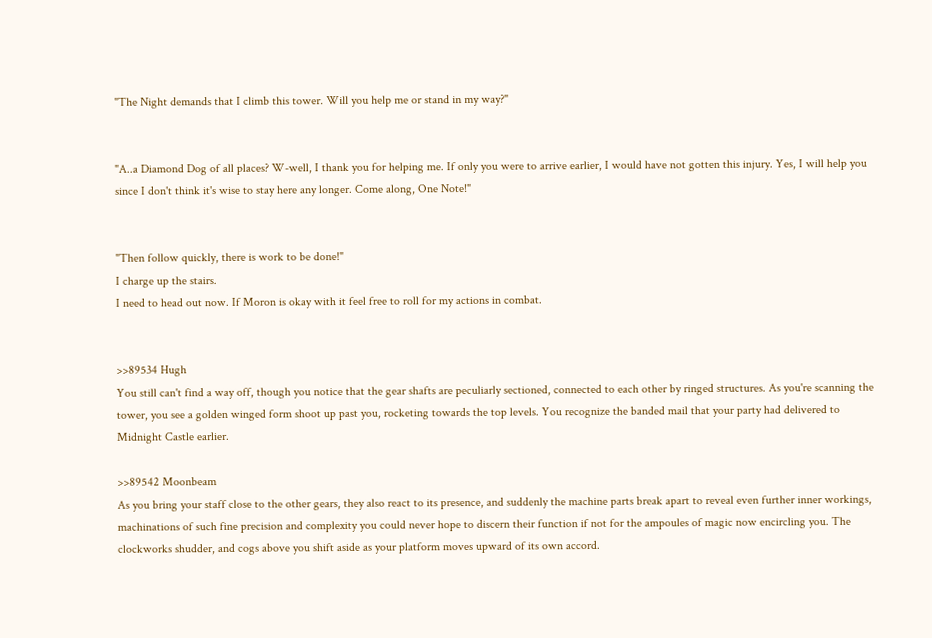"The Night demands that I climb this tower. Will you help me or stand in my way?"


"A..a Diamond Dog of all places? W-well, I thank you for helping me. If only you were to arrive earlier, I would have not gotten this injury. Yes, I will help you since I don't think it's wise to stay here any longer. Come along, One Note!"


"Then follow quickly, there is work to be done!"
I charge up the stairs.
I need to head out now. If Moron is okay with it feel free to roll for my actions in combat.


>>89534 Hugh
You still can't find a way off, though you notice that the gear shafts are peculiarly sectioned, connected to each other by ringed structures. As you're scanning the tower, you see a golden winged form shoot up past you, rocketing towards the top levels. You recognize the banded mail that your party had delivered to Midnight Castle earlier.

>>89542 Moonbeam
As you bring your staff close to the other gears, they also react to its presence, and suddenly the machine parts break apart to reveal even further inner workings, machinations of such fine precision and complexity you could never hope to discern their function if not for the ampoules of magic now encircling you. The clockworks shudder, and cogs above you shift aside as your platform moves upward of its own accord.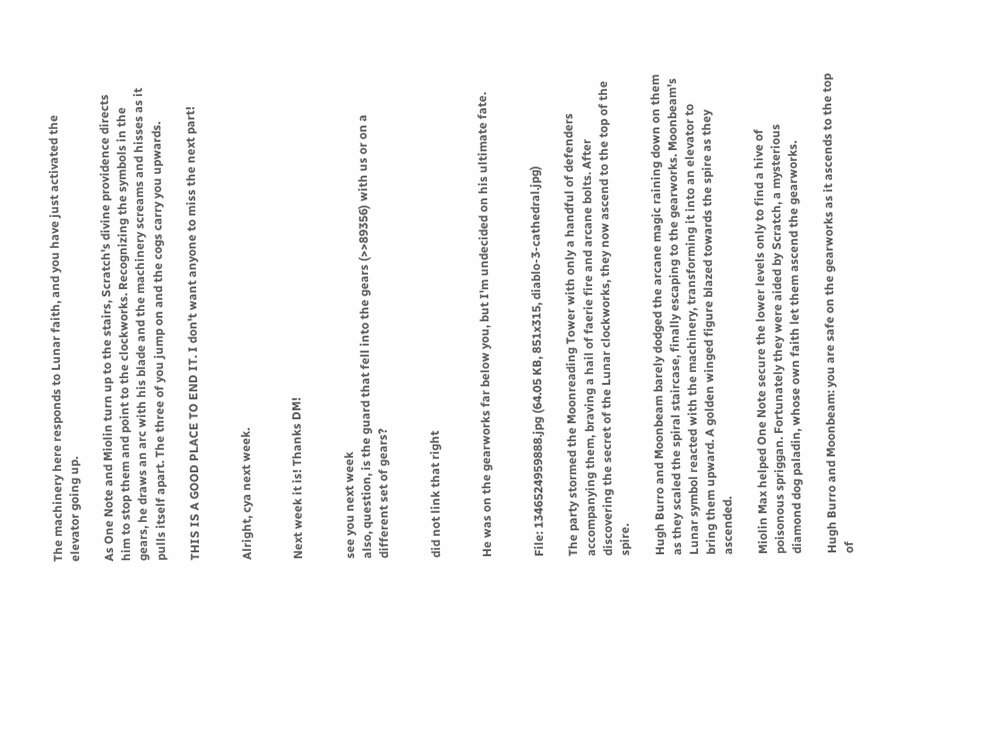The machinery here responds to Lunar faith, and you have just activated the elevator going up.

As One Note and Miolin turn up to the stairs, Scratch's divine providence directs him to stop them and point to the clockworks. Recognizing the symbols in the gears, he draws an arc with his blade and the machinery screams and hisses as it pulls itself apart. The three of you jump on and the cogs carry you upwards.

THIS IS A GOOD PLACE TO END IT. I don't want anyone to miss the next part!


Alright, cya next week.


Next week it is! Thanks DM!


see you next week
also, question, is the guard that fell into the gears (>>89356) with us or on a different set of gears?


did not link that right


He was on the gearworks far below you, but I'm undecided on his ultimate fate.


File: 1346524959888.jpg (64.05 KB, 851x315, diablo-3-cathedral.jpg)

The party stormed the Moonreading Tower with only a handful of defenders accompanying them, braving a hail of faerie fire and arcane bolts. After discovering the secret of the Lunar clockworks, they now ascend to the top of the spire.

Hugh Burro and Moonbeam barely dodged the arcane magic raining down on them as they scaled the spiral staircase, finally escaping to the gearworks. Moonbeam's Lunar symbol reacted with the machinery, transforming it into an elevator to bring them upward. A golden winged figure blazed towards the spire as they ascended.

Miolin Max helped One Note secure the lower levels only to find a hive of poisonous spriggan. Fortunately they were aided by Scratch, a mysterious diamond dog paladin, whose own faith let them ascend the gearworks.

Hugh Burro and Moonbeam: you are safe on the gearworks as it ascends to the top of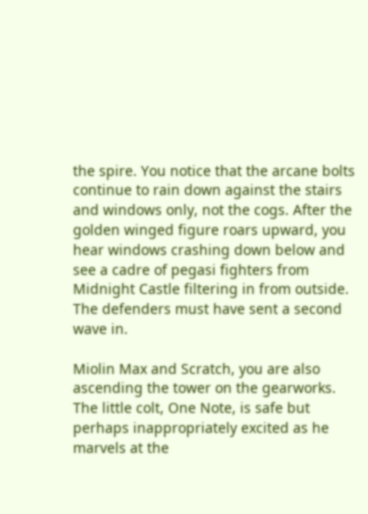the spire. You notice that the arcane bolts continue to rain down against the stairs and windows only, not the cogs. After the golden winged figure roars upward, you hear windows crashing down below and see a cadre of pegasi fighters from Midnight Castle filtering in from outside. The defenders must have sent a second wave in.

Miolin Max and Scratch, you are also ascending the tower on the gearworks. The little colt, One Note, is safe but perhaps inappropriately excited as he marvels at the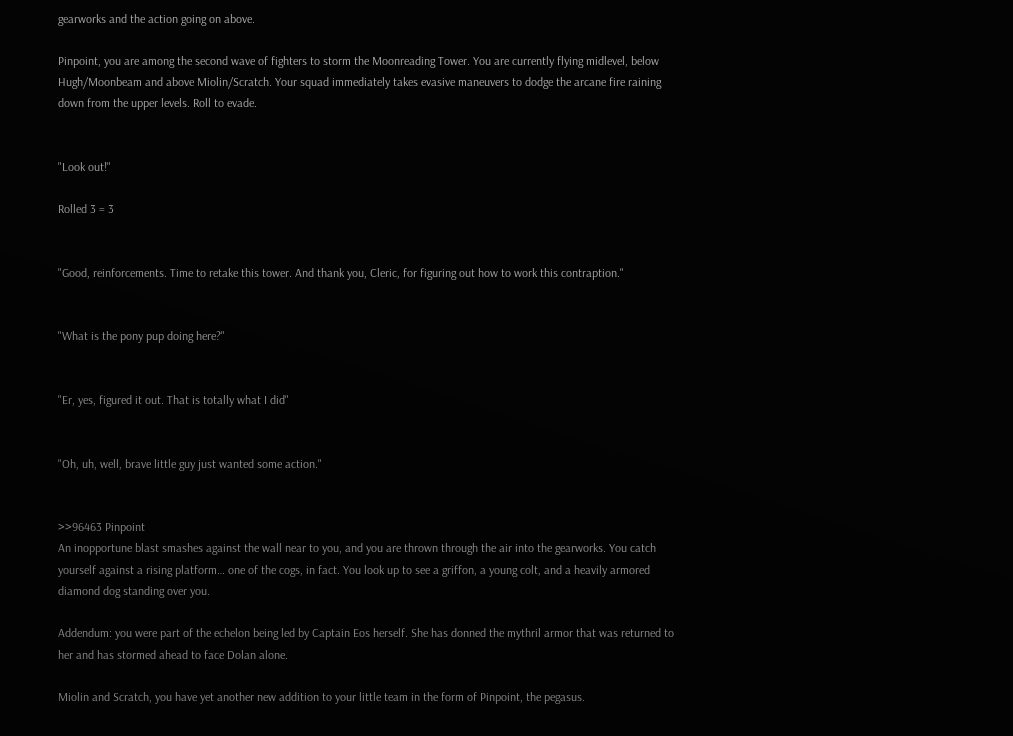gearworks and the action going on above.

Pinpoint, you are among the second wave of fighters to storm the Moonreading Tower. You are currently flying midlevel, below Hugh/Moonbeam and above Miolin/Scratch. Your squad immediately takes evasive maneuvers to dodge the arcane fire raining down from the upper levels. Roll to evade.


"Look out!"

Rolled 3 = 3


"Good, reinforcements. Time to retake this tower. And thank you, Cleric, for figuring out how to work this contraption."


"What is the pony pup doing here?"


"Er, yes, figured it out. That is totally what I did"


"Oh, uh, well, brave little guy just wanted some action."


>>96463 Pinpoint
An inopportune blast smashes against the wall near to you, and you are thrown through the air into the gearworks. You catch yourself against a rising platform… one of the cogs, in fact. You look up to see a griffon, a young colt, and a heavily armored diamond dog standing over you.

Addendum: you were part of the echelon being led by Captain Eos herself. She has donned the mythril armor that was returned to her and has stormed ahead to face Dolan alone.

Miolin and Scratch, you have yet another new addition to your little team in the form of Pinpoint, the pegasus.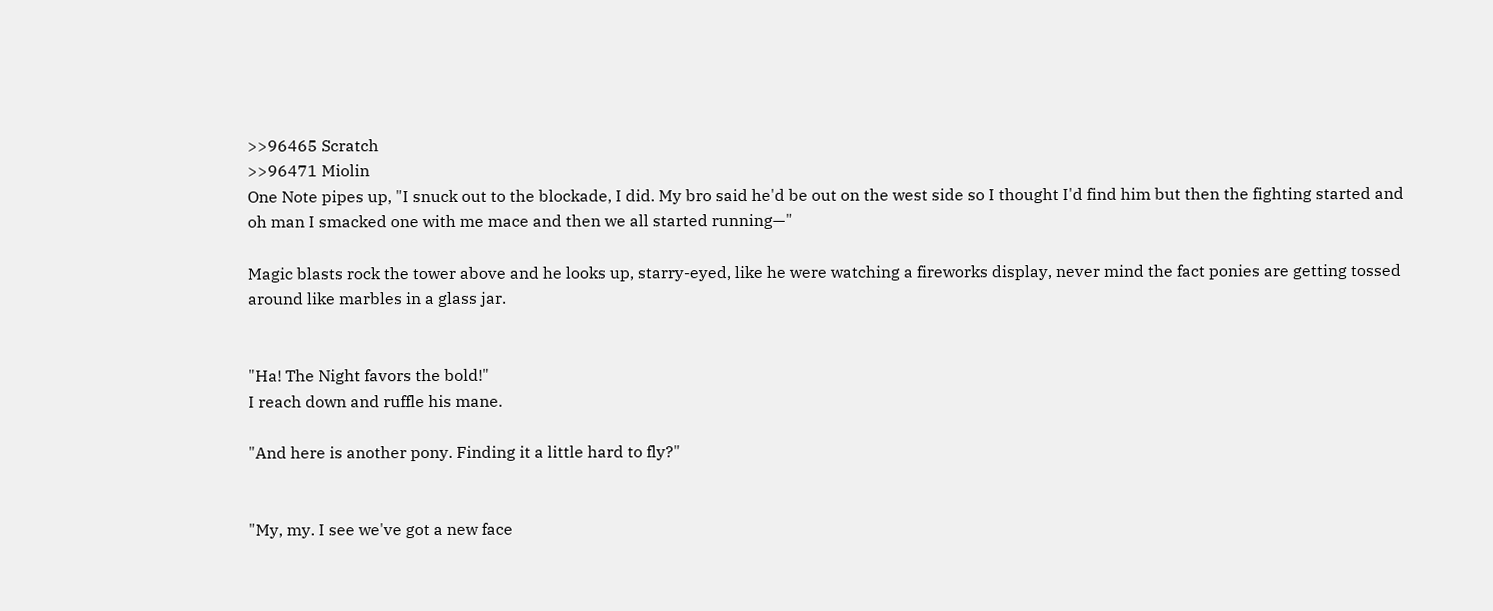>>96465 Scratch
>>96471 Miolin
One Note pipes up, "I snuck out to the blockade, I did. My bro said he'd be out on the west side so I thought I'd find him but then the fighting started and oh man I smacked one with me mace and then we all started running—"

Magic blasts rock the tower above and he looks up, starry-eyed, like he were watching a fireworks display, never mind the fact ponies are getting tossed around like marbles in a glass jar.


"Ha! The Night favors the bold!"
I reach down and ruffle his mane.

"And here is another pony. Finding it a little hard to fly?"


"My, my. I see we've got a new face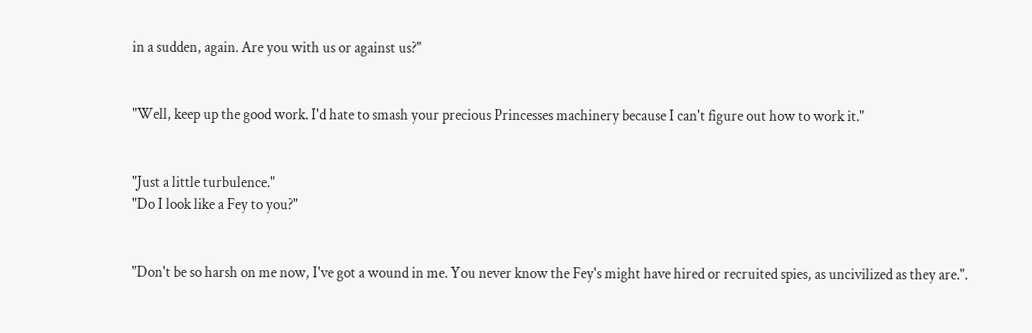in a sudden, again. Are you with us or against us?"


"Well, keep up the good work. I'd hate to smash your precious Princesses machinery because I can't figure out how to work it."


"Just a little turbulence."
"Do I look like a Fey to you?"


"Don't be so harsh on me now, I've got a wound in me. You never know the Fey's might have hired or recruited spies, as uncivilized as they are.".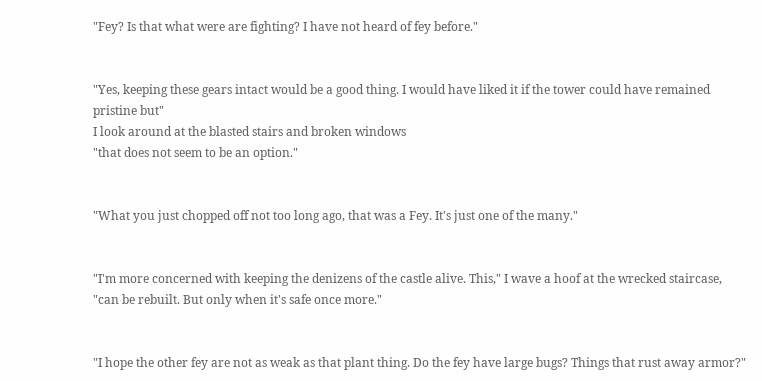"Fey? Is that what were are fighting? I have not heard of fey before."


"Yes, keeping these gears intact would be a good thing. I would have liked it if the tower could have remained pristine but"
I look around at the blasted stairs and broken windows
"that does not seem to be an option."


"What you just chopped off not too long ago, that was a Fey. It's just one of the many."


"I'm more concerned with keeping the denizens of the castle alive. This," I wave a hoof at the wrecked staircase, "can be rebuilt. But only when it's safe once more."


"I hope the other fey are not as weak as that plant thing. Do the fey have large bugs? Things that rust away armor?"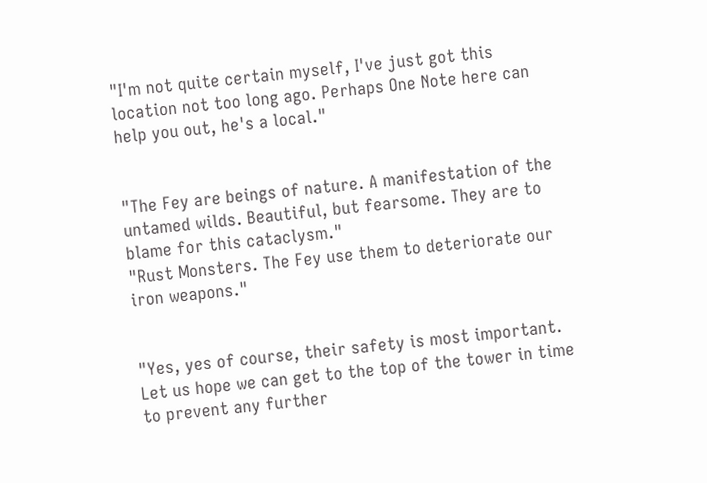"I'm not quite certain myself, I've just got this location not too long ago. Perhaps One Note here can help you out, he's a local."


"The Fey are beings of nature. A manifestation of the untamed wilds. Beautiful, but fearsome. They are to blame for this cataclysm."
"Rust Monsters. The Fey use them to deteriorate our iron weapons."


"Yes, yes of course, their safety is most important. Let us hope we can get to the top of the tower in time to prevent any further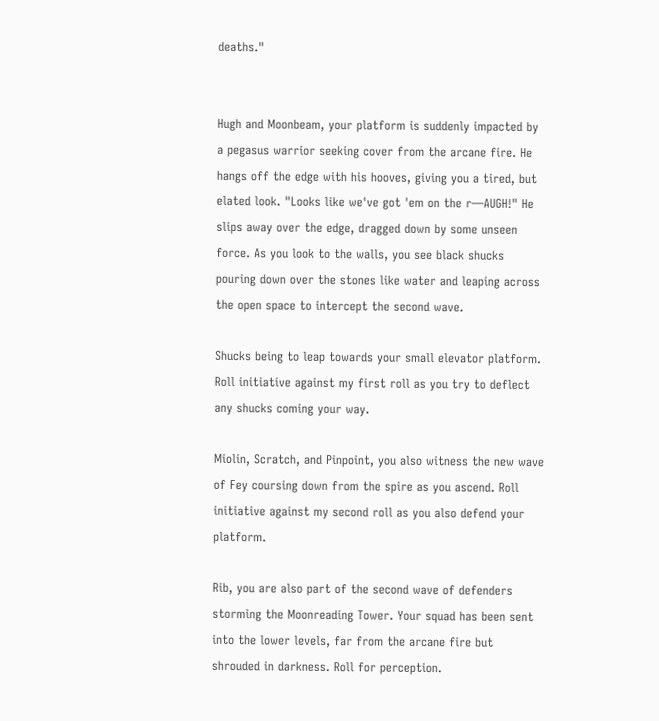deaths."


Hugh and Moonbeam, your platform is suddenly impacted by a pegasus warrior seeking cover from the arcane fire. He hangs off the edge with his hooves, giving you a tired, but elated look. "Looks like we've got 'em on the r—AUGH!" He slips away over the edge, dragged down by some unseen force. As you look to the walls, you see black shucks pouring down over the stones like water and leaping across the open space to intercept the second wave.

Shucks being to leap towards your small elevator platform. Roll initiative against my first roll as you try to deflect any shucks coming your way.

Miolin, Scratch, and Pinpoint, you also witness the new wave of Fey coursing down from the spire as you ascend. Roll initiative against my second roll as you also defend your platform.

Rib, you are also part of the second wave of defenders storming the Moonreading Tower. Your squad has been sent into the lower levels, far from the arcane fire but shrouded in darkness. Roll for perception.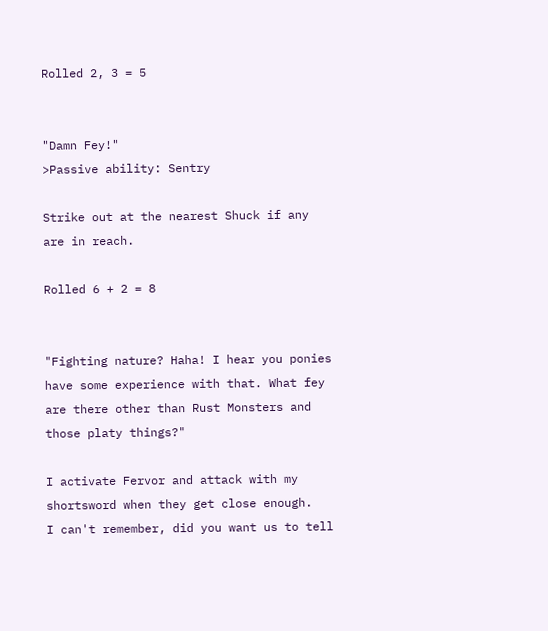Rolled 2, 3 = 5


"Damn Fey!"
>Passive ability: Sentry

Strike out at the nearest Shuck if any are in reach.

Rolled 6 + 2 = 8


"Fighting nature? Haha! I hear you ponies have some experience with that. What fey are there other than Rust Monsters and those platy things?"

I activate Fervor and attack with my shortsword when they get close enough.
I can't remember, did you want us to tell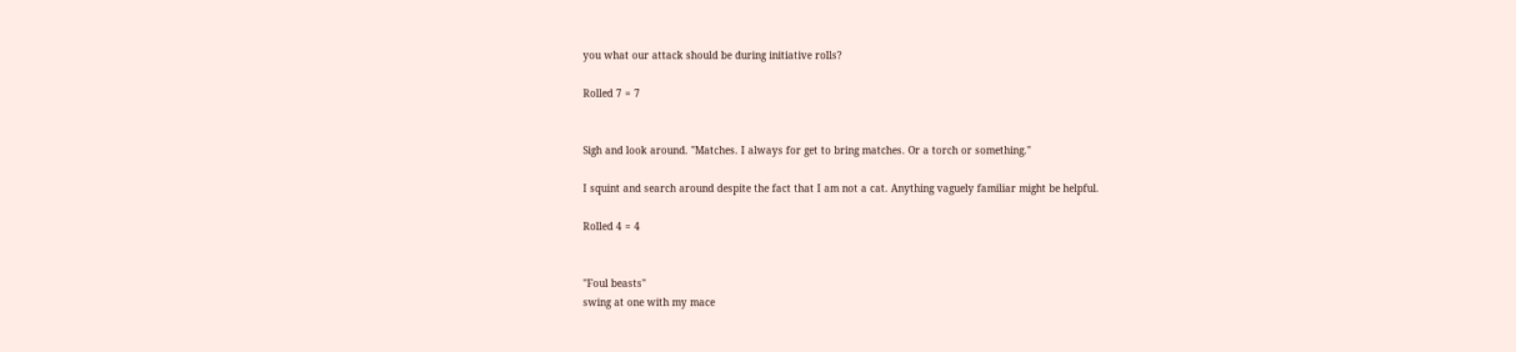you what our attack should be during initiative rolls?

Rolled 7 = 7


Sigh and look around. "Matches. I always for get to bring matches. Or a torch or something."

I squint and search around despite the fact that I am not a cat. Anything vaguely familiar might be helpful.

Rolled 4 = 4


"Foul beasts"
swing at one with my mace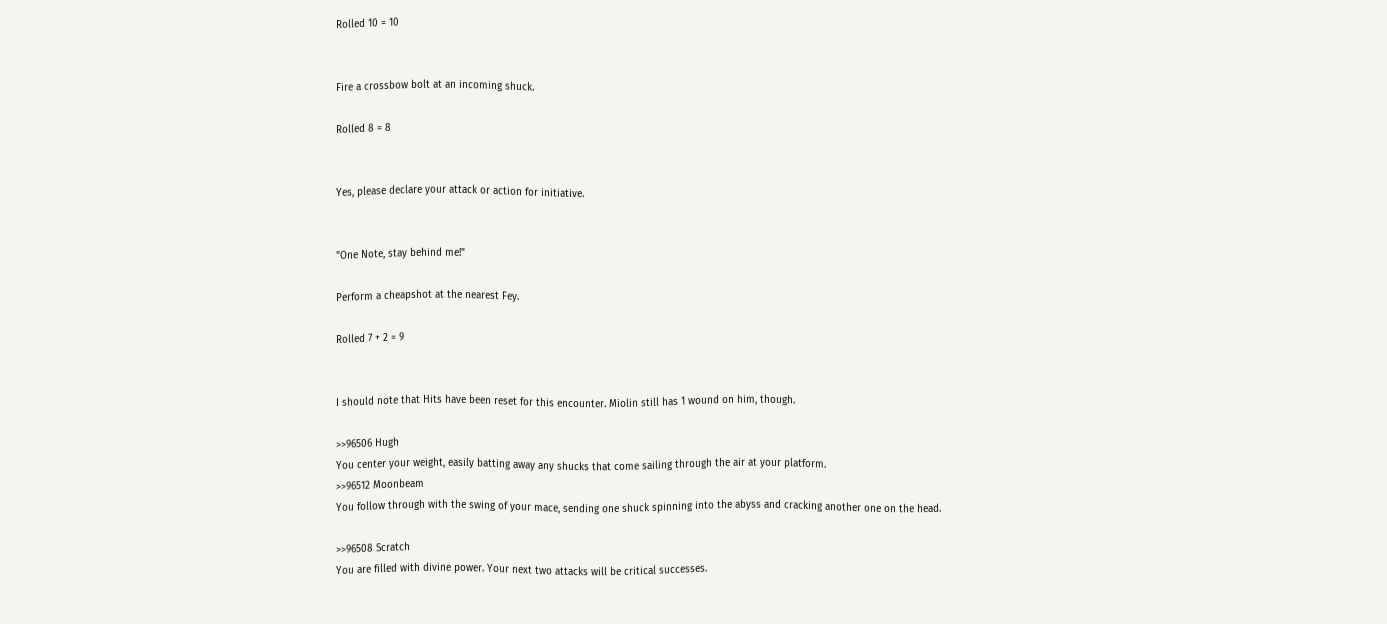Rolled 10 = 10


Fire a crossbow bolt at an incoming shuck.

Rolled 8 = 8


Yes, please declare your attack or action for initiative.


"One Note, stay behind me!"

Perform a cheapshot at the nearest Fey.

Rolled 7 + 2 = 9


I should note that Hits have been reset for this encounter. Miolin still has 1 wound on him, though.

>>96506 Hugh
You center your weight, easily batting away any shucks that come sailing through the air at your platform.
>>96512 Moonbeam
You follow through with the swing of your mace, sending one shuck spinning into the abyss and cracking another one on the head.

>>96508 Scratch
You are filled with divine power. Your next two attacks will be critical successes.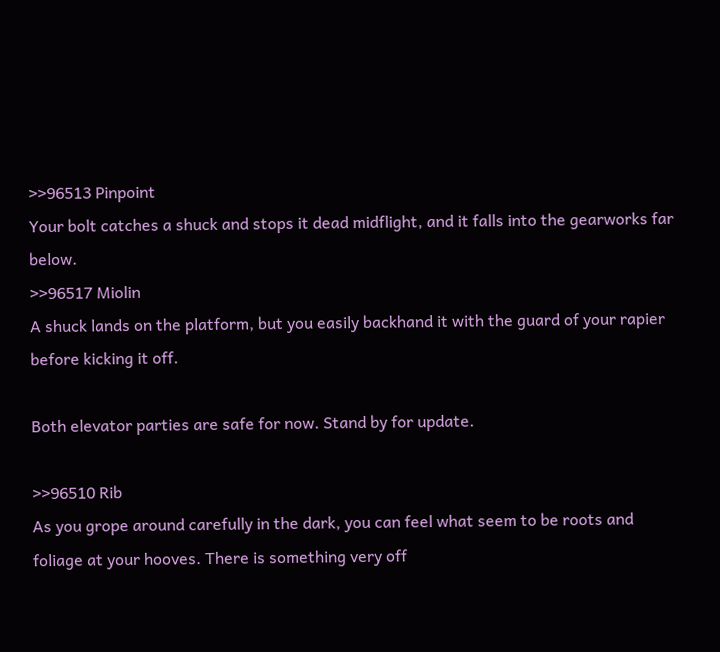>>96513 Pinpoint
Your bolt catches a shuck and stops it dead midflight, and it falls into the gearworks far below.
>>96517 Miolin
A shuck lands on the platform, but you easily backhand it with the guard of your rapier before kicking it off.

Both elevator parties are safe for now. Stand by for update.

>>96510 Rib
As you grope around carefully in the dark, you can feel what seem to be roots and foliage at your hooves. There is something very off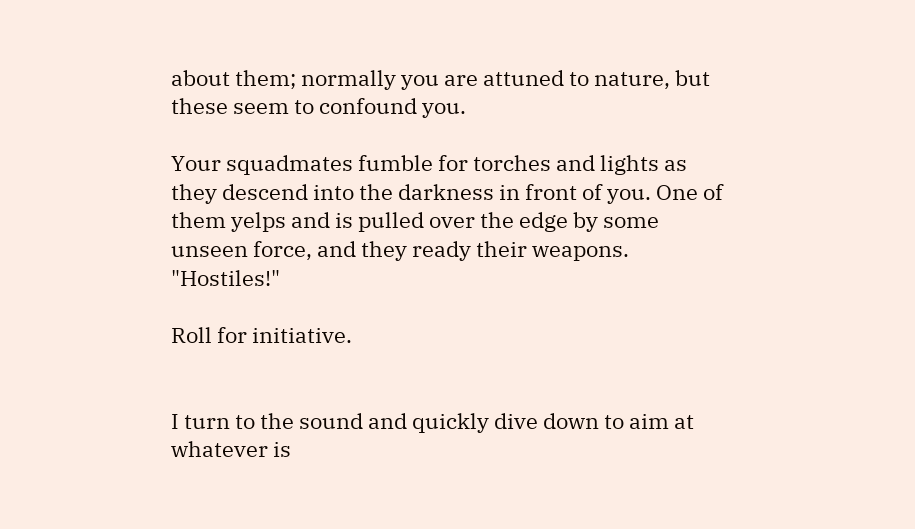about them; normally you are attuned to nature, but these seem to confound you.

Your squadmates fumble for torches and lights as they descend into the darkness in front of you. One of them yelps and is pulled over the edge by some unseen force, and they ready their weapons. "Hostiles!"

Roll for initiative.


I turn to the sound and quickly dive down to aim at whatever is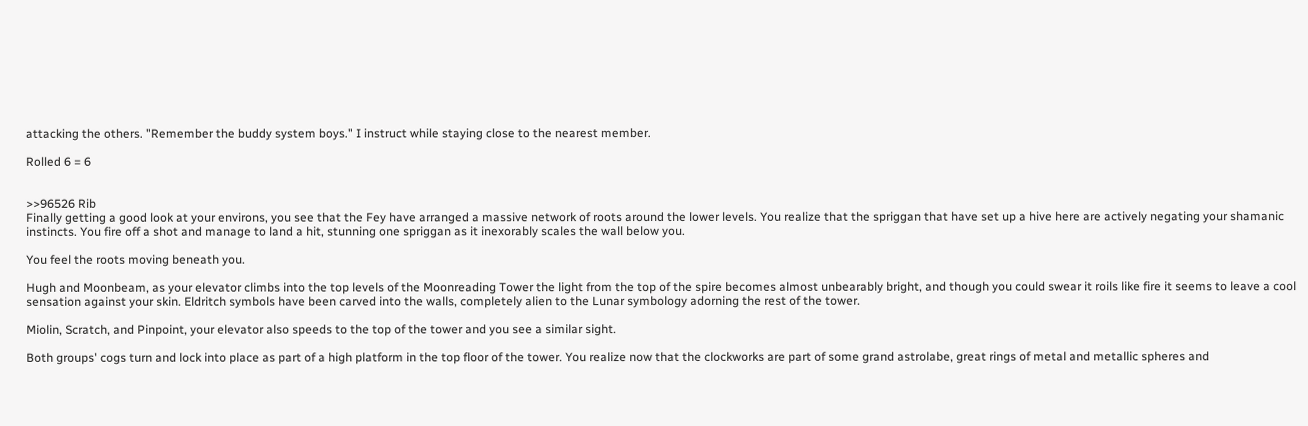attacking the others. "Remember the buddy system boys." I instruct while staying close to the nearest member.

Rolled 6 = 6


>>96526 Rib
Finally getting a good look at your environs, you see that the Fey have arranged a massive network of roots around the lower levels. You realize that the spriggan that have set up a hive here are actively negating your shamanic instincts. You fire off a shot and manage to land a hit, stunning one spriggan as it inexorably scales the wall below you.

You feel the roots moving beneath you.

Hugh and Moonbeam, as your elevator climbs into the top levels of the Moonreading Tower the light from the top of the spire becomes almost unbearably bright, and though you could swear it roils like fire it seems to leave a cool sensation against your skin. Eldritch symbols have been carved into the walls, completely alien to the Lunar symbology adorning the rest of the tower.

Miolin, Scratch, and Pinpoint, your elevator also speeds to the top of the tower and you see a similar sight.

Both groups' cogs turn and lock into place as part of a high platform in the top floor of the tower. You realize now that the clockworks are part of some grand astrolabe, great rings of metal and metallic spheres and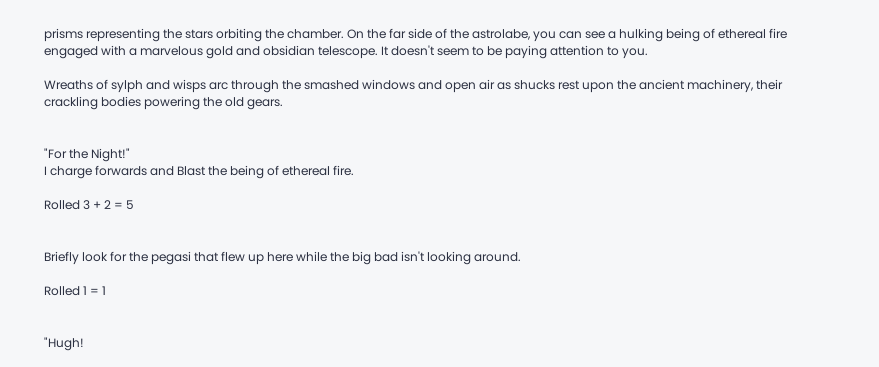prisms representing the stars orbiting the chamber. On the far side of the astrolabe, you can see a hulking being of ethereal fire engaged with a marvelous gold and obsidian telescope. It doesn't seem to be paying attention to you.

Wreaths of sylph and wisps arc through the smashed windows and open air as shucks rest upon the ancient machinery, their crackling bodies powering the old gears.


"For the Night!"
I charge forwards and Blast the being of ethereal fire.

Rolled 3 + 2 = 5


Briefly look for the pegasi that flew up here while the big bad isn't looking around.

Rolled 1 = 1


"Hugh!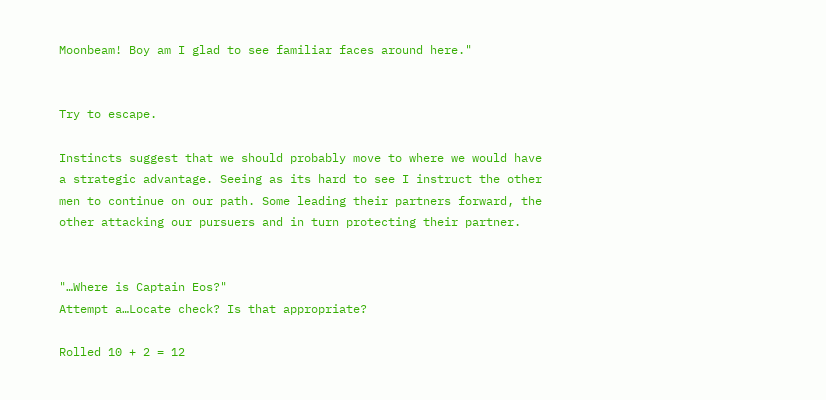Moonbeam! Boy am I glad to see familiar faces around here."


Try to escape.

Instincts suggest that we should probably move to where we would have a strategic advantage. Seeing as its hard to see I instruct the other men to continue on our path. Some leading their partners forward, the other attacking our pursuers and in turn protecting their partner.


"…Where is Captain Eos?"
Attempt a…Locate check? Is that appropriate?

Rolled 10 + 2 = 12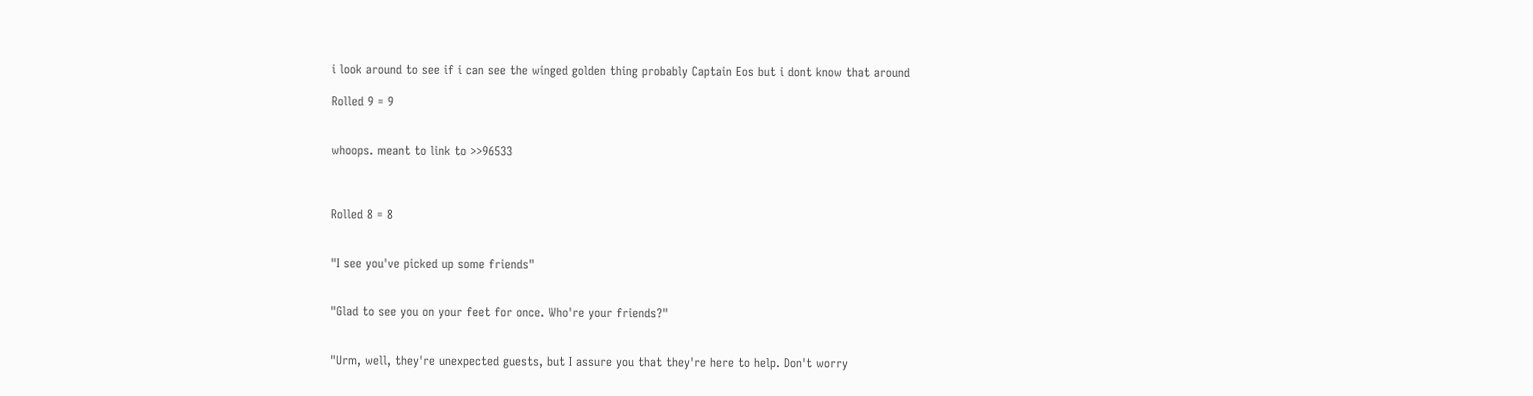i look around to see if i can see the winged golden thing probably Captain Eos but i dont know that around

Rolled 9 = 9


whoops. meant to link to >>96533



Rolled 8 = 8


"I see you've picked up some friends"


"Glad to see you on your feet for once. Who're your friends?"


"Urm, well, they're unexpected guests, but I assure you that they're here to help. Don't worry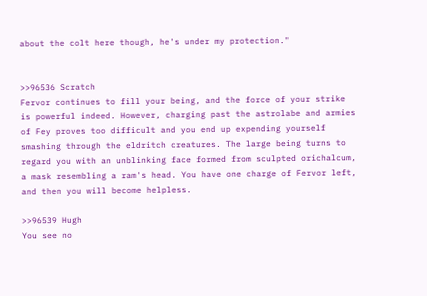about the colt here though, he's under my protection."


>>96536 Scratch
Fervor continues to fill your being, and the force of your strike is powerful indeed. However, charging past the astrolabe and armies of Fey proves too difficult and you end up expending yourself smashing through the eldritch creatures. The large being turns to regard you with an unblinking face formed from sculpted orichalcum, a mask resembling a ram's head. You have one charge of Fervor left, and then you will become helpless.

>>96539 Hugh
You see no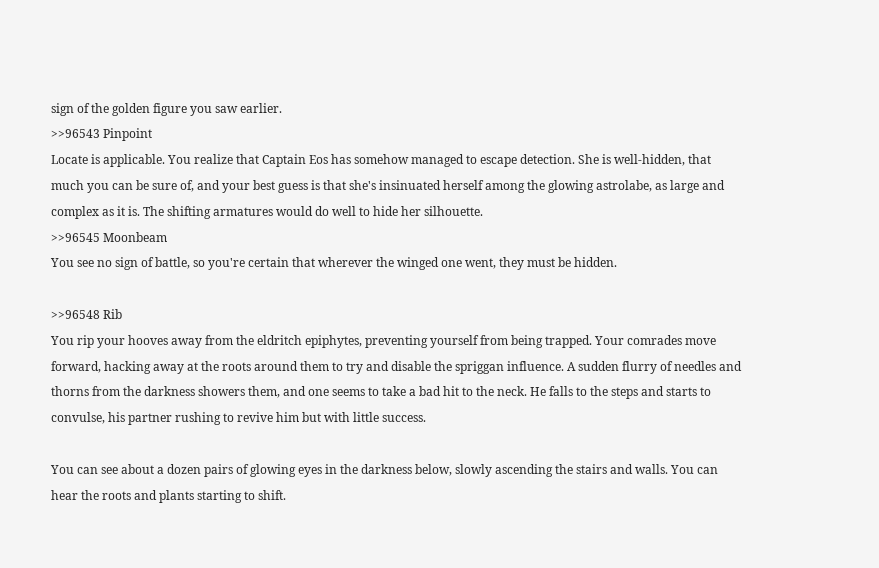sign of the golden figure you saw earlier.
>>96543 Pinpoint
Locate is applicable. You realize that Captain Eos has somehow managed to escape detection. She is well-hidden, that much you can be sure of, and your best guess is that she's insinuated herself among the glowing astrolabe, as large and complex as it is. The shifting armatures would do well to hide her silhouette.
>>96545 Moonbeam
You see no sign of battle, so you're certain that wherever the winged one went, they must be hidden.

>>96548 Rib
You rip your hooves away from the eldritch epiphytes, preventing yourself from being trapped. Your comrades move forward, hacking away at the roots around them to try and disable the spriggan influence. A sudden flurry of needles and thorns from the darkness showers them, and one seems to take a bad hit to the neck. He falls to the steps and starts to convulse, his partner rushing to revive him but with little success.

You can see about a dozen pairs of glowing eyes in the darkness below, slowly ascending the stairs and walls. You can hear the roots and plants starting to shift.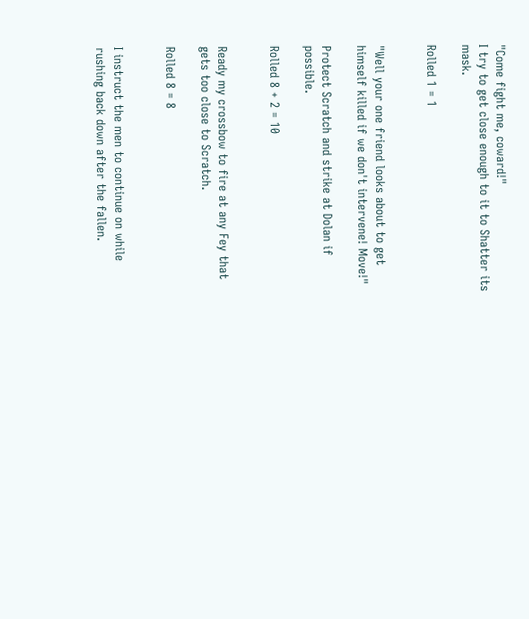"Come fight me, coward!"
I try to get close enough to it to Shatter its mask.

Rolled 1 = 1


"Well your one friend looks about to get himself killed if we don't intervene! Move!"

Protect Scratch and strike at Dolan if possible.

Rolled 8 + 2 = 10


Ready my crossbow to fire at any Fey that gets too close to Scratch.

Rolled 8 = 8


I instruct the men to continue on while rushing back down after the fallen.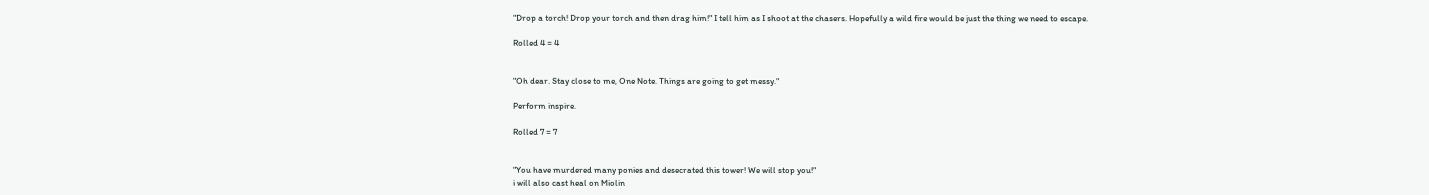"Drop a torch! Drop your torch and then drag him!" I tell him as I shoot at the chasers. Hopefully a wild fire would be just the thing we need to escape.

Rolled 4 = 4


"Oh dear. Stay close to me, One Note. Things are going to get messy."

Perform inspire.

Rolled 7 = 7


"You have murdered many ponies and desecrated this tower! We will stop you!"
i will also cast heal on Miolin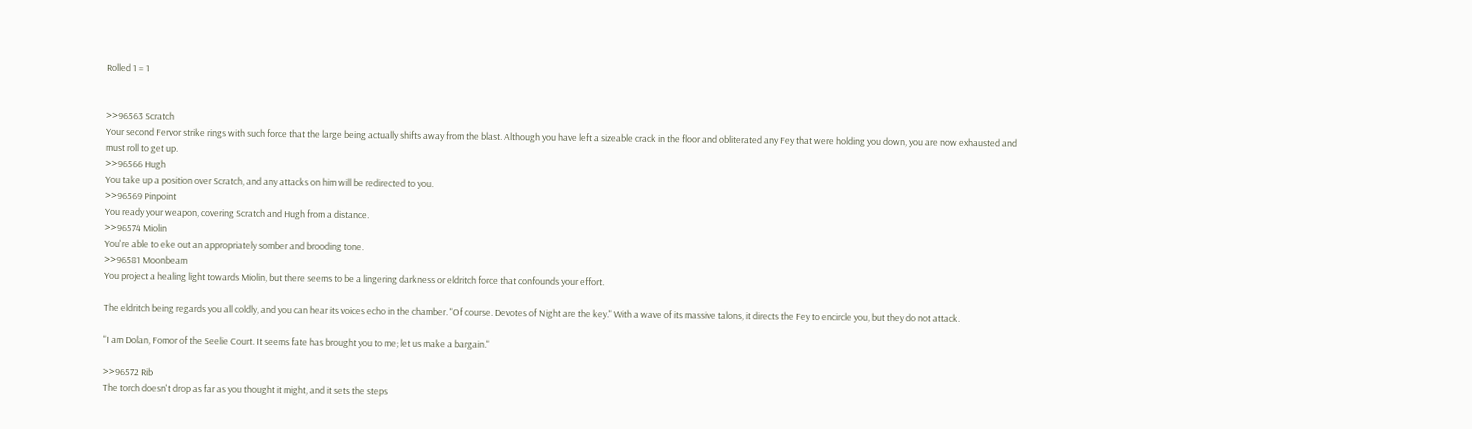Rolled 1 = 1


>>96563 Scratch
Your second Fervor strike rings with such force that the large being actually shifts away from the blast. Although you have left a sizeable crack in the floor and obliterated any Fey that were holding you down, you are now exhausted and must roll to get up.
>>96566 Hugh
You take up a position over Scratch, and any attacks on him will be redirected to you.
>>96569 Pinpoint
You ready your weapon, covering Scratch and Hugh from a distance.
>>96574 Miolin
You're able to eke out an appropriately somber and brooding tone.
>>96581 Moonbeam
You project a healing light towards Miolin, but there seems to be a lingering darkness or eldritch force that confounds your effort.

The eldritch being regards you all coldly, and you can hear its voices echo in the chamber. "Of course. Devotes of Night are the key." With a wave of its massive talons, it directs the Fey to encircle you, but they do not attack.

"I am Dolan, Fomor of the Seelie Court. It seems fate has brought you to me; let us make a bargain."

>>96572 Rib
The torch doesn't drop as far as you thought it might, and it sets the steps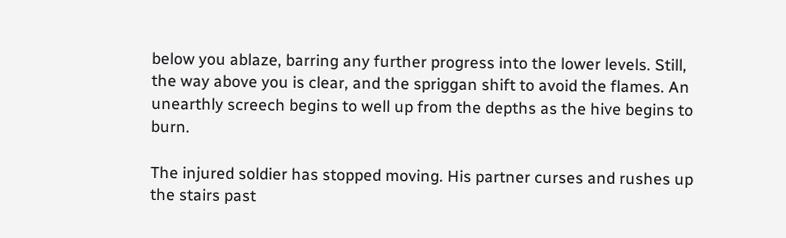below you ablaze, barring any further progress into the lower levels. Still, the way above you is clear, and the spriggan shift to avoid the flames. An unearthly screech begins to well up from the depths as the hive begins to burn.

The injured soldier has stopped moving. His partner curses and rushes up the stairs past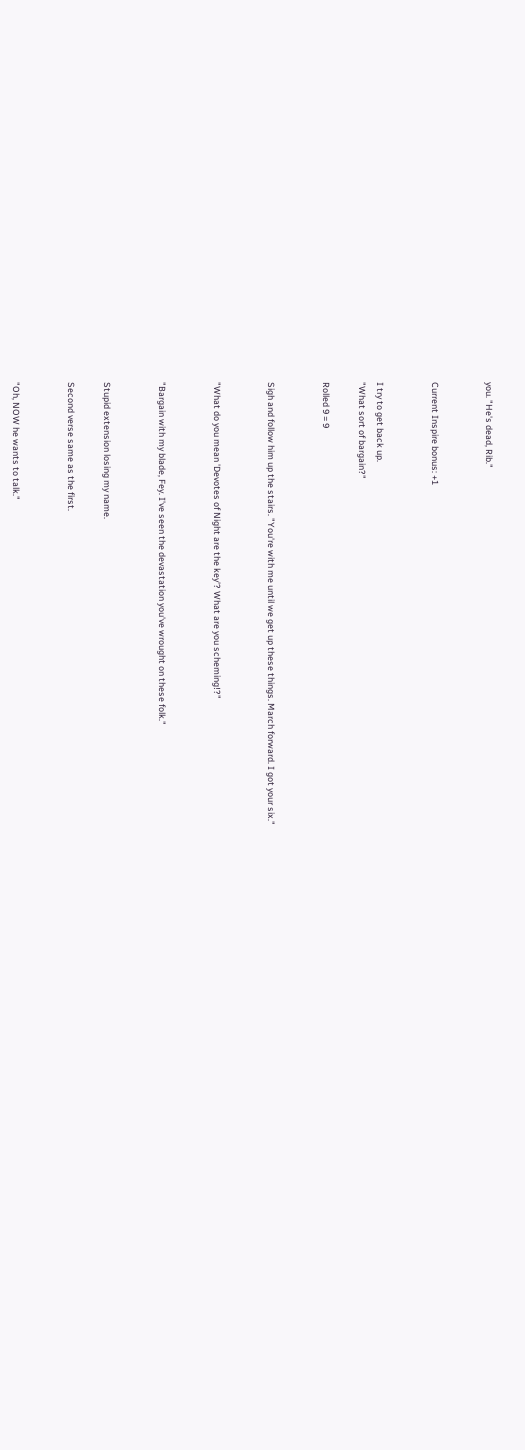you. "He's dead, Rib."


Current Inspire bonus: +1


I try to get back up.
"What sort of bargain?"

Rolled 9 = 9


Sigh and follow him up the stairs. "You're with me until we get up these things. March forward. I got your six."


"What do you mean 'Devotes of Night are the key'? What are you scheming!?"


"Bargain with my blade, Fey. I've seen the devastation you've wrought on these folk."


Stupid extension losing my name.

Second verse same as the first.


"Oh, NOW he wants to talk."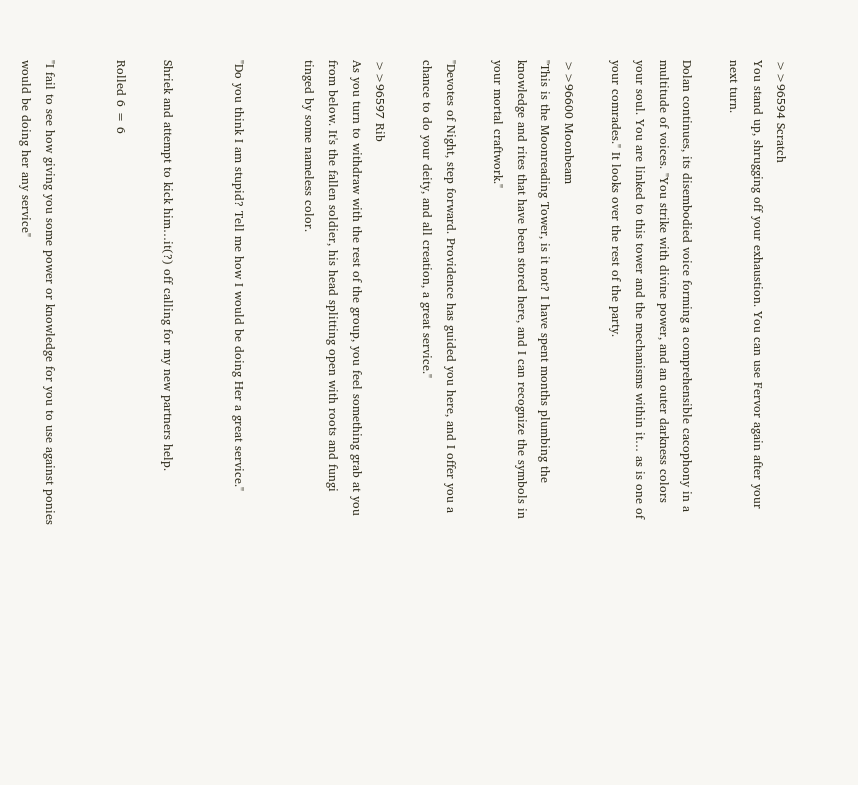>>96594 Scratch
You stand up, shrugging off your exhaustion. You can use Fervor again after your next turn.

Dolan continues, its disembodied voice forming a comprehensible cacophony in a multitude of voices. "You strike with divine power, and an outer darkness colors your soul. You are linked to this tower and the mechanisms within it… as is one of your comrades." It looks over the rest of the party.

>>96600 Moonbeam
"This is the Moonreading Tower, is it not? I have spent months plumbing the knowledge and rites that have been stored here, and I can recognize the symbols in your mortal craftwork."

"Devotes of Night, step forward. Providence has guided you here, and I offer you a chance to do your deity, and all creation, a great service."

>>96597 Rib
As you turn to withdraw with the rest of the group, you feel something grab at you from below. It's the fallen soldier, his head splitting open with roots and fungi tinged by some nameless color.


"Do you think I am stupid? Tell me how I would be doing Her a great service."


Shriek and attempt to kick him…it(?) off calling for my new partners help.

Rolled 6 = 6


"I fail to see how giving you some power or knowledge for you to use against ponies would be doing her any service"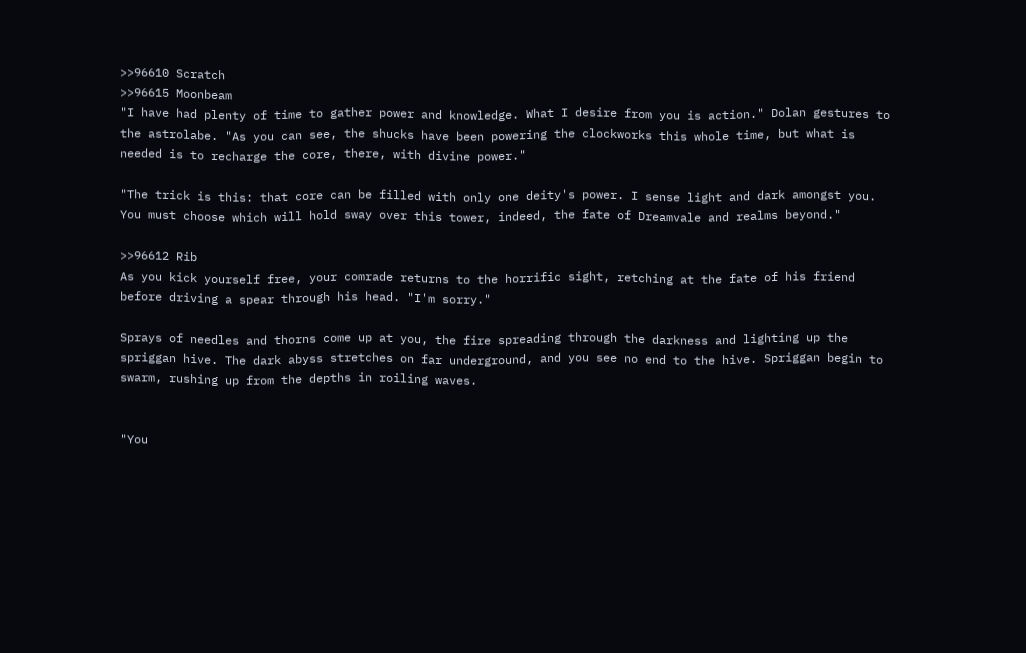>>96610 Scratch
>>96615 Moonbeam
"I have had plenty of time to gather power and knowledge. What I desire from you is action." Dolan gestures to the astrolabe. "As you can see, the shucks have been powering the clockworks this whole time, but what is needed is to recharge the core, there, with divine power."

"The trick is this: that core can be filled with only one deity's power. I sense light and dark amongst you. You must choose which will hold sway over this tower, indeed, the fate of Dreamvale and realms beyond."

>>96612 Rib
As you kick yourself free, your comrade returns to the horrific sight, retching at the fate of his friend before driving a spear through his head. "I'm sorry."

Sprays of needles and thorns come up at you, the fire spreading through the darkness and lighting up the spriggan hive. The dark abyss stretches on far underground, and you see no end to the hive. Spriggan begin to swarm, rushing up from the depths in roiling waves.


"You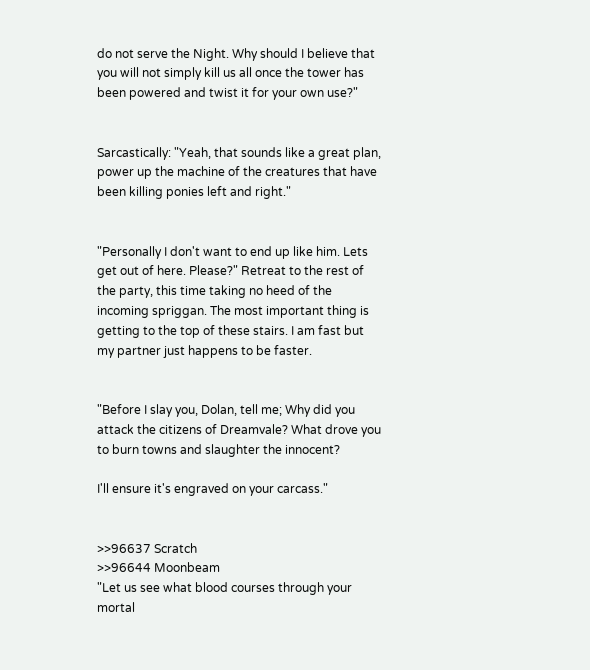do not serve the Night. Why should I believe that you will not simply kill us all once the tower has been powered and twist it for your own use?"


Sarcastically: "Yeah, that sounds like a great plan, power up the machine of the creatures that have been killing ponies left and right."


"Personally I don't want to end up like him. Lets get out of here. Please?" Retreat to the rest of the party, this time taking no heed of the incoming spriggan. The most important thing is getting to the top of these stairs. I am fast but my partner just happens to be faster.


"Before I slay you, Dolan, tell me; Why did you attack the citizens of Dreamvale? What drove you to burn towns and slaughter the innocent?

I'll ensure it's engraved on your carcass."


>>96637 Scratch
>>96644 Moonbeam
"Let us see what blood courses through your mortal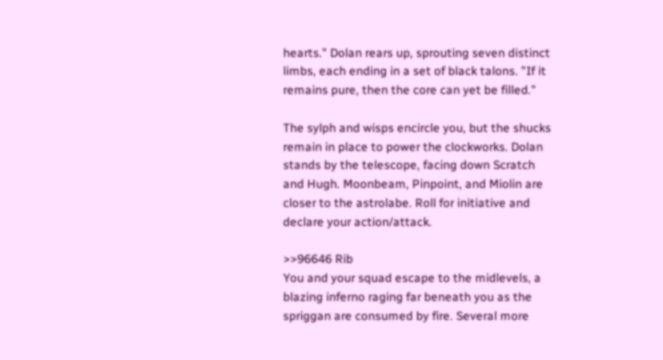hearts." Dolan rears up, sprouting seven distinct limbs, each ending in a set of black talons. "If it remains pure, then the core can yet be filled."

The sylph and wisps encircle you, but the shucks remain in place to power the clockworks. Dolan stands by the telescope, facing down Scratch and Hugh. Moonbeam, Pinpoint, and Miolin are closer to the astrolabe. Roll for initiative and declare your action/attack.

>>96646 Rib
You and your squad escape to the midlevels, a blazing inferno raging far beneath you as the spriggan are consumed by fire. Several more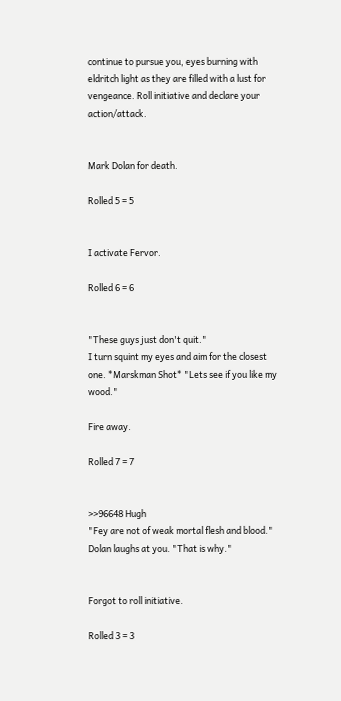continue to pursue you, eyes burning with eldritch light as they are filled with a lust for vengeance. Roll initiative and declare your action/attack.


Mark Dolan for death.

Rolled 5 = 5


I activate Fervor.

Rolled 6 = 6


"These guys just don't quit."
I turn squint my eyes and aim for the closest one. *Marskman Shot* "Lets see if you like my wood."

Fire away.

Rolled 7 = 7


>>96648 Hugh
"Fey are not of weak mortal flesh and blood." Dolan laughs at you. "That is why."


Forgot to roll initiative.

Rolled 3 = 3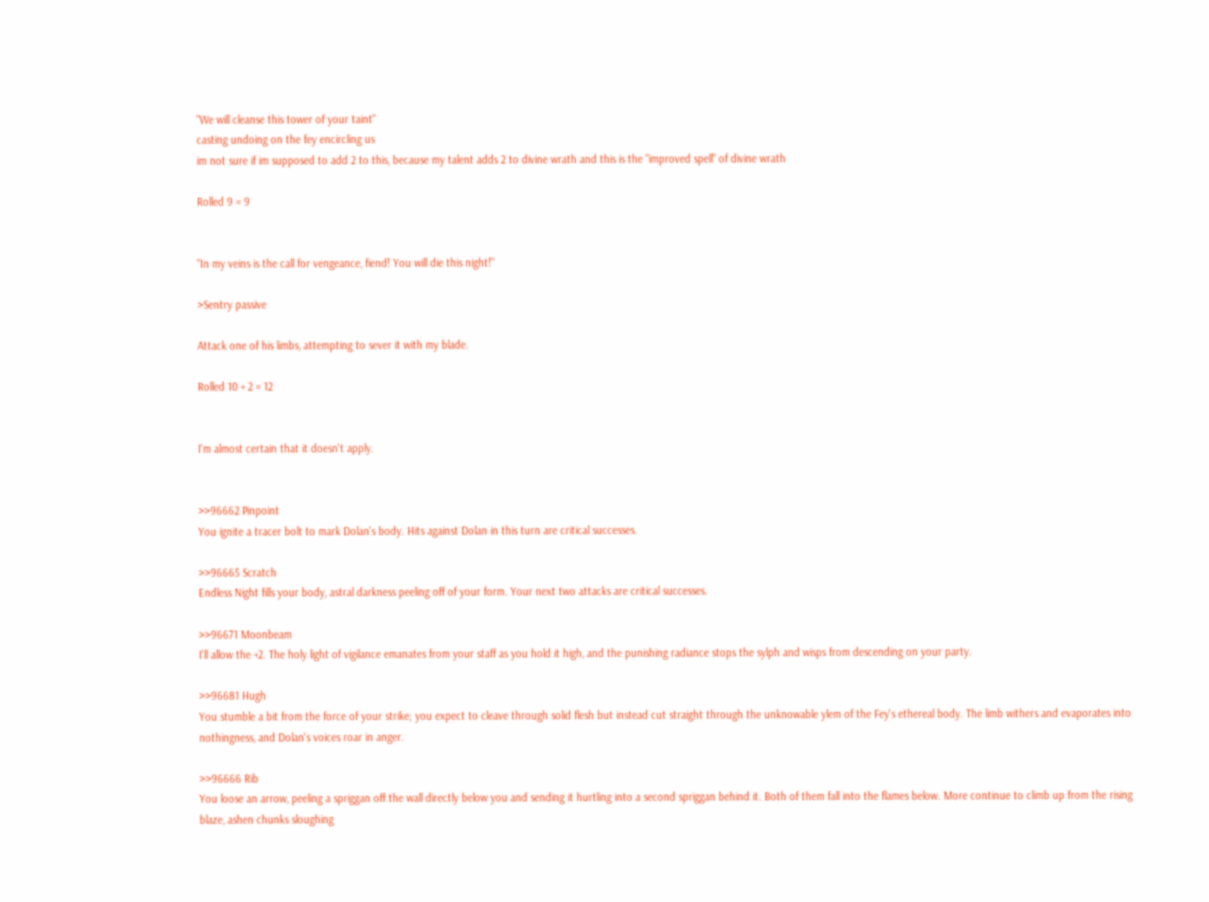"We will cleanse this tower of your taint"
casting undoing on the fey encircling us
im not sure if im supposed to add 2 to this, because my talent adds 2 to divine wrath and this is the "improved spell" of divine wrath

Rolled 9 = 9


"In my veins is the call for vengeance, fiend! You will die this night!"

>Sentry passive

Attack one of his limbs, attempting to sever it with my blade.

Rolled 10 + 2 = 12


I'm almost certain that it doesn't apply.


>>96662 Pinpoint
You ignite a tracer bolt to mark Dolan's body. Hits against Dolan in this turn are critical successes.

>>96665 Scratch
Endless Night fills your body, astral darkness peeling off of your form. Your next two attacks are critical successes.

>>96671 Moonbeam
I'll allow the +2. The holy light of vigilance emanates from your staff as you hold it high, and the punishing radiance stops the sylph and wisps from descending on your party.

>>96681 Hugh
You stumble a bit from the force of your strike; you expect to cleave through solid flesh but instead cut straight through the unknowable ylem of the Fey's ethereal body. The limb withers and evaporates into nothingness, and Dolan's voices roar in anger.

>>96666 Rib
You loose an arrow, peeling a spriggan off the wall directly below you and sending it hurtling into a second spriggan behind it. Both of them fall into the flames below. More continue to climb up from the rising blaze, ashen chunks sloughing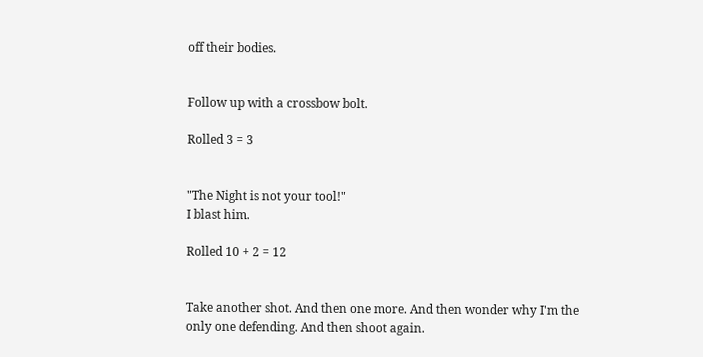off their bodies.


Follow up with a crossbow bolt.

Rolled 3 = 3


"The Night is not your tool!"
I blast him.

Rolled 10 + 2 = 12


Take another shot. And then one more. And then wonder why I'm the only one defending. And then shoot again.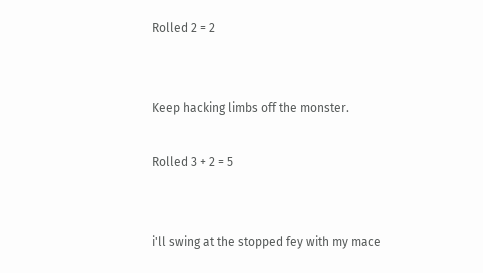Rolled 2 = 2


Keep hacking limbs off the monster.

Rolled 3 + 2 = 5


i'll swing at the stopped fey with my mace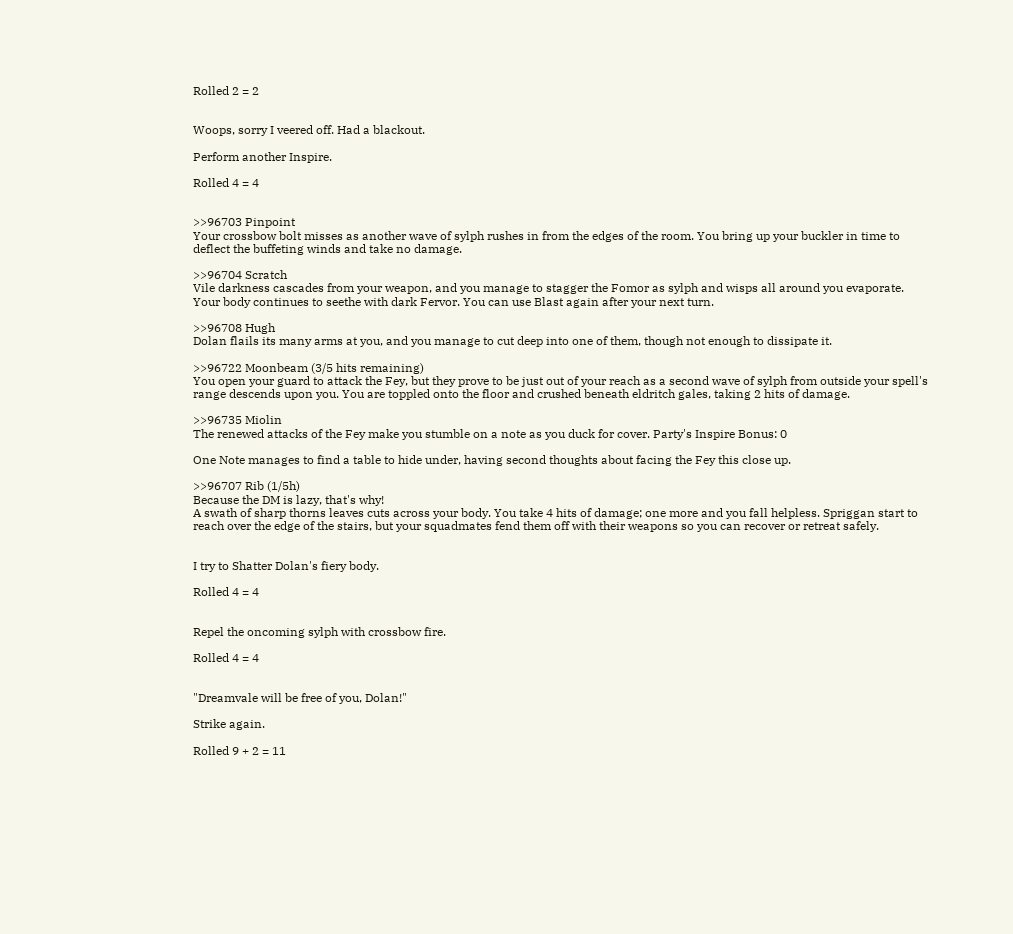Rolled 2 = 2


Woops, sorry I veered off. Had a blackout.

Perform another Inspire.

Rolled 4 = 4


>>96703 Pinpoint
Your crossbow bolt misses as another wave of sylph rushes in from the edges of the room. You bring up your buckler in time to deflect the buffeting winds and take no damage.

>>96704 Scratch
Vile darkness cascades from your weapon, and you manage to stagger the Fomor as sylph and wisps all around you evaporate. Your body continues to seethe with dark Fervor. You can use Blast again after your next turn.

>>96708 Hugh
Dolan flails its many arms at you, and you manage to cut deep into one of them, though not enough to dissipate it.

>>96722 Moonbeam (3/5 hits remaining)
You open your guard to attack the Fey, but they prove to be just out of your reach as a second wave of sylph from outside your spell's range descends upon you. You are toppled onto the floor and crushed beneath eldritch gales, taking 2 hits of damage.

>>96735 Miolin
The renewed attacks of the Fey make you stumble on a note as you duck for cover. Party's Inspire Bonus: 0

One Note manages to find a table to hide under, having second thoughts about facing the Fey this close up.

>>96707 Rib (1/5h)
Because the DM is lazy, that's why!
A swath of sharp thorns leaves cuts across your body. You take 4 hits of damage; one more and you fall helpless. Spriggan start to reach over the edge of the stairs, but your squadmates fend them off with their weapons so you can recover or retreat safely.


I try to Shatter Dolan's fiery body.

Rolled 4 = 4


Repel the oncoming sylph with crossbow fire.

Rolled 4 = 4


"Dreamvale will be free of you, Dolan!"

Strike again.

Rolled 9 + 2 = 11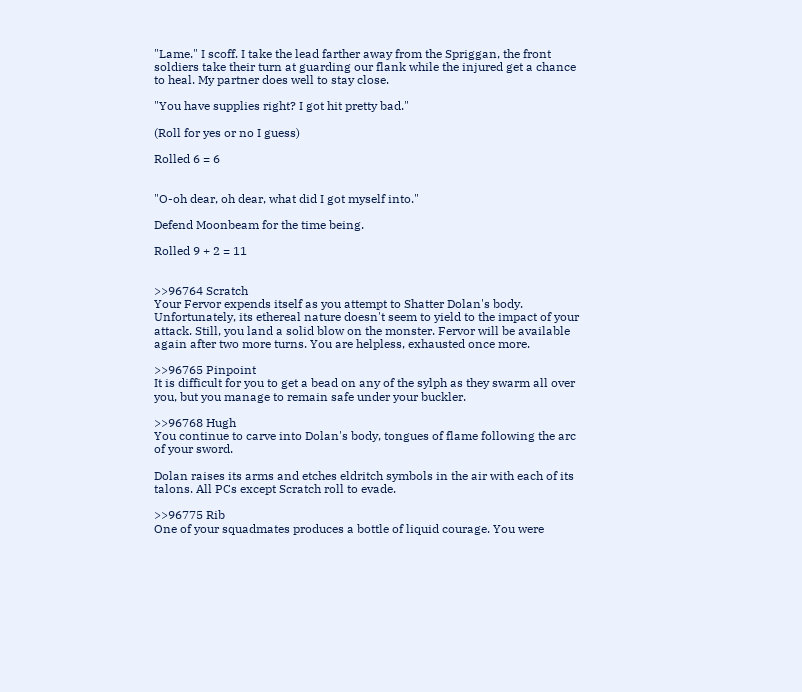"Lame." I scoff. I take the lead farther away from the Spriggan, the front soldiers take their turn at guarding our flank while the injured get a chance to heal. My partner does well to stay close.

"You have supplies right? I got hit pretty bad."

(Roll for yes or no I guess)

Rolled 6 = 6


"O-oh dear, oh dear, what did I got myself into."

Defend Moonbeam for the time being.

Rolled 9 + 2 = 11


>>96764 Scratch
Your Fervor expends itself as you attempt to Shatter Dolan's body. Unfortunately, its ethereal nature doesn't seem to yield to the impact of your attack. Still, you land a solid blow on the monster. Fervor will be available again after two more turns. You are helpless, exhausted once more.

>>96765 Pinpoint
It is difficult for you to get a bead on any of the sylph as they swarm all over you, but you manage to remain safe under your buckler.

>>96768 Hugh
You continue to carve into Dolan's body, tongues of flame following the arc of your sword.

Dolan raises its arms and etches eldritch symbols in the air with each of its talons. All PCs except Scratch roll to evade.

>>96775 Rib
One of your squadmates produces a bottle of liquid courage. You were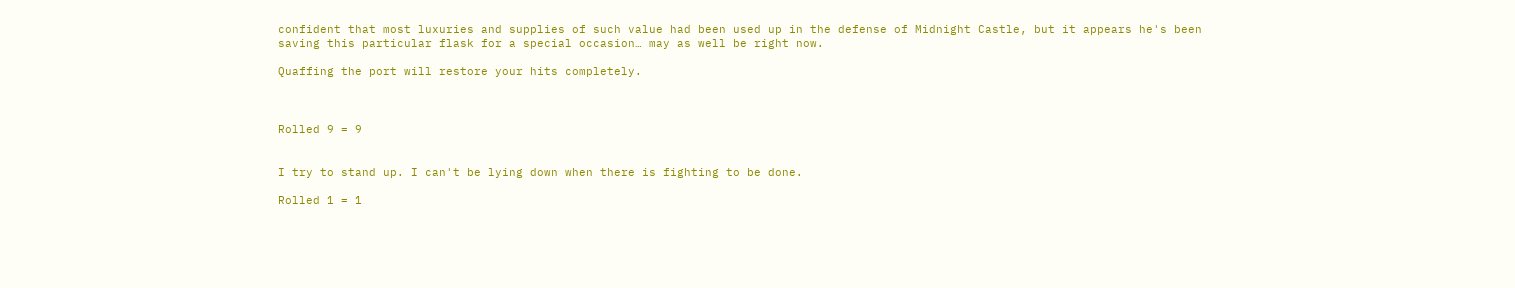confident that most luxuries and supplies of such value had been used up in the defense of Midnight Castle, but it appears he's been saving this particular flask for a special occasion… may as well be right now.

Quaffing the port will restore your hits completely.



Rolled 9 = 9


I try to stand up. I can't be lying down when there is fighting to be done.

Rolled 1 = 1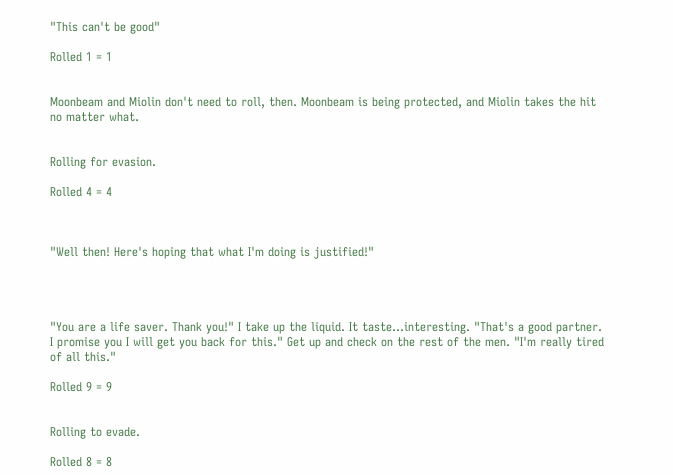"This can't be good"

Rolled 1 = 1


Moonbeam and Miolin don't need to roll, then. Moonbeam is being protected, and Miolin takes the hit no matter what.


Rolling for evasion.

Rolled 4 = 4



"Well then! Here's hoping that what I'm doing is justified!"




"You are a life saver. Thank you!" I take up the liquid. It taste…interesting. "That's a good partner. I promise you I will get you back for this." Get up and check on the rest of the men. "I'm really tired of all this."

Rolled 9 = 9


Rolling to evade.

Rolled 8 = 8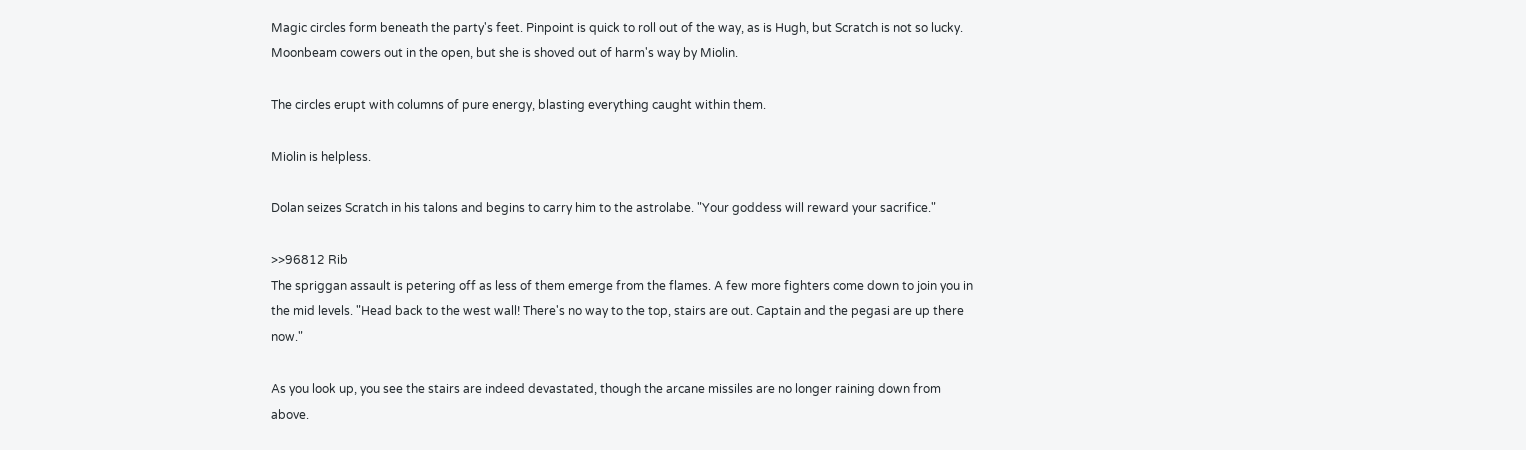Magic circles form beneath the party's feet. Pinpoint is quick to roll out of the way, as is Hugh, but Scratch is not so lucky. Moonbeam cowers out in the open, but she is shoved out of harm's way by Miolin.

The circles erupt with columns of pure energy, blasting everything caught within them.

Miolin is helpless.

Dolan seizes Scratch in his talons and begins to carry him to the astrolabe. "Your goddess will reward your sacrifice."

>>96812 Rib
The spriggan assault is petering off as less of them emerge from the flames. A few more fighters come down to join you in the mid levels. "Head back to the west wall! There's no way to the top, stairs are out. Captain and the pegasi are up there now."

As you look up, you see the stairs are indeed devastated, though the arcane missiles are no longer raining down from above.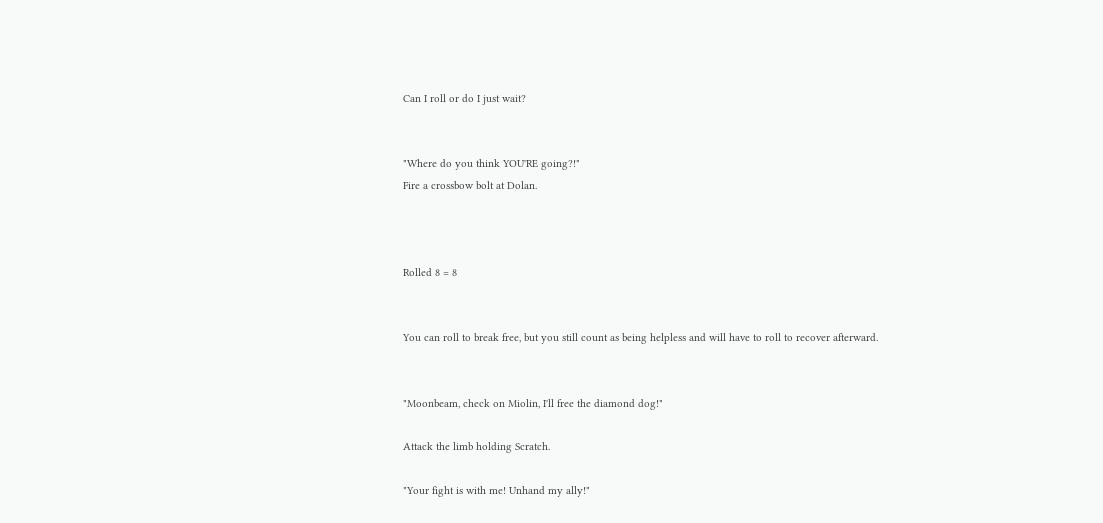Can I roll or do I just wait?


"Where do you think YOU'RE going?!"
Fire a crossbow bolt at Dolan.



Rolled 8 = 8


You can roll to break free, but you still count as being helpless and will have to roll to recover afterward.


"Moonbeam, check on Miolin, I'll free the diamond dog!"

Attack the limb holding Scratch.

"Your fight is with me! Unhand my ally!"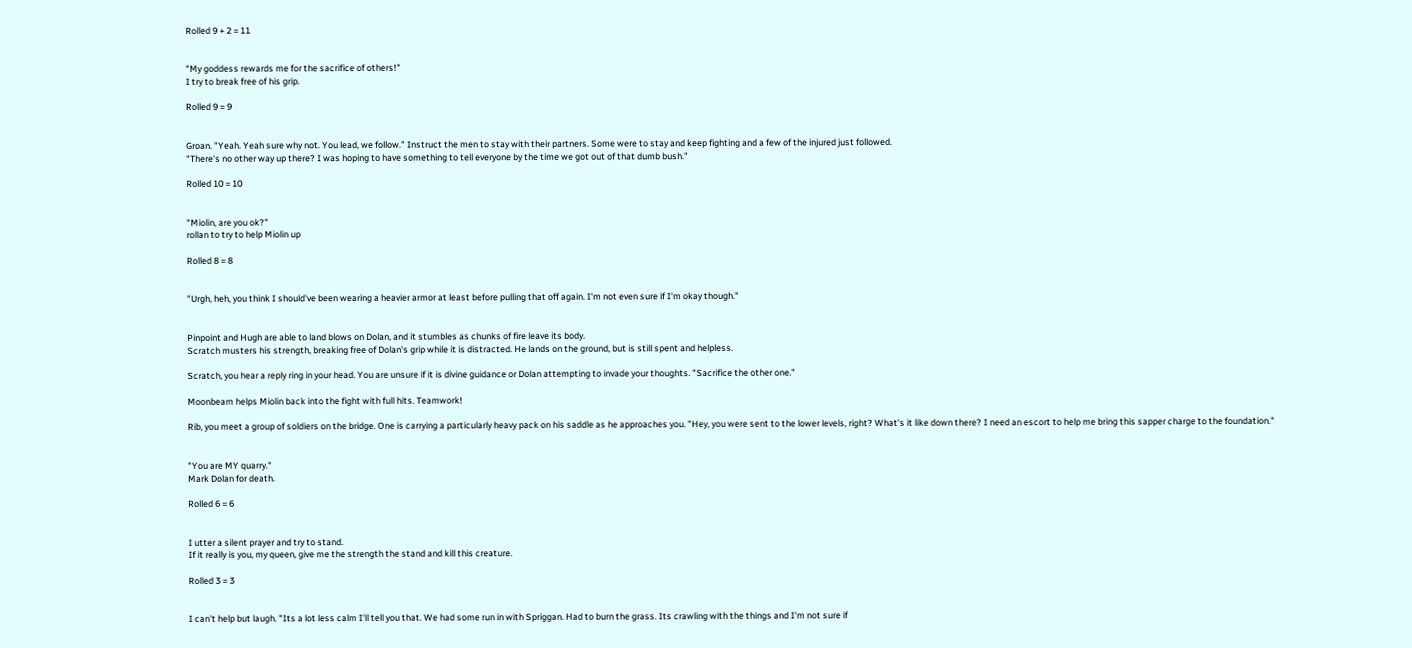Rolled 9 + 2 = 11


"My goddess rewards me for the sacrifice of others!"
I try to break free of his grip.

Rolled 9 = 9


Groan. "Yeah. Yeah sure why not. You lead, we follow." Instruct the men to stay with their partners. Some were to stay and keep fighting and a few of the injured just followed.
"There's no other way up there? I was hoping to have something to tell everyone by the time we got out of that dumb bush."

Rolled 10 = 10


"Miolin, are you ok?"
rollan to try to help Miolin up

Rolled 8 = 8


"Urgh, heh, you think I should've been wearing a heavier armor at least before pulling that off again. I'm not even sure if I'm okay though."


Pinpoint and Hugh are able to land blows on Dolan, and it stumbles as chunks of fire leave its body.
Scratch musters his strength, breaking free of Dolan's grip while it is distracted. He lands on the ground, but is still spent and helpless.

Scratch, you hear a reply ring in your head. You are unsure if it is divine guidance or Dolan attempting to invade your thoughts. "Sacrifice the other one."

Moonbeam helps Miolin back into the fight with full hits. Teamwork!

Rib, you meet a group of soldiers on the bridge. One is carrying a particularly heavy pack on his saddle as he approaches you. "Hey, you were sent to the lower levels, right? What's it like down there? I need an escort to help me bring this sapper charge to the foundation."


"You are MY quarry."
Mark Dolan for death.

Rolled 6 = 6


I utter a silent prayer and try to stand.
If it really is you, my queen, give me the strength the stand and kill this creature.

Rolled 3 = 3


I can't help but laugh. "Its a lot less calm I'll tell you that. We had some run in with Spriggan. Had to burn the grass. Its crawling with the things and I'm not sure if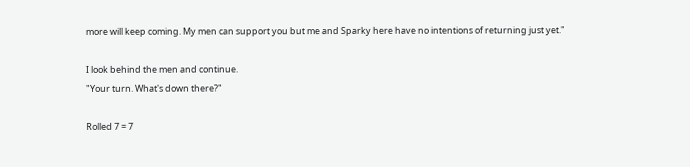more will keep coming. My men can support you but me and Sparky here have no intentions of returning just yet."

I look behind the men and continue.
"Your turn. What's down there?"

Rolled 7 = 7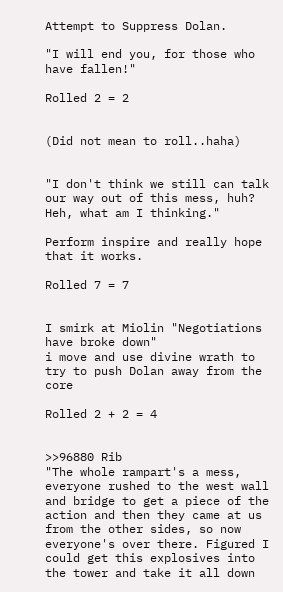Attempt to Suppress Dolan.

"I will end you, for those who have fallen!"

Rolled 2 = 2


(Did not mean to roll..haha)


"I don't think we still can talk our way out of this mess, huh? Heh, what am I thinking."

Perform inspire and really hope that it works.

Rolled 7 = 7


I smirk at Miolin "Negotiations have broke down"
i move and use divine wrath to try to push Dolan away from the core

Rolled 2 + 2 = 4


>>96880 Rib
"The whole rampart's a mess, everyone rushed to the west wall and bridge to get a piece of the action and then they came at us from the other sides, so now everyone's over there. Figured I could get this explosives into the tower and take it all down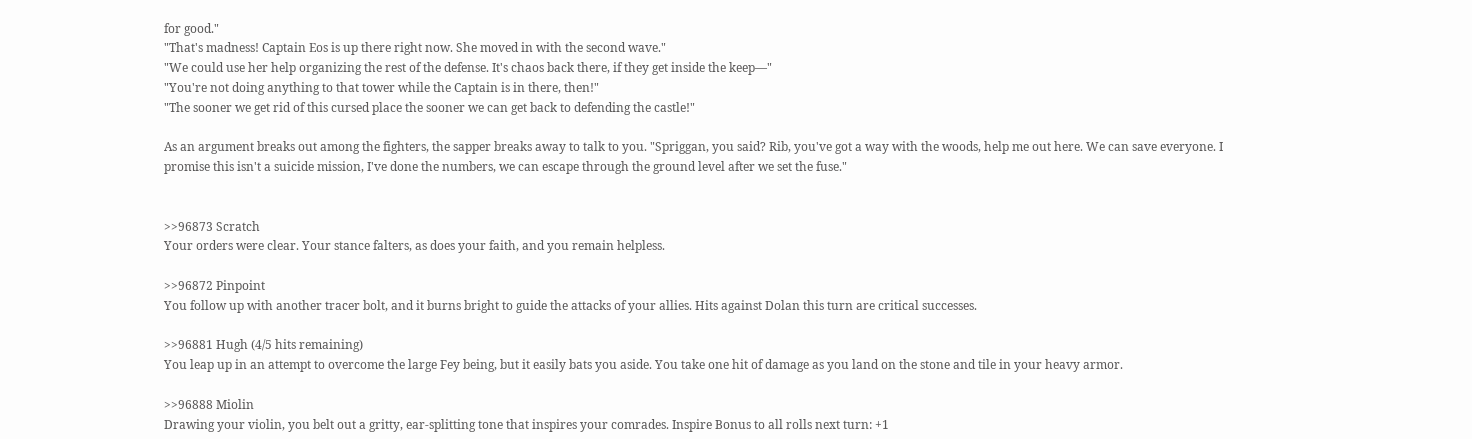for good."
"That's madness! Captain Eos is up there right now. She moved in with the second wave."
"We could use her help organizing the rest of the defense. It's chaos back there, if they get inside the keep—"
"You're not doing anything to that tower while the Captain is in there, then!"
"The sooner we get rid of this cursed place the sooner we can get back to defending the castle!"

As an argument breaks out among the fighters, the sapper breaks away to talk to you. "Spriggan, you said? Rib, you've got a way with the woods, help me out here. We can save everyone. I promise this isn't a suicide mission, I've done the numbers, we can escape through the ground level after we set the fuse."


>>96873 Scratch
Your orders were clear. Your stance falters, as does your faith, and you remain helpless.

>>96872 Pinpoint
You follow up with another tracer bolt, and it burns bright to guide the attacks of your allies. Hits against Dolan this turn are critical successes.

>>96881 Hugh (4/5 hits remaining)
You leap up in an attempt to overcome the large Fey being, but it easily bats you aside. You take one hit of damage as you land on the stone and tile in your heavy armor.

>>96888 Miolin
Drawing your violin, you belt out a gritty, ear-splitting tone that inspires your comrades. Inspire Bonus to all rolls next turn: +1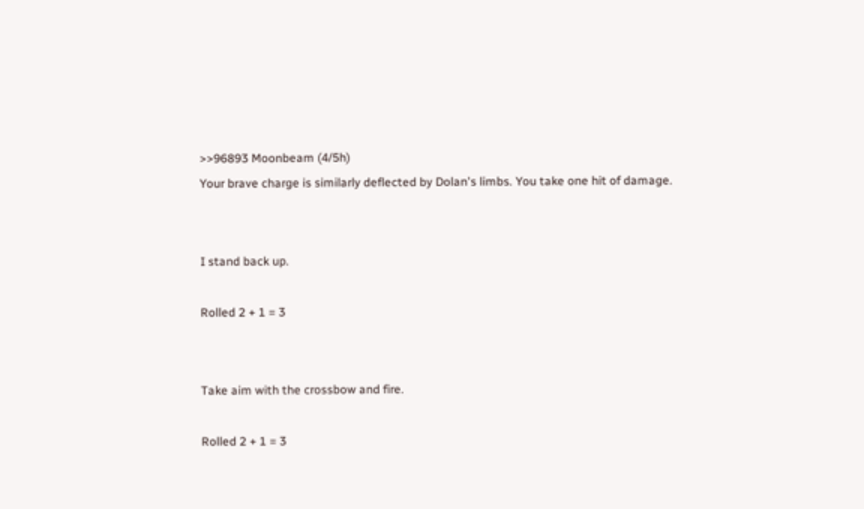>>96893 Moonbeam (4/5h)
Your brave charge is similarly deflected by Dolan's limbs. You take one hit of damage.


I stand back up.

Rolled 2 + 1 = 3


Take aim with the crossbow and fire.

Rolled 2 + 1 = 3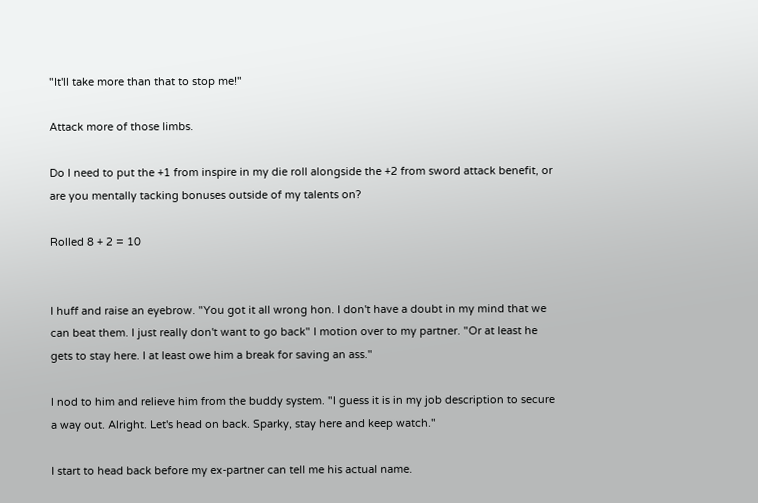"It'll take more than that to stop me!"

Attack more of those limbs.

Do I need to put the +1 from inspire in my die roll alongside the +2 from sword attack benefit, or are you mentally tacking bonuses outside of my talents on?

Rolled 8 + 2 = 10


I huff and raise an eyebrow. "You got it all wrong hon. I don't have a doubt in my mind that we can beat them. I just really don't want to go back" I motion over to my partner. "Or at least he gets to stay here. I at least owe him a break for saving an ass."

I nod to him and relieve him from the buddy system. "I guess it is in my job description to secure a way out. Alright. Let's head on back. Sparky, stay here and keep watch."

I start to head back before my ex-partner can tell me his actual name.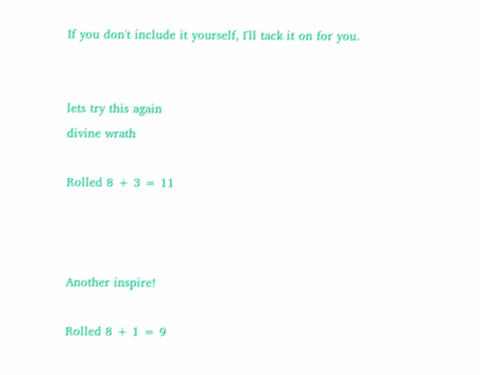If you don't include it yourself, I'll tack it on for you.


lets try this again
divine wrath

Rolled 8 + 3 = 11



Another inspire!

Rolled 8 + 1 = 9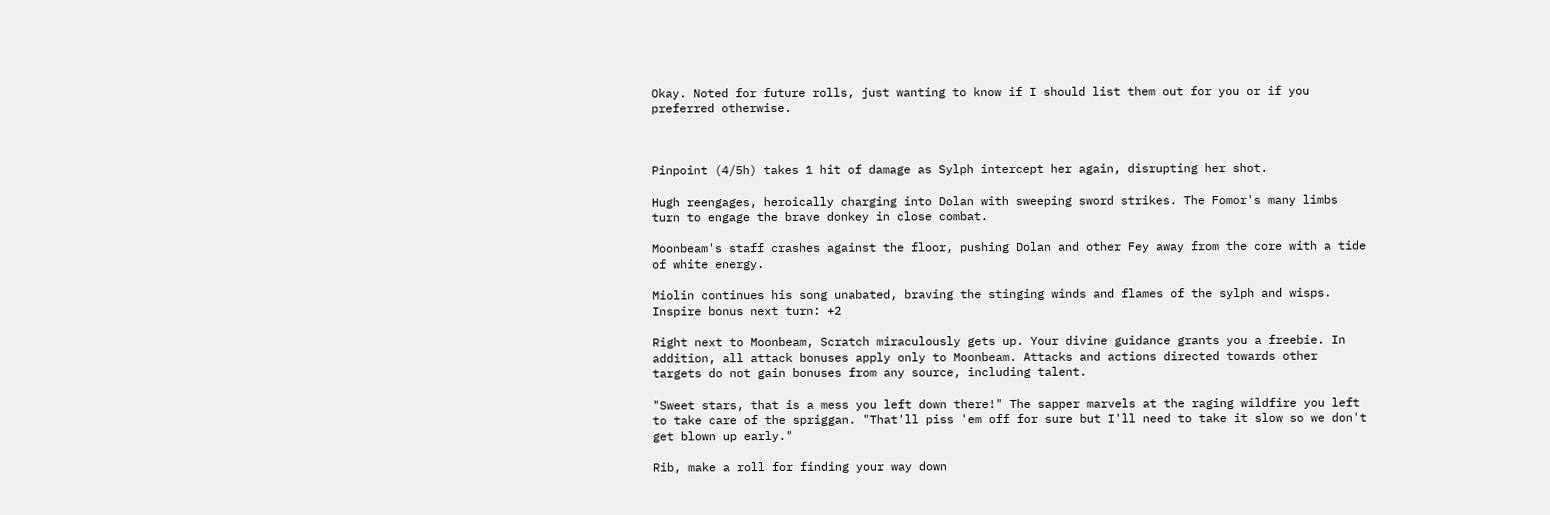Okay. Noted for future rolls, just wanting to know if I should list them out for you or if you preferred otherwise.



Pinpoint (4/5h) takes 1 hit of damage as Sylph intercept her again, disrupting her shot.

Hugh reengages, heroically charging into Dolan with sweeping sword strikes. The Fomor's many limbs turn to engage the brave donkey in close combat.

Moonbeam's staff crashes against the floor, pushing Dolan and other Fey away from the core with a tide of white energy.

Miolin continues his song unabated, braving the stinging winds and flames of the sylph and wisps. Inspire bonus next turn: +2

Right next to Moonbeam, Scratch miraculously gets up. Your divine guidance grants you a freebie. In addition, all attack bonuses apply only to Moonbeam. Attacks and actions directed towards other targets do not gain bonuses from any source, including talent.

"Sweet stars, that is a mess you left down there!" The sapper marvels at the raging wildfire you left to take care of the spriggan. "That'll piss 'em off for sure but I'll need to take it slow so we don't get blown up early."

Rib, make a roll for finding your way down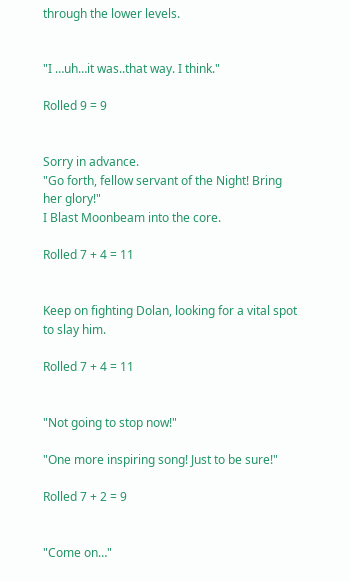through the lower levels.


"I …uh…it was..that way. I think."

Rolled 9 = 9


Sorry in advance.
"Go forth, fellow servant of the Night! Bring her glory!"
I Blast Moonbeam into the core.

Rolled 7 + 4 = 11


Keep on fighting Dolan, looking for a vital spot to slay him.

Rolled 7 + 4 = 11


"Not going to stop now!"

"One more inspiring song! Just to be sure!"

Rolled 7 + 2 = 9


"Come on…"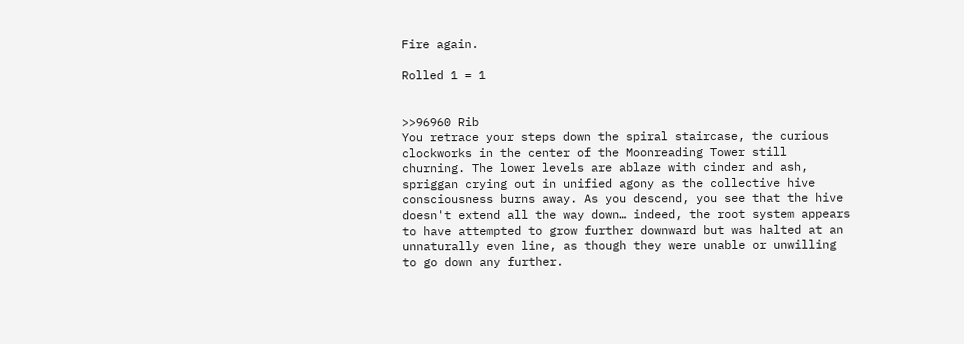Fire again.

Rolled 1 = 1


>>96960 Rib
You retrace your steps down the spiral staircase, the curious clockworks in the center of the Moonreading Tower still churning. The lower levels are ablaze with cinder and ash, spriggan crying out in unified agony as the collective hive consciousness burns away. As you descend, you see that the hive doesn't extend all the way down… indeed, the root system appears to have attempted to grow further downward but was halted at an unnaturally even line, as though they were unable or unwilling to go down any further.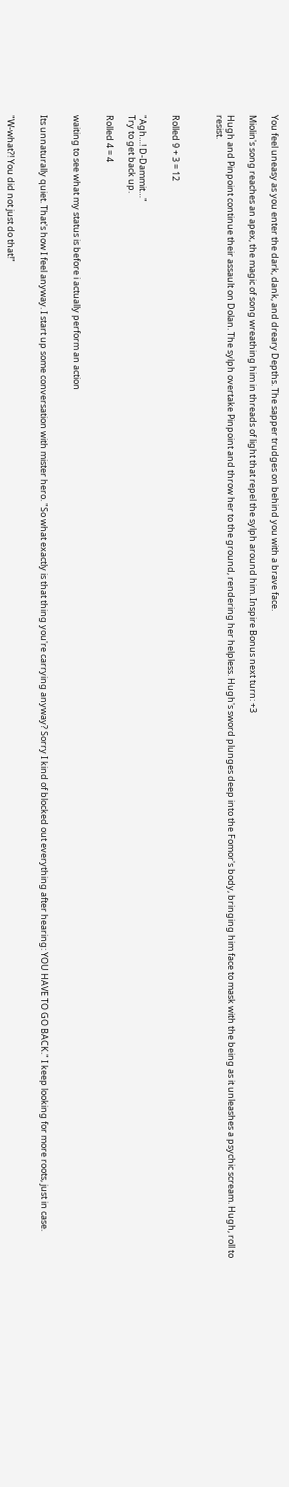You feel uneasy as you enter the dark, dank, and dreary Depths. The sapper trudges on behind you with a brave face.

Miolin's song reaches an apex, the magic of song wreathing him in threads of light that repel the sylph around him. Inspire Bonus next turn: +3

Hugh and Pinpoint continue their assault on Dolan. The sylph overtake Pinpoint and throw her to the ground, rendering her helpless. Hugh's sword plunges deep into the Fomor's body, bringing him face to mask with the being as it unleashes a psychic scream. Hugh, roll to resist.



Rolled 9 + 3 = 12


"Agh…! D-Dammit…"
Try to get back up.

Rolled 4 = 4


waiting to see what my status is before i actually perform an action


Its unnaturally quiet. That's how I feel anyway. I start up some conversation with mister hero. "So what exactly is that thing you're carrying anyway? Sorry I kind of blocked out everything after hearing: YOU HAVE TO GO BACK." I keep looking for more roots, just in case.


"W-what?! You did not just do that!"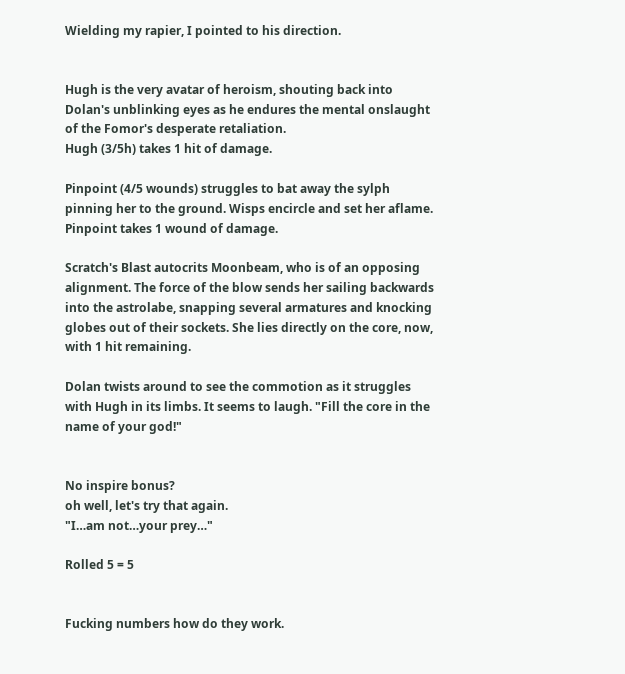Wielding my rapier, I pointed to his direction.


Hugh is the very avatar of heroism, shouting back into Dolan's unblinking eyes as he endures the mental onslaught of the Fomor's desperate retaliation.
Hugh (3/5h) takes 1 hit of damage.

Pinpoint (4/5 wounds) struggles to bat away the sylph pinning her to the ground. Wisps encircle and set her aflame. Pinpoint takes 1 wound of damage.

Scratch's Blast autocrits Moonbeam, who is of an opposing alignment. The force of the blow sends her sailing backwards into the astrolabe, snapping several armatures and knocking globes out of their sockets. She lies directly on the core, now, with 1 hit remaining.

Dolan twists around to see the commotion as it struggles with Hugh in its limbs. It seems to laugh. "Fill the core in the name of your god!"


No inspire bonus?
oh well, let's try that again.
"I…am not…your prey…"

Rolled 5 = 5


Fucking numbers how do they work.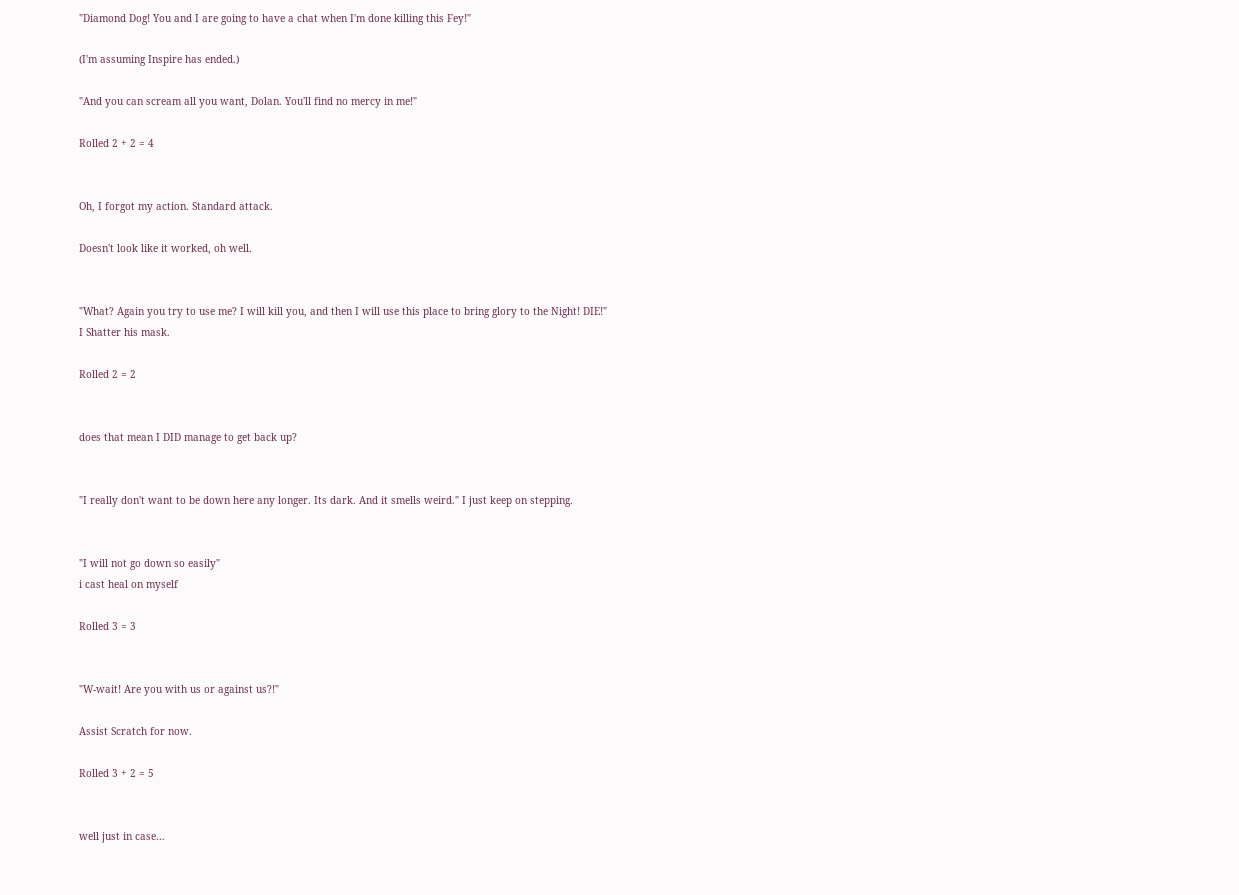"Diamond Dog! You and I are going to have a chat when I'm done killing this Fey!"

(I'm assuming Inspire has ended.)

"And you can scream all you want, Dolan. You'll find no mercy in me!"

Rolled 2 + 2 = 4


Oh, I forgot my action. Standard attack.

Doesn't look like it worked, oh well.


"What? Again you try to use me? I will kill you, and then I will use this place to bring glory to the Night! DIE!"
I Shatter his mask.

Rolled 2 = 2


does that mean I DID manage to get back up?


"I really don't want to be down here any longer. Its dark. And it smells weird." I just keep on stepping.


"I will not go down so easily"
i cast heal on myself

Rolled 3 = 3


"W-wait! Are you with us or against us?!"

Assist Scratch for now.

Rolled 3 + 2 = 5


well just in case…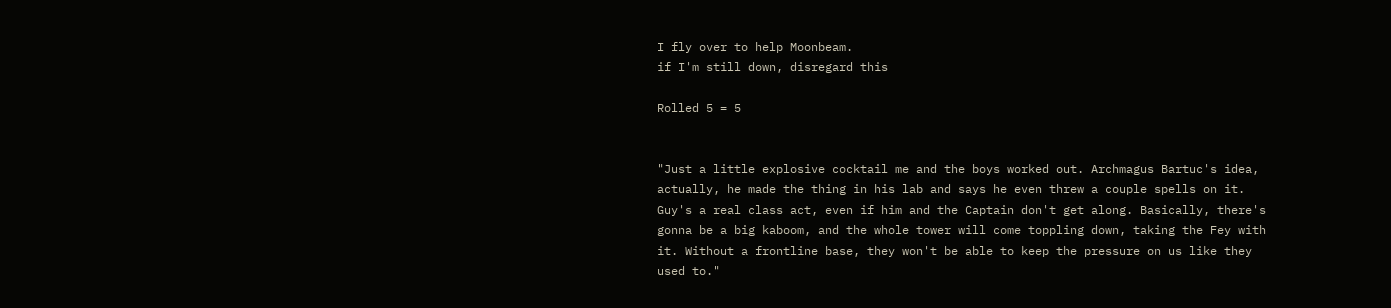I fly over to help Moonbeam.
if I'm still down, disregard this

Rolled 5 = 5


"Just a little explosive cocktail me and the boys worked out. Archmagus Bartuc's idea, actually, he made the thing in his lab and says he even threw a couple spells on it. Guy's a real class act, even if him and the Captain don't get along. Basically, there's gonna be a big kaboom, and the whole tower will come toppling down, taking the Fey with it. Without a frontline base, they won't be able to keep the pressure on us like they used to."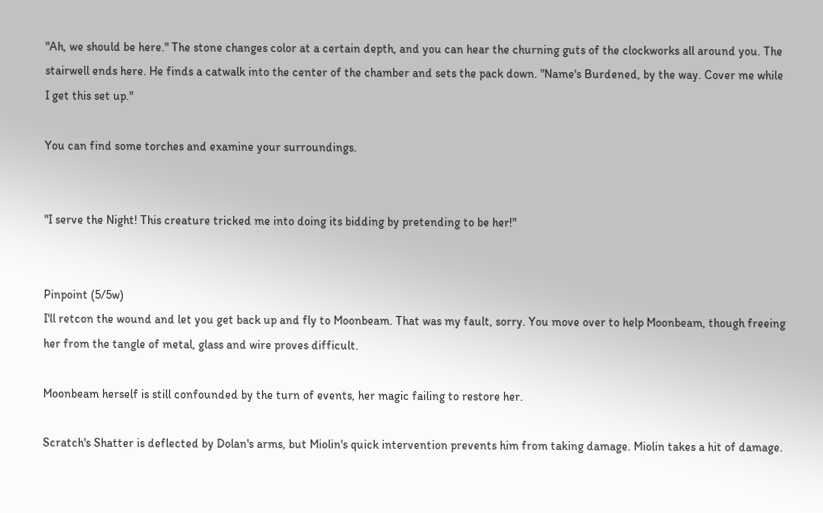"Ah, we should be here." The stone changes color at a certain depth, and you can hear the churning guts of the clockworks all around you. The stairwell ends here. He finds a catwalk into the center of the chamber and sets the pack down. "Name's Burdened, by the way. Cover me while I get this set up."

You can find some torches and examine your surroundings.


"I serve the Night! This creature tricked me into doing its bidding by pretending to be her!"


Pinpoint (5/5w)
I'll retcon the wound and let you get back up and fly to Moonbeam. That was my fault, sorry. You move over to help Moonbeam, though freeing her from the tangle of metal, glass and wire proves difficult.

Moonbeam herself is still confounded by the turn of events, her magic failing to restore her.

Scratch's Shatter is deflected by Dolan's arms, but Miolin's quick intervention prevents him from taking damage. Miolin takes a hit of damage.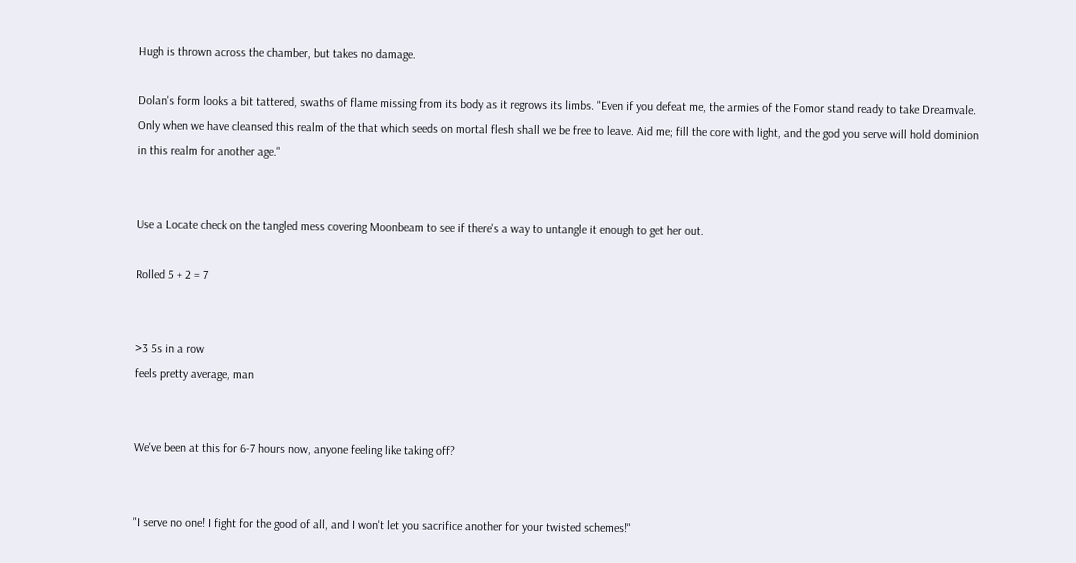Hugh is thrown across the chamber, but takes no damage.

Dolan's form looks a bit tattered, swaths of flame missing from its body as it regrows its limbs. "Even if you defeat me, the armies of the Fomor stand ready to take Dreamvale. Only when we have cleansed this realm of the that which seeds on mortal flesh shall we be free to leave. Aid me; fill the core with light, and the god you serve will hold dominion in this realm for another age."


Use a Locate check on the tangled mess covering Moonbeam to see if there's a way to untangle it enough to get her out.

Rolled 5 + 2 = 7


>3 5s in a row
feels pretty average, man


We've been at this for 6-7 hours now, anyone feeling like taking off?


"I serve no one! I fight for the good of all, and I won't let you sacrifice another for your twisted schemes!"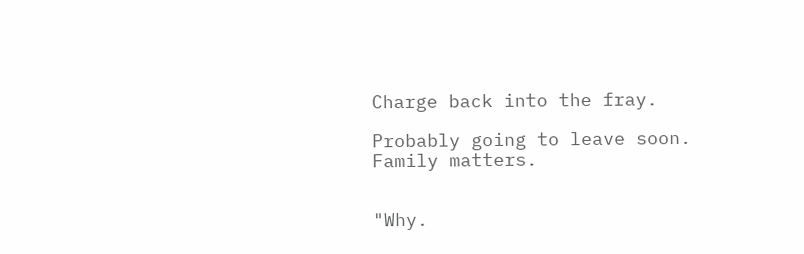Charge back into the fray.

Probably going to leave soon. Family matters.


"Why.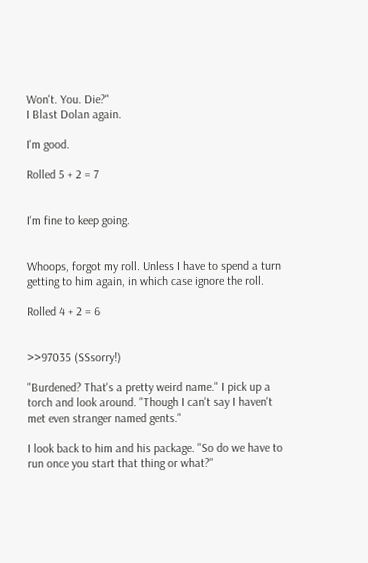Won't. You. Die?"
I Blast Dolan again.

I'm good.

Rolled 5 + 2 = 7


I'm fine to keep going.


Whoops, forgot my roll. Unless I have to spend a turn getting to him again, in which case ignore the roll.

Rolled 4 + 2 = 6


>>97035 (SSsorry!)

"Burdened? That's a pretty weird name." I pick up a torch and look around. "Though I can't say I haven't met even stranger named gents."

I look back to him and his package. "So do we have to run once you start that thing or what?"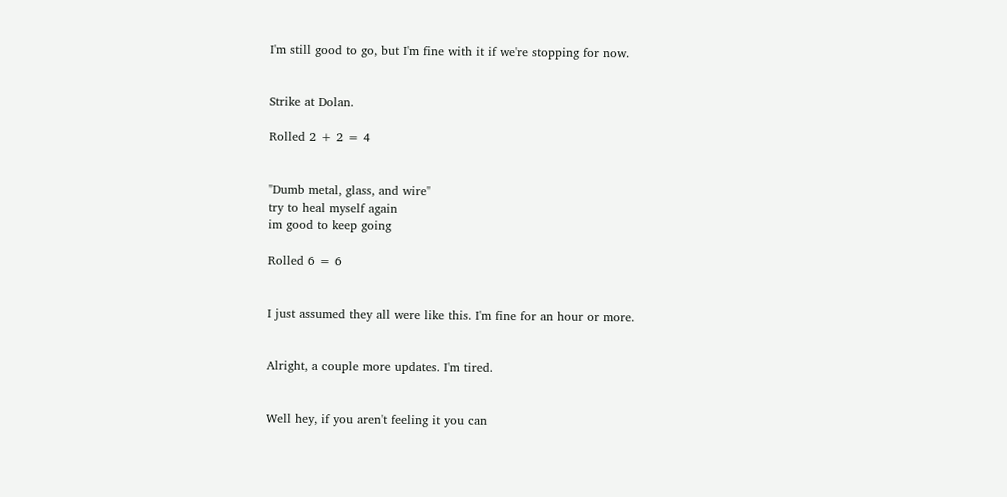I'm still good to go, but I'm fine with it if we're stopping for now.


Strike at Dolan.

Rolled 2 + 2 = 4


"Dumb metal, glass, and wire"
try to heal myself again
im good to keep going

Rolled 6 = 6


I just assumed they all were like this. I'm fine for an hour or more.


Alright, a couple more updates. I'm tired.


Well hey, if you aren't feeling it you can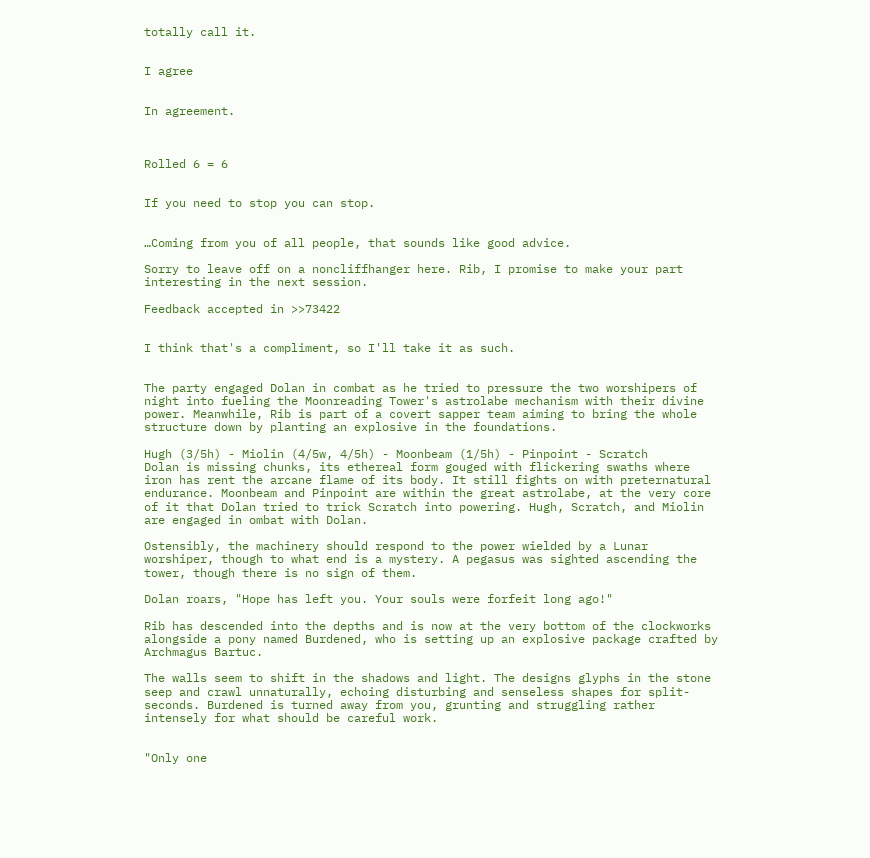totally call it.


I agree


In agreement.



Rolled 6 = 6


If you need to stop you can stop.


…Coming from you of all people, that sounds like good advice.

Sorry to leave off on a noncliffhanger here. Rib, I promise to make your part interesting in the next session.

Feedback accepted in >>73422


I think that's a compliment, so I'll take it as such.


The party engaged Dolan in combat as he tried to pressure the two worshipers of night into fueling the Moonreading Tower's astrolabe mechanism with their divine power. Meanwhile, Rib is part of a covert sapper team aiming to bring the whole structure down by planting an explosive in the foundations.

Hugh (3/5h) - Miolin (4/5w, 4/5h) - Moonbeam (1/5h) - Pinpoint - Scratch
Dolan is missing chunks, its ethereal form gouged with flickering swaths where iron has rent the arcane flame of its body. It still fights on with preternatural endurance. Moonbeam and Pinpoint are within the great astrolabe, at the very core of it that Dolan tried to trick Scratch into powering. Hugh, Scratch, and Miolin are engaged in ombat with Dolan.

Ostensibly, the machinery should respond to the power wielded by a Lunar worshiper, though to what end is a mystery. A pegasus was sighted ascending the tower, though there is no sign of them.

Dolan roars, "Hope has left you. Your souls were forfeit long ago!"

Rib has descended into the depths and is now at the very bottom of the clockworks alongside a pony named Burdened, who is setting up an explosive package crafted by Archmagus Bartuc.

The walls seem to shift in the shadows and light. The designs glyphs in the stone seep and crawl unnaturally, echoing disturbing and senseless shapes for split-seconds. Burdened is turned away from you, grunting and struggling rather intensely for what should be careful work.


"Only one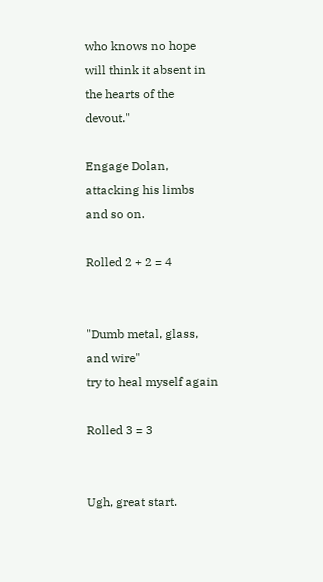who knows no hope will think it absent in the hearts of the devout."

Engage Dolan, attacking his limbs and so on.

Rolled 2 + 2 = 4


"Dumb metal, glass, and wire"
try to heal myself again

Rolled 3 = 3


Ugh, great start.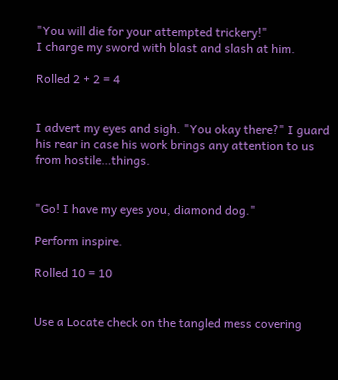"You will die for your attempted trickery!"
I charge my sword with blast and slash at him.

Rolled 2 + 2 = 4


I advert my eyes and sigh. "You okay there?" I guard his rear in case his work brings any attention to us from hostile…things.


"Go! I have my eyes you, diamond dog."

Perform inspire.

Rolled 10 = 10


Use a Locate check on the tangled mess covering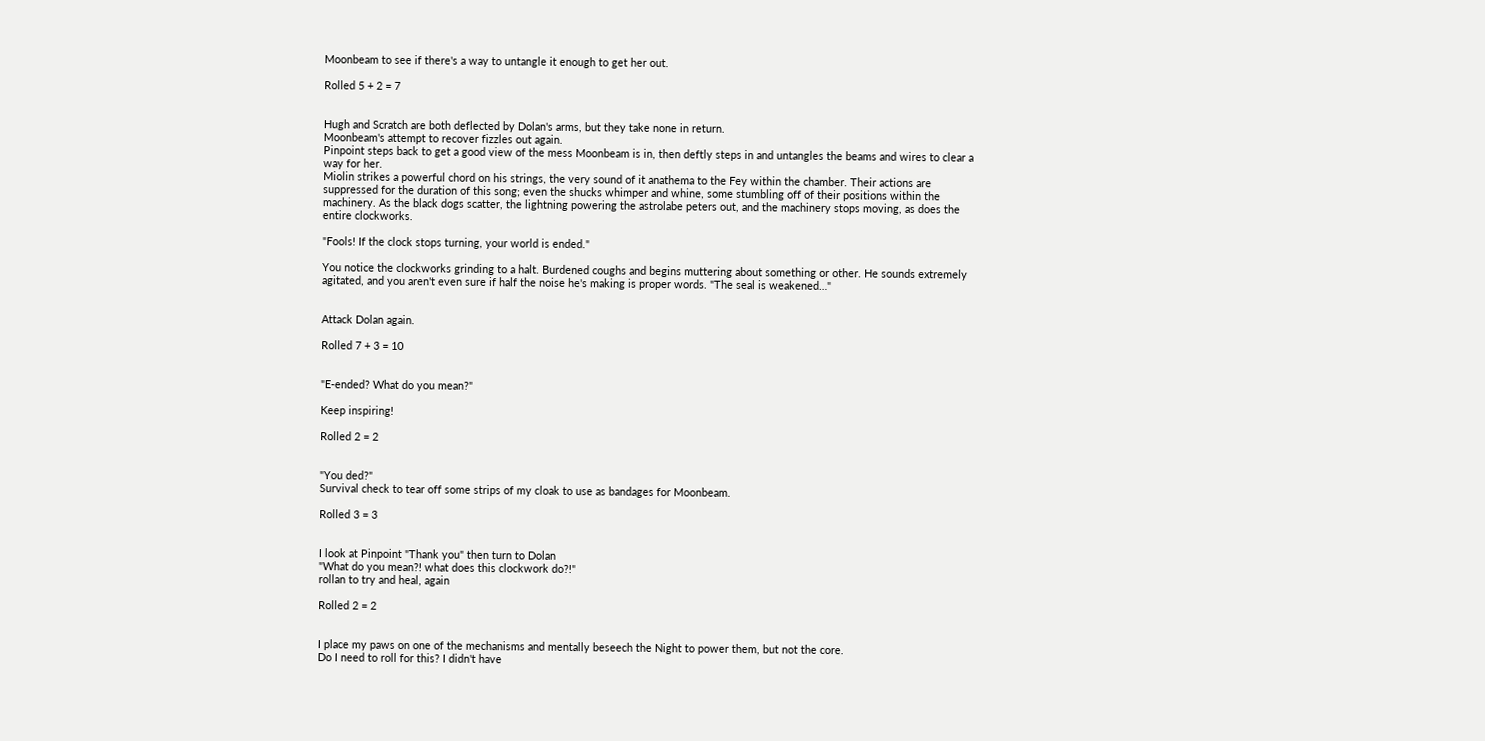Moonbeam to see if there's a way to untangle it enough to get her out.

Rolled 5 + 2 = 7


Hugh and Scratch are both deflected by Dolan's arms, but they take none in return.
Moonbeam's attempt to recover fizzles out again.
Pinpoint steps back to get a good view of the mess Moonbeam is in, then deftly steps in and untangles the beams and wires to clear a way for her.
Miolin strikes a powerful chord on his strings, the very sound of it anathema to the Fey within the chamber. Their actions are suppressed for the duration of this song; even the shucks whimper and whine, some stumbling off of their positions within the machinery. As the black dogs scatter, the lightning powering the astrolabe peters out, and the machinery stops moving, as does the entire clockworks.

"Fools! If the clock stops turning, your world is ended."

You notice the clockworks grinding to a halt. Burdened coughs and begins muttering about something or other. He sounds extremely agitated, and you aren't even sure if half the noise he's making is proper words. "The seal is weakened…"


Attack Dolan again.

Rolled 7 + 3 = 10


"E-ended? What do you mean?"

Keep inspiring!

Rolled 2 = 2


"You ded?"
Survival check to tear off some strips of my cloak to use as bandages for Moonbeam.

Rolled 3 = 3


I look at Pinpoint "Thank you" then turn to Dolan
"What do you mean?! what does this clockwork do?!"
rollan to try and heal, again

Rolled 2 = 2


I place my paws on one of the mechanisms and mentally beseech the Night to power them, but not the core.
Do I need to roll for this? I didn't have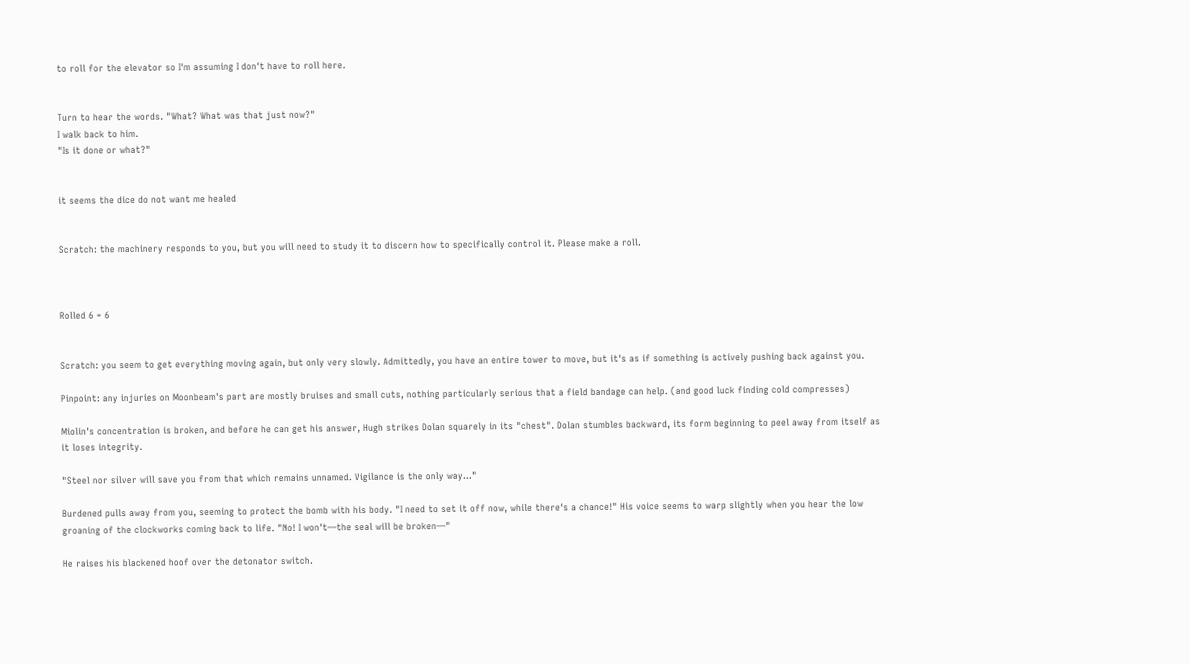to roll for the elevator so I'm assuming I don't have to roll here.


Turn to hear the words. "What? What was that just now?"
I walk back to him.
"Is it done or what?"


it seems the dice do not want me healed


Scratch: the machinery responds to you, but you will need to study it to discern how to specifically control it. Please make a roll.



Rolled 6 = 6


Scratch: you seem to get everything moving again, but only very slowly. Admittedly, you have an entire tower to move, but it's as if something is actively pushing back against you.

Pinpoint: any injuries on Moonbeam's part are mostly bruises and small cuts, nothing particularly serious that a field bandage can help. (and good luck finding cold compresses)

Miolin's concentration is broken, and before he can get his answer, Hugh strikes Dolan squarely in its "chest". Dolan stumbles backward, its form beginning to peel away from itself as it loses integrity.

"Steel nor silver will save you from that which remains unnamed. Vigilance is the only way…"

Burdened pulls away from you, seeming to protect the bomb with his body. "I need to set it off now, while there's a chance!" His voice seems to warp slightly when you hear the low groaning of the clockworks coming back to life. "No! I won't—the seal will be broken—"

He raises his blackened hoof over the detonator switch.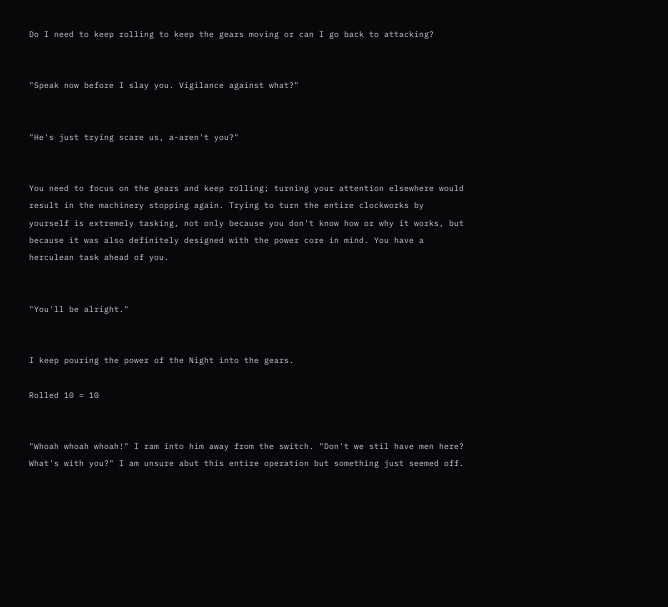Do I need to keep rolling to keep the gears moving or can I go back to attacking?


"Speak now before I slay you. Vigilance against what?"


"He's just trying scare us, a-aren't you?"


You need to focus on the gears and keep rolling; turning your attention elsewhere would result in the machinery stopping again. Trying to turn the entire clockworks by yourself is extremely tasking, not only because you don't know how or why it works, but because it was also definitely designed with the power core in mind. You have a herculean task ahead of you.


"You'll be alright."


I keep pouring the power of the Night into the gears.

Rolled 10 = 10


"Whoah whoah whoah!" I ram into him away from the switch. "Don't we stil have men here? What's with you?" I am unsure abut this entire operation but something just seemed off.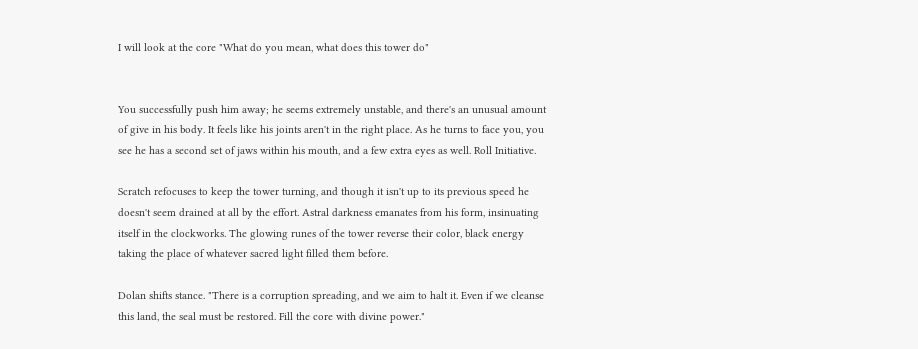I will look at the core "What do you mean, what does this tower do"


You successfully push him away; he seems extremely unstable, and there's an unusual amount of give in his body. It feels like his joints aren't in the right place. As he turns to face you, you see he has a second set of jaws within his mouth, and a few extra eyes as well. Roll Initiative.

Scratch refocuses to keep the tower turning, and though it isn't up to its previous speed he doesn't seem drained at all by the effort. Astral darkness emanates from his form, insinuating itself in the clockworks. The glowing runes of the tower reverse their color, black energy taking the place of whatever sacred light filled them before.

Dolan shifts stance. "There is a corruption spreading, and we aim to halt it. Even if we cleanse this land, the seal must be restored. Fill the core with divine power."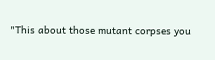"This about those mutant corpses you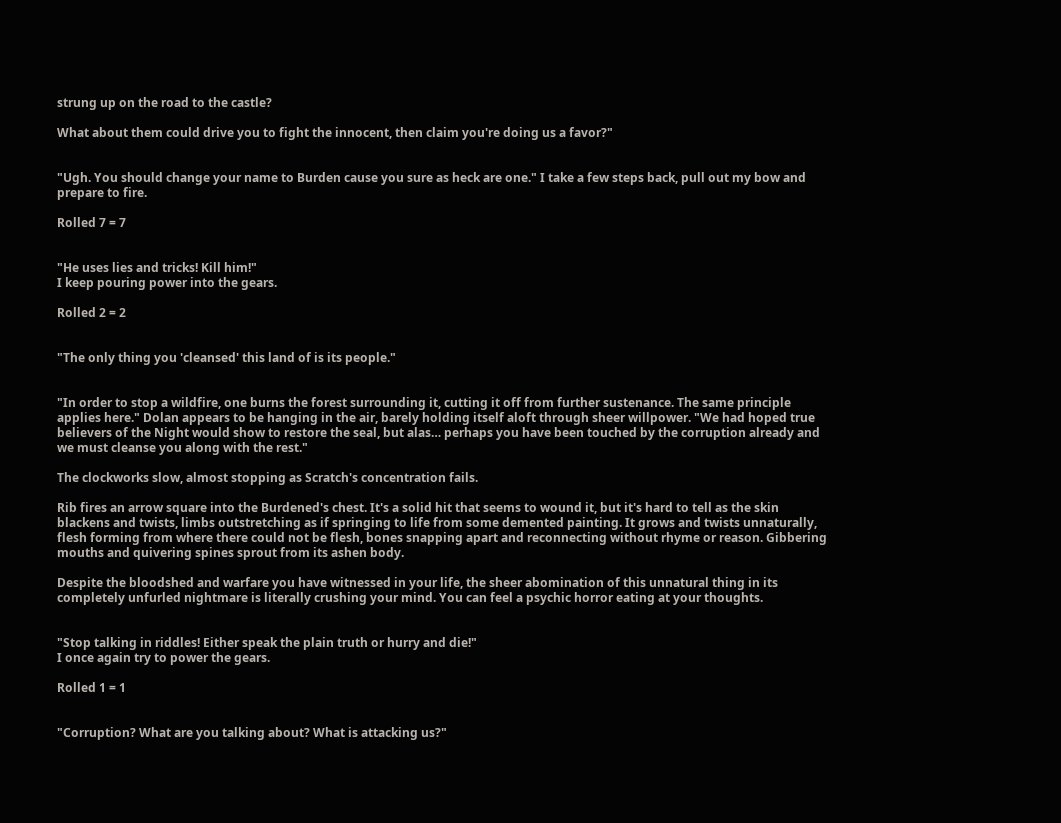strung up on the road to the castle?

What about them could drive you to fight the innocent, then claim you're doing us a favor?"


"Ugh. You should change your name to Burden cause you sure as heck are one." I take a few steps back, pull out my bow and prepare to fire.

Rolled 7 = 7


"He uses lies and tricks! Kill him!"
I keep pouring power into the gears.

Rolled 2 = 2


"The only thing you 'cleansed' this land of is its people."


"In order to stop a wildfire, one burns the forest surrounding it, cutting it off from further sustenance. The same principle applies here." Dolan appears to be hanging in the air, barely holding itself aloft through sheer willpower. "We had hoped true believers of the Night would show to restore the seal, but alas… perhaps you have been touched by the corruption already and we must cleanse you along with the rest."

The clockworks slow, almost stopping as Scratch's concentration fails.

Rib fires an arrow square into the Burdened's chest. It's a solid hit that seems to wound it, but it's hard to tell as the skin blackens and twists, limbs outstretching as if springing to life from some demented painting. It grows and twists unnaturally, flesh forming from where there could not be flesh, bones snapping apart and reconnecting without rhyme or reason. Gibbering mouths and quivering spines sprout from its ashen body.

Despite the bloodshed and warfare you have witnessed in your life, the sheer abomination of this unnatural thing in its completely unfurled nightmare is literally crushing your mind. You can feel a psychic horror eating at your thoughts.


"Stop talking in riddles! Either speak the plain truth or hurry and die!"
I once again try to power the gears.

Rolled 1 = 1


"Corruption? What are you talking about? What is attacking us?"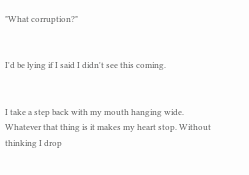"What corruption?"


I'd be lying if I said I didn't see this coming.


I take a step back with my mouth hanging wide. Whatever that thing is it makes my heart stop. Without thinking I drop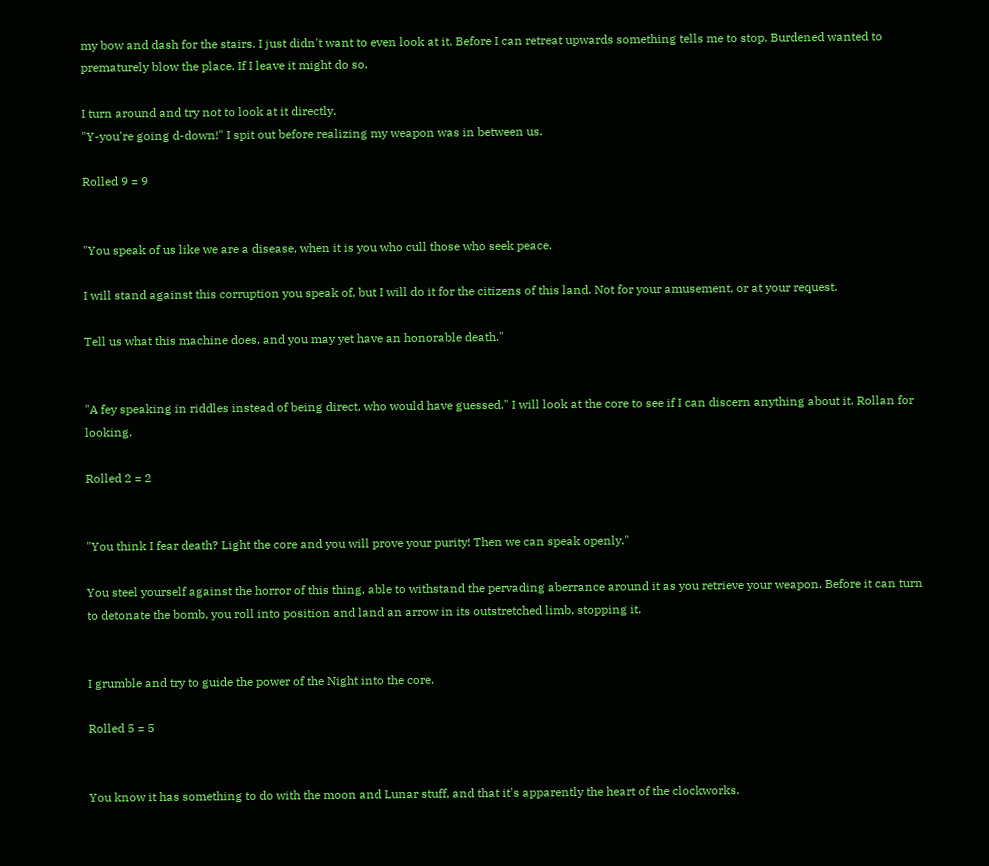my bow and dash for the stairs. I just didn't want to even look at it. Before I can retreat upwards something tells me to stop. Burdened wanted to prematurely blow the place. If I leave it might do so.

I turn around and try not to look at it directly.
"Y-you're going d-down!" I spit out before realizing my weapon was in between us.

Rolled 9 = 9


"You speak of us like we are a disease, when it is you who cull those who seek peace.

I will stand against this corruption you speak of, but I will do it for the citizens of this land. Not for your amusement, or at your request.

Tell us what this machine does, and you may yet have an honorable death."


"A fey speaking in riddles instead of being direct, who would have guessed." I will look at the core to see if I can discern anything about it. Rollan for looking.

Rolled 2 = 2


"You think I fear death? Light the core and you will prove your purity! Then we can speak openly."

You steel yourself against the horror of this thing, able to withstand the pervading aberrance around it as you retrieve your weapon. Before it can turn to detonate the bomb, you roll into position and land an arrow in its outstretched limb, stopping it.


I grumble and try to guide the power of the Night into the core.

Rolled 5 = 5


You know it has something to do with the moon and Lunar stuff, and that it's apparently the heart of the clockworks.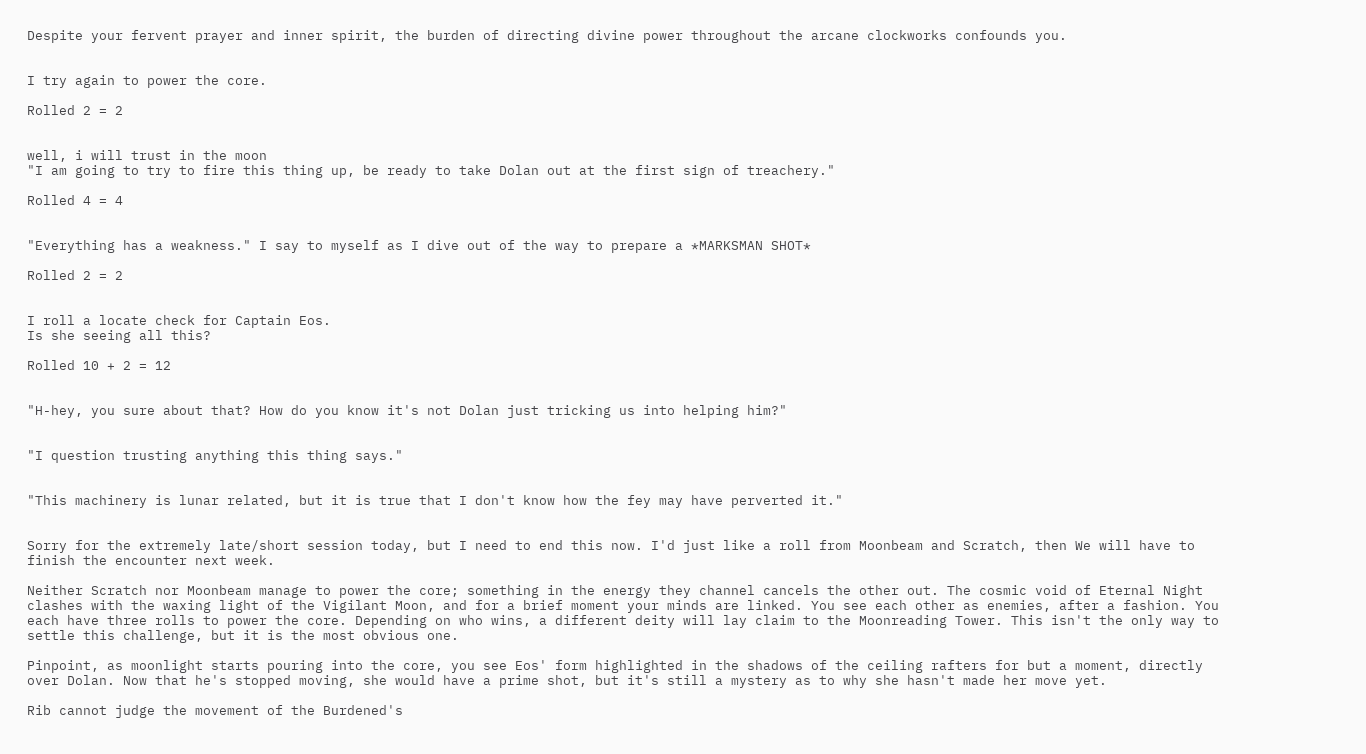Despite your fervent prayer and inner spirit, the burden of directing divine power throughout the arcane clockworks confounds you.


I try again to power the core.

Rolled 2 = 2


well, i will trust in the moon
"I am going to try to fire this thing up, be ready to take Dolan out at the first sign of treachery."

Rolled 4 = 4


"Everything has a weakness." I say to myself as I dive out of the way to prepare a *MARKSMAN SHOT*

Rolled 2 = 2


I roll a locate check for Captain Eos.
Is she seeing all this?

Rolled 10 + 2 = 12


"H-hey, you sure about that? How do you know it's not Dolan just tricking us into helping him?"


"I question trusting anything this thing says."


"This machinery is lunar related, but it is true that I don't know how the fey may have perverted it."


Sorry for the extremely late/short session today, but I need to end this now. I'd just like a roll from Moonbeam and Scratch, then We will have to finish the encounter next week.

Neither Scratch nor Moonbeam manage to power the core; something in the energy they channel cancels the other out. The cosmic void of Eternal Night clashes with the waxing light of the Vigilant Moon, and for a brief moment your minds are linked. You see each other as enemies, after a fashion. You each have three rolls to power the core. Depending on who wins, a different deity will lay claim to the Moonreading Tower. This isn't the only way to settle this challenge, but it is the most obvious one.

Pinpoint, as moonlight starts pouring into the core, you see Eos' form highlighted in the shadows of the ceiling rafters for but a moment, directly over Dolan. Now that he's stopped moving, she would have a prime shot, but it's still a mystery as to why she hasn't made her move yet.

Rib cannot judge the movement of the Burdened's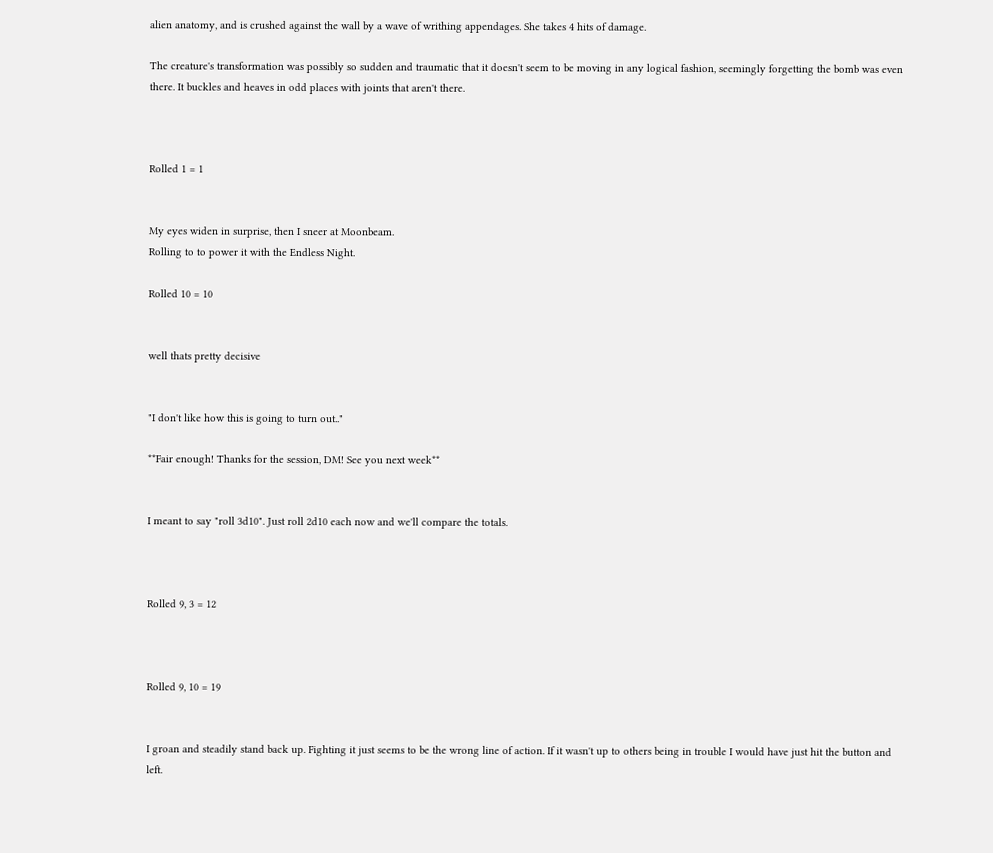alien anatomy, and is crushed against the wall by a wave of writhing appendages. She takes 4 hits of damage.

The creature's transformation was possibly so sudden and traumatic that it doesn't seem to be moving in any logical fashion, seemingly forgetting the bomb was even there. It buckles and heaves in odd places with joints that aren't there.



Rolled 1 = 1


My eyes widen in surprise, then I sneer at Moonbeam.
Rolling to to power it with the Endless Night.

Rolled 10 = 10


well thats pretty decisive


"I don't like how this is going to turn out.."

**Fair enough! Thanks for the session, DM! See you next week**


I meant to say "roll 3d10". Just roll 2d10 each now and we'll compare the totals.



Rolled 9, 3 = 12



Rolled 9, 10 = 19


I groan and steadily stand back up. Fighting it just seems to be the wrong line of action. If it wasn't up to others being in trouble I would have just hit the button and left.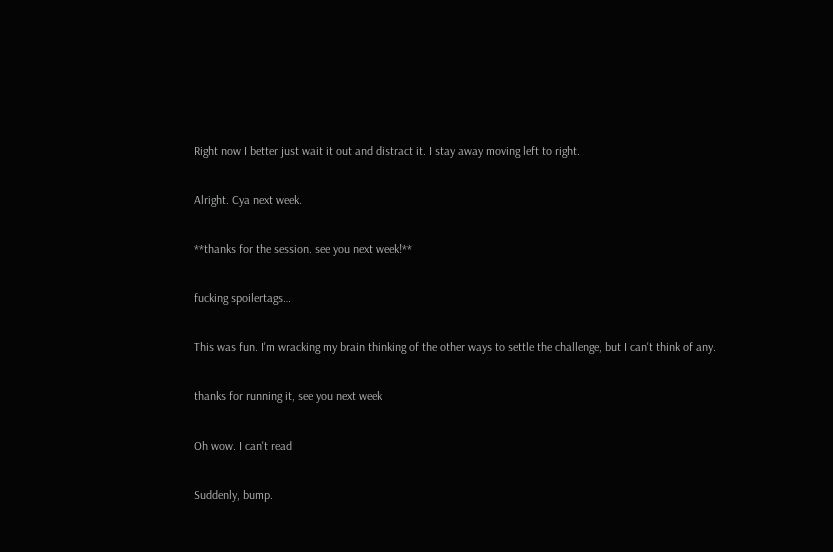Right now I better just wait it out and distract it. I stay away moving left to right.


Alright. Cya next week.


**thanks for the session. see you next week!**


fucking spoilertags…


This was fun. I'm wracking my brain thinking of the other ways to settle the challenge, but I can't think of any.


thanks for running it, see you next week


Oh wow. I can't read


Suddenly, bump.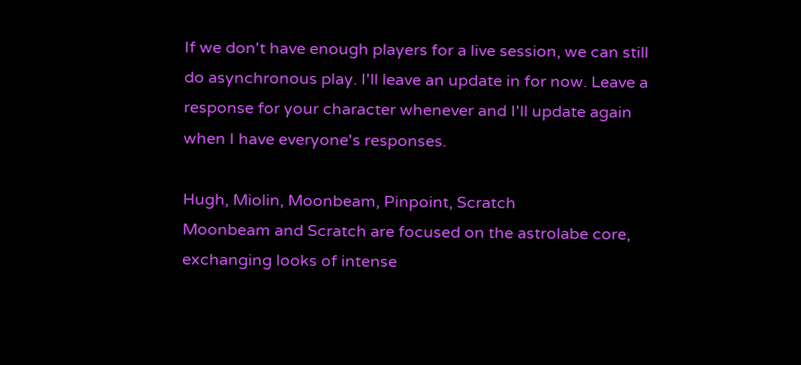If we don't have enough players for a live session, we can still do asynchronous play. I'll leave an update in for now. Leave a response for your character whenever and I'll update again when I have everyone's responses.

Hugh, Miolin, Moonbeam, Pinpoint, Scratch
Moonbeam and Scratch are focused on the astrolabe core, exchanging looks of intense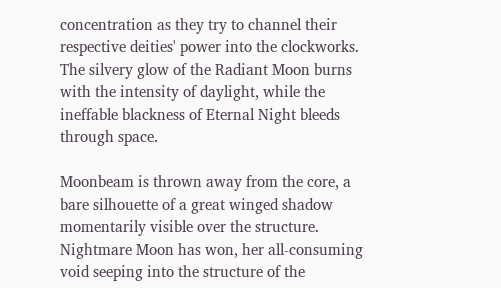concentration as they try to channel their respective deities' power into the clockworks. The silvery glow of the Radiant Moon burns with the intensity of daylight, while the ineffable blackness of Eternal Night bleeds through space.

Moonbeam is thrown away from the core, a bare silhouette of a great winged shadow momentarily visible over the structure. Nightmare Moon has won, her all-consuming void seeping into the structure of the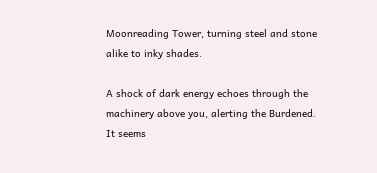Moonreading Tower, turning steel and stone alike to inky shades.

A shock of dark energy echoes through the machinery above you, alerting the Burdened. It seems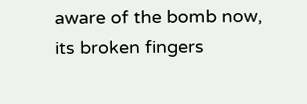aware of the bomb now, its broken fingers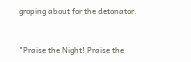groping about for the detonator.


"Praise the Night! Praise the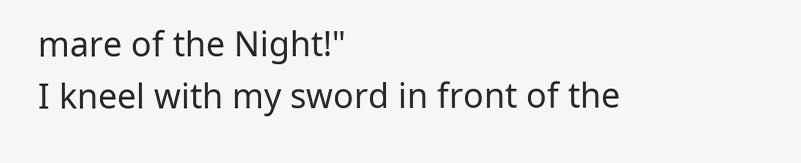mare of the Night!"
I kneel with my sword in front of the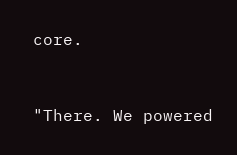core.


"There. We powered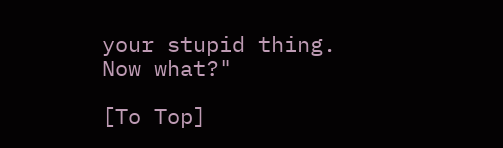your stupid thing. Now what?"

[To Top]